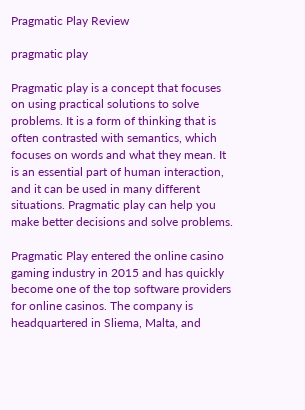Pragmatic Play Review

pragmatic play

Pragmatic play is a concept that focuses on using practical solutions to solve problems. It is a form of thinking that is often contrasted with semantics, which focuses on words and what they mean. It is an essential part of human interaction, and it can be used in many different situations. Pragmatic play can help you make better decisions and solve problems.

Pragmatic Play entered the online casino gaming industry in 2015 and has quickly become one of the top software providers for online casinos. The company is headquartered in Sliema, Malta, and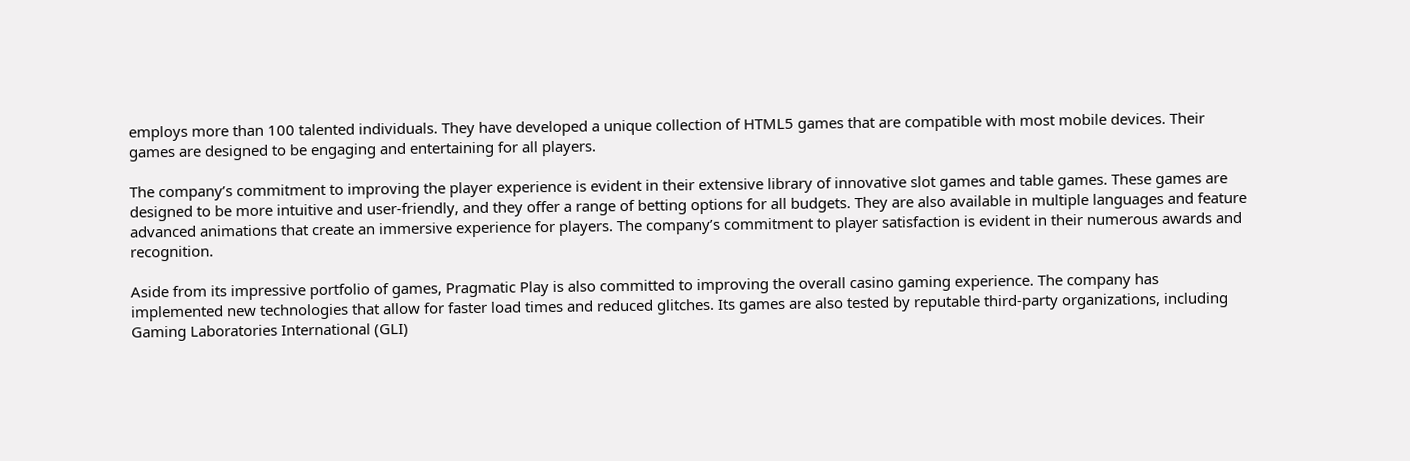employs more than 100 talented individuals. They have developed a unique collection of HTML5 games that are compatible with most mobile devices. Their games are designed to be engaging and entertaining for all players.

The company’s commitment to improving the player experience is evident in their extensive library of innovative slot games and table games. These games are designed to be more intuitive and user-friendly, and they offer a range of betting options for all budgets. They are also available in multiple languages and feature advanced animations that create an immersive experience for players. The company’s commitment to player satisfaction is evident in their numerous awards and recognition.

Aside from its impressive portfolio of games, Pragmatic Play is also committed to improving the overall casino gaming experience. The company has implemented new technologies that allow for faster load times and reduced glitches. Its games are also tested by reputable third-party organizations, including Gaming Laboratories International (GLI)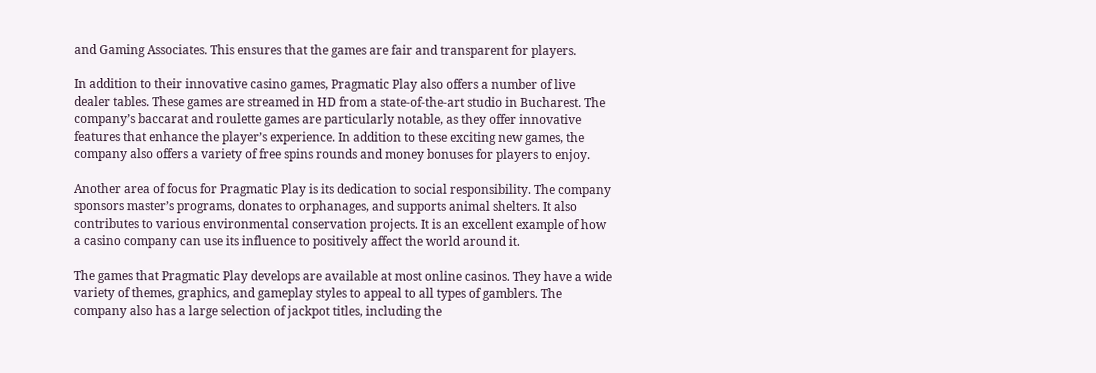and Gaming Associates. This ensures that the games are fair and transparent for players.

In addition to their innovative casino games, Pragmatic Play also offers a number of live dealer tables. These games are streamed in HD from a state-of-the-art studio in Bucharest. The company’s baccarat and roulette games are particularly notable, as they offer innovative features that enhance the player’s experience. In addition to these exciting new games, the company also offers a variety of free spins rounds and money bonuses for players to enjoy.

Another area of focus for Pragmatic Play is its dedication to social responsibility. The company sponsors master’s programs, donates to orphanages, and supports animal shelters. It also contributes to various environmental conservation projects. It is an excellent example of how a casino company can use its influence to positively affect the world around it.

The games that Pragmatic Play develops are available at most online casinos. They have a wide variety of themes, graphics, and gameplay styles to appeal to all types of gamblers. The company also has a large selection of jackpot titles, including the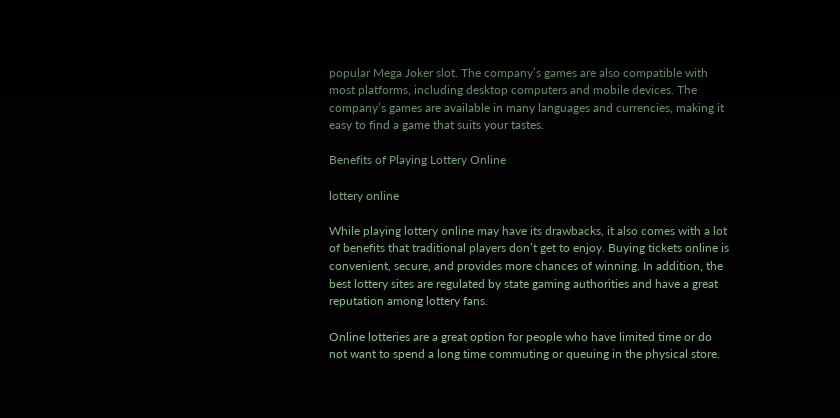popular Mega Joker slot. The company’s games are also compatible with most platforms, including desktop computers and mobile devices. The company’s games are available in many languages and currencies, making it easy to find a game that suits your tastes.

Benefits of Playing Lottery Online

lottery online

While playing lottery online may have its drawbacks, it also comes with a lot of benefits that traditional players don’t get to enjoy. Buying tickets online is convenient, secure, and provides more chances of winning. In addition, the best lottery sites are regulated by state gaming authorities and have a great reputation among lottery fans.

Online lotteries are a great option for people who have limited time or do not want to spend a long time commuting or queuing in the physical store.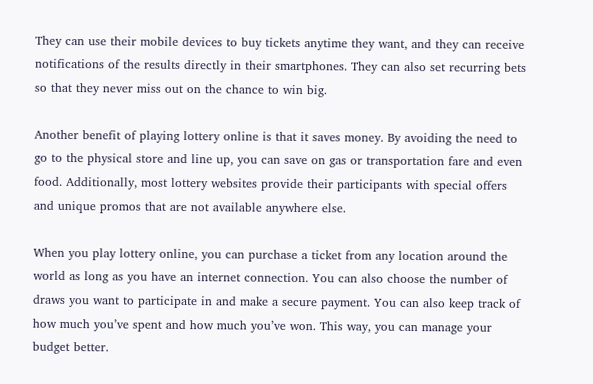They can use their mobile devices to buy tickets anytime they want, and they can receive notifications of the results directly in their smartphones. They can also set recurring bets so that they never miss out on the chance to win big.

Another benefit of playing lottery online is that it saves money. By avoiding the need to go to the physical store and line up, you can save on gas or transportation fare and even food. Additionally, most lottery websites provide their participants with special offers and unique promos that are not available anywhere else.

When you play lottery online, you can purchase a ticket from any location around the world as long as you have an internet connection. You can also choose the number of draws you want to participate in and make a secure payment. You can also keep track of how much you’ve spent and how much you’ve won. This way, you can manage your budget better.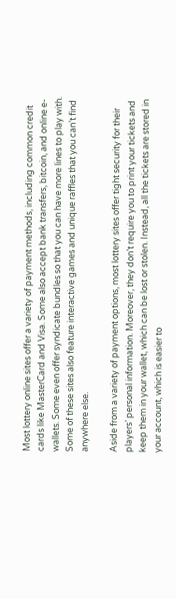Most lottery online sites offer a variety of payment methods, including common credit cards like MasterCard and Visa. Some also accept bank transfers, bitcoin, and online e-wallets. Some even offer syndicate bundles so that you can have more lines to play with. Some of these sites also feature interactive games and unique raffles that you can’t find anywhere else.

Aside from a variety of payment options, most lottery sites offer tight security for their players’ personal information. Moreover, they don’t require you to print your tickets and keep them in your wallet, which can be lost or stolen. Instead, all the tickets are stored in your account, which is easier to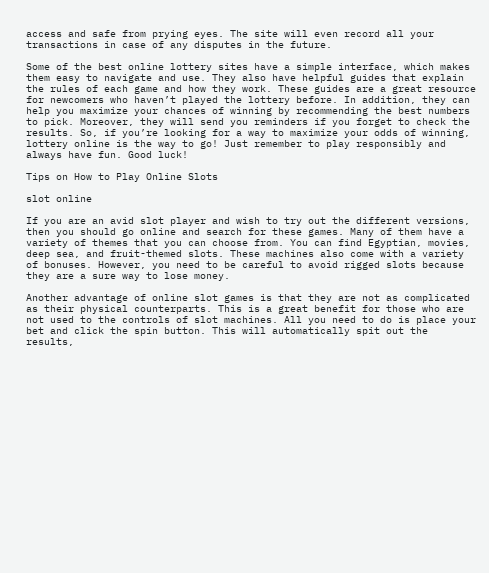access and safe from prying eyes. The site will even record all your transactions in case of any disputes in the future.

Some of the best online lottery sites have a simple interface, which makes them easy to navigate and use. They also have helpful guides that explain the rules of each game and how they work. These guides are a great resource for newcomers who haven’t played the lottery before. In addition, they can help you maximize your chances of winning by recommending the best numbers to pick. Moreover, they will send you reminders if you forget to check the results. So, if you’re looking for a way to maximize your odds of winning, lottery online is the way to go! Just remember to play responsibly and always have fun. Good luck!

Tips on How to Play Online Slots

slot online

If you are an avid slot player and wish to try out the different versions, then you should go online and search for these games. Many of them have a variety of themes that you can choose from. You can find Egyptian, movies, deep sea, and fruit-themed slots. These machines also come with a variety of bonuses. However, you need to be careful to avoid rigged slots because they are a sure way to lose money.

Another advantage of online slot games is that they are not as complicated as their physical counterparts. This is a great benefit for those who are not used to the controls of slot machines. All you need to do is place your bet and click the spin button. This will automatically spit out the results,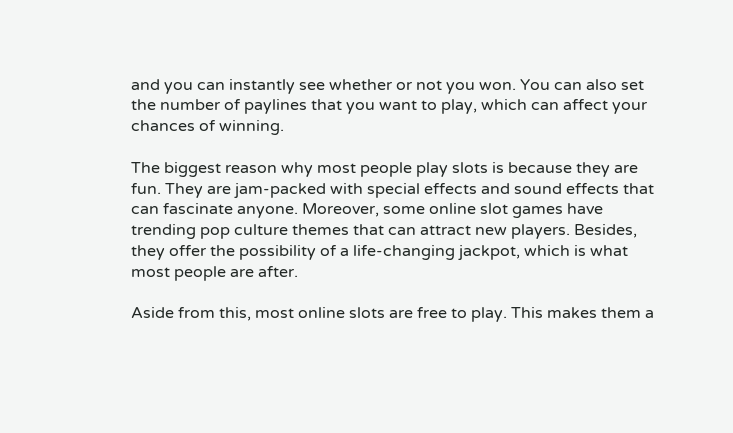and you can instantly see whether or not you won. You can also set the number of paylines that you want to play, which can affect your chances of winning.

The biggest reason why most people play slots is because they are fun. They are jam-packed with special effects and sound effects that can fascinate anyone. Moreover, some online slot games have trending pop culture themes that can attract new players. Besides, they offer the possibility of a life-changing jackpot, which is what most people are after.

Aside from this, most online slots are free to play. This makes them a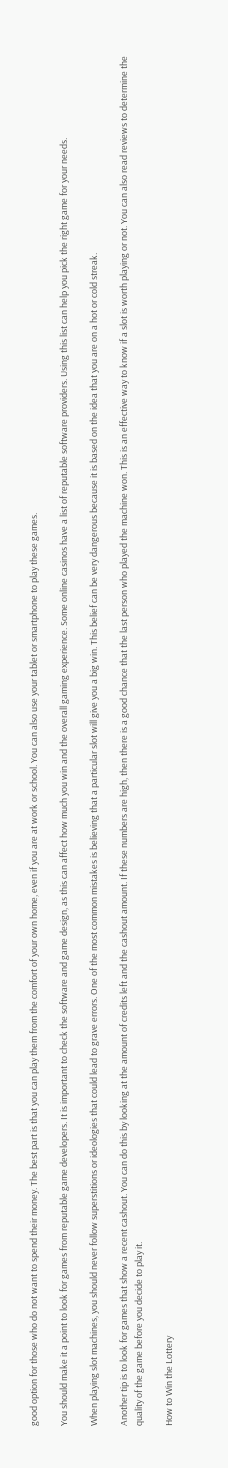good option for those who do not want to spend their money. The best part is that you can play them from the comfort of your own home, even if you are at work or school. You can also use your tablet or smartphone to play these games.

You should make it a point to look for games from reputable game developers. It is important to check the software and game design, as this can affect how much you win and the overall gaming experience. Some online casinos have a list of reputable software providers. Using this list can help you pick the right game for your needs.

When playing slot machines, you should never follow superstitions or ideologies that could lead to grave errors. One of the most common mistakes is believing that a particular slot will give you a big win. This belief can be very dangerous because it is based on the idea that you are on a hot or cold streak.

Another tip is to look for games that show a recent cashout. You can do this by looking at the amount of credits left and the cashout amount. If these numbers are high, then there is a good chance that the last person who played the machine won. This is an effective way to know if a slot is worth playing or not. You can also read reviews to determine the quality of the game before you decide to play it.

How to Win the Lottery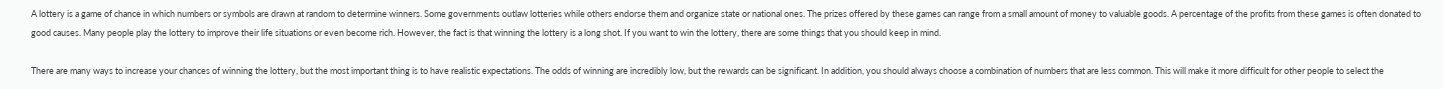A lottery is a game of chance in which numbers or symbols are drawn at random to determine winners. Some governments outlaw lotteries while others endorse them and organize state or national ones. The prizes offered by these games can range from a small amount of money to valuable goods. A percentage of the profits from these games is often donated to good causes. Many people play the lottery to improve their life situations or even become rich. However, the fact is that winning the lottery is a long shot. If you want to win the lottery, there are some things that you should keep in mind.

There are many ways to increase your chances of winning the lottery, but the most important thing is to have realistic expectations. The odds of winning are incredibly low, but the rewards can be significant. In addition, you should always choose a combination of numbers that are less common. This will make it more difficult for other people to select the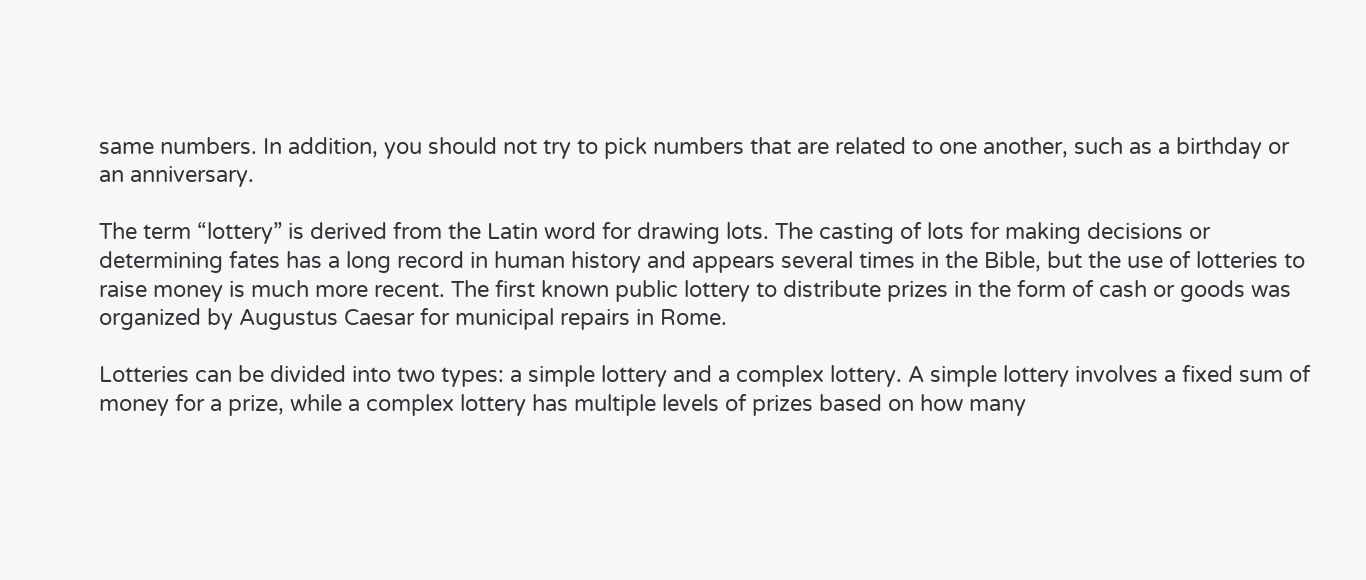same numbers. In addition, you should not try to pick numbers that are related to one another, such as a birthday or an anniversary.

The term “lottery” is derived from the Latin word for drawing lots. The casting of lots for making decisions or determining fates has a long record in human history and appears several times in the Bible, but the use of lotteries to raise money is much more recent. The first known public lottery to distribute prizes in the form of cash or goods was organized by Augustus Caesar for municipal repairs in Rome.

Lotteries can be divided into two types: a simple lottery and a complex lottery. A simple lottery involves a fixed sum of money for a prize, while a complex lottery has multiple levels of prizes based on how many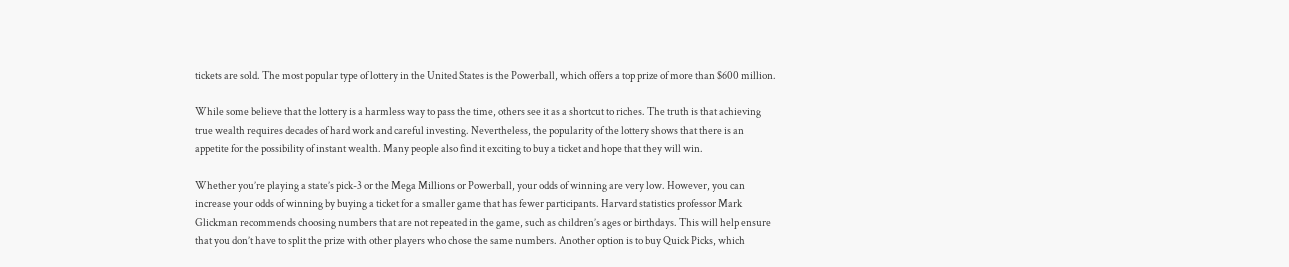tickets are sold. The most popular type of lottery in the United States is the Powerball, which offers a top prize of more than $600 million.

While some believe that the lottery is a harmless way to pass the time, others see it as a shortcut to riches. The truth is that achieving true wealth requires decades of hard work and careful investing. Nevertheless, the popularity of the lottery shows that there is an appetite for the possibility of instant wealth. Many people also find it exciting to buy a ticket and hope that they will win.

Whether you’re playing a state’s pick-3 or the Mega Millions or Powerball, your odds of winning are very low. However, you can increase your odds of winning by buying a ticket for a smaller game that has fewer participants. Harvard statistics professor Mark Glickman recommends choosing numbers that are not repeated in the game, such as children’s ages or birthdays. This will help ensure that you don’t have to split the prize with other players who chose the same numbers. Another option is to buy Quick Picks, which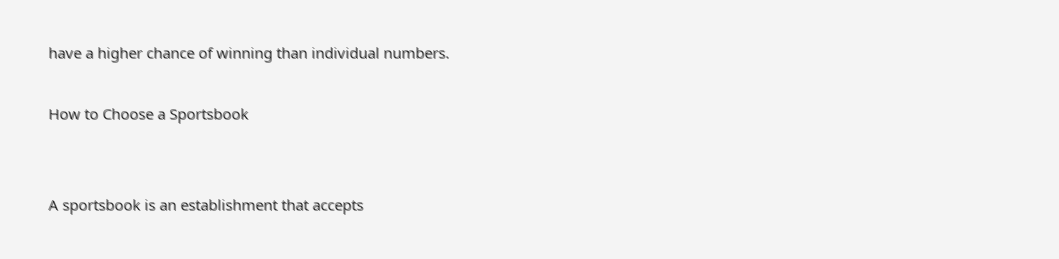have a higher chance of winning than individual numbers.

How to Choose a Sportsbook


A sportsbook is an establishment that accepts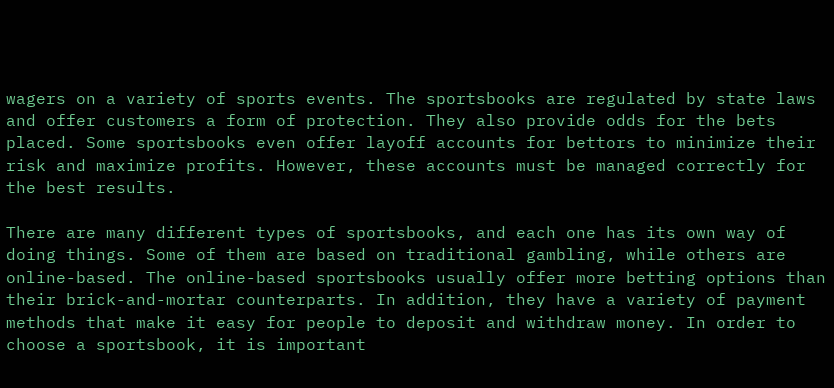wagers on a variety of sports events. The sportsbooks are regulated by state laws and offer customers a form of protection. They also provide odds for the bets placed. Some sportsbooks even offer layoff accounts for bettors to minimize their risk and maximize profits. However, these accounts must be managed correctly for the best results.

There are many different types of sportsbooks, and each one has its own way of doing things. Some of them are based on traditional gambling, while others are online-based. The online-based sportsbooks usually offer more betting options than their brick-and-mortar counterparts. In addition, they have a variety of payment methods that make it easy for people to deposit and withdraw money. In order to choose a sportsbook, it is important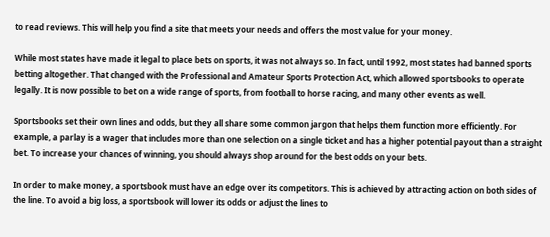to read reviews. This will help you find a site that meets your needs and offers the most value for your money.

While most states have made it legal to place bets on sports, it was not always so. In fact, until 1992, most states had banned sports betting altogether. That changed with the Professional and Amateur Sports Protection Act, which allowed sportsbooks to operate legally. It is now possible to bet on a wide range of sports, from football to horse racing, and many other events as well.

Sportsbooks set their own lines and odds, but they all share some common jargon that helps them function more efficiently. For example, a parlay is a wager that includes more than one selection on a single ticket and has a higher potential payout than a straight bet. To increase your chances of winning, you should always shop around for the best odds on your bets.

In order to make money, a sportsbook must have an edge over its competitors. This is achieved by attracting action on both sides of the line. To avoid a big loss, a sportsbook will lower its odds or adjust the lines to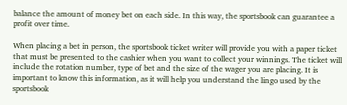balance the amount of money bet on each side. In this way, the sportsbook can guarantee a profit over time.

When placing a bet in person, the sportsbook ticket writer will provide you with a paper ticket that must be presented to the cashier when you want to collect your winnings. The ticket will include the rotation number, type of bet and the size of the wager you are placing. It is important to know this information, as it will help you understand the lingo used by the sportsbook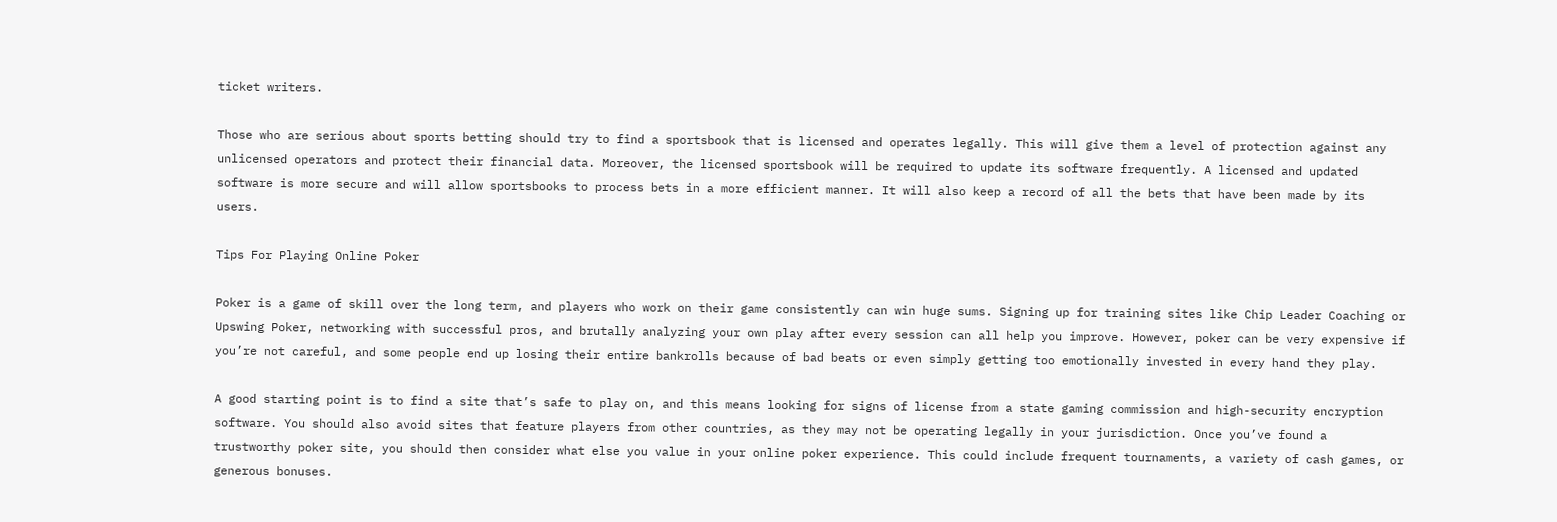ticket writers.

Those who are serious about sports betting should try to find a sportsbook that is licensed and operates legally. This will give them a level of protection against any unlicensed operators and protect their financial data. Moreover, the licensed sportsbook will be required to update its software frequently. A licensed and updated software is more secure and will allow sportsbooks to process bets in a more efficient manner. It will also keep a record of all the bets that have been made by its users.

Tips For Playing Online Poker

Poker is a game of skill over the long term, and players who work on their game consistently can win huge sums. Signing up for training sites like Chip Leader Coaching or Upswing Poker, networking with successful pros, and brutally analyzing your own play after every session can all help you improve. However, poker can be very expensive if you’re not careful, and some people end up losing their entire bankrolls because of bad beats or even simply getting too emotionally invested in every hand they play.

A good starting point is to find a site that’s safe to play on, and this means looking for signs of license from a state gaming commission and high-security encryption software. You should also avoid sites that feature players from other countries, as they may not be operating legally in your jurisdiction. Once you’ve found a trustworthy poker site, you should then consider what else you value in your online poker experience. This could include frequent tournaments, a variety of cash games, or generous bonuses.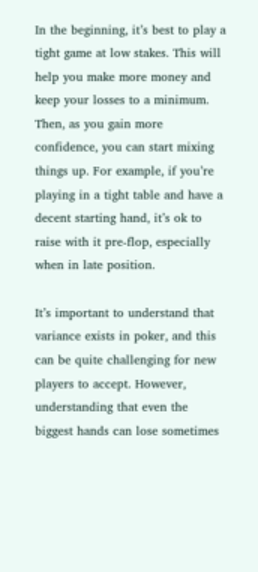In the beginning, it’s best to play a tight game at low stakes. This will help you make more money and keep your losses to a minimum. Then, as you gain more confidence, you can start mixing things up. For example, if you’re playing in a tight table and have a decent starting hand, it’s ok to raise with it pre-flop, especially when in late position.

It’s important to understand that variance exists in poker, and this can be quite challenging for new players to accept. However, understanding that even the biggest hands can lose sometimes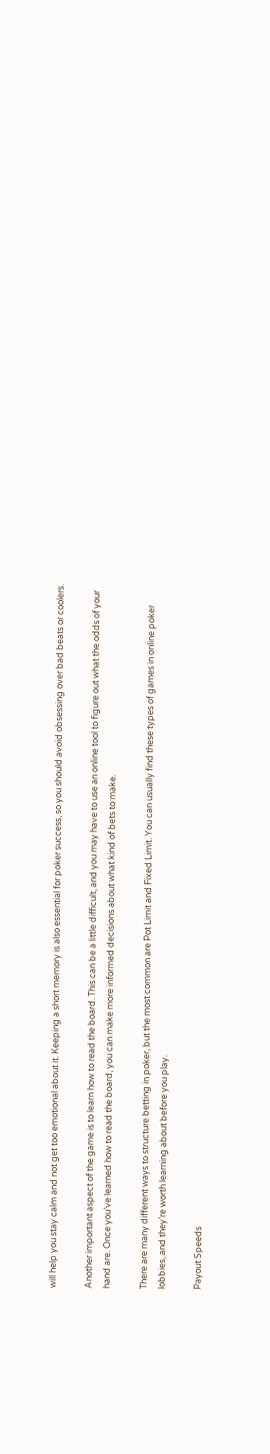will help you stay calm and not get too emotional about it. Keeping a short memory is also essential for poker success, so you should avoid obsessing over bad beats or coolers.

Another important aspect of the game is to learn how to read the board. This can be a little difficult, and you may have to use an online tool to figure out what the odds of your hand are. Once you’ve learned how to read the board, you can make more informed decisions about what kind of bets to make.

There are many different ways to structure betting in poker, but the most common are Pot Limit and Fixed Limit. You can usually find these types of games in online poker lobbies, and they’re worth learning about before you play.

Payout Speeds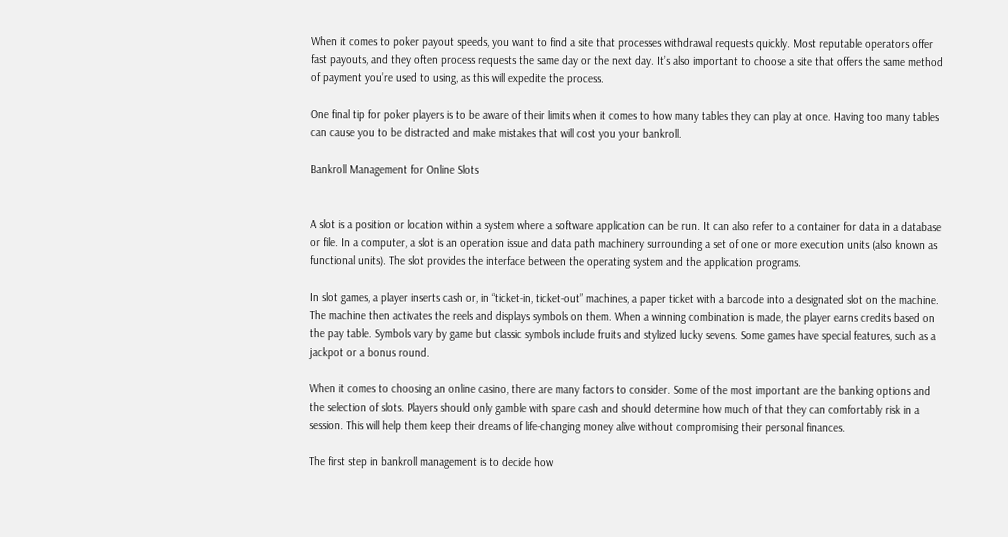When it comes to poker payout speeds, you want to find a site that processes withdrawal requests quickly. Most reputable operators offer fast payouts, and they often process requests the same day or the next day. It’s also important to choose a site that offers the same method of payment you’re used to using, as this will expedite the process.

One final tip for poker players is to be aware of their limits when it comes to how many tables they can play at once. Having too many tables can cause you to be distracted and make mistakes that will cost you your bankroll.

Bankroll Management for Online Slots


A slot is a position or location within a system where a software application can be run. It can also refer to a container for data in a database or file. In a computer, a slot is an operation issue and data path machinery surrounding a set of one or more execution units (also known as functional units). The slot provides the interface between the operating system and the application programs.

In slot games, a player inserts cash or, in “ticket-in, ticket-out” machines, a paper ticket with a barcode into a designated slot on the machine. The machine then activates the reels and displays symbols on them. When a winning combination is made, the player earns credits based on the pay table. Symbols vary by game but classic symbols include fruits and stylized lucky sevens. Some games have special features, such as a jackpot or a bonus round.

When it comes to choosing an online casino, there are many factors to consider. Some of the most important are the banking options and the selection of slots. Players should only gamble with spare cash and should determine how much of that they can comfortably risk in a session. This will help them keep their dreams of life-changing money alive without compromising their personal finances.

The first step in bankroll management is to decide how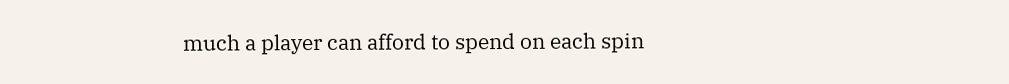much a player can afford to spend on each spin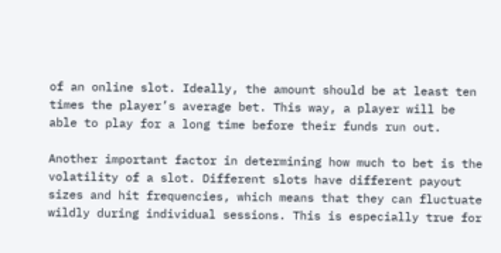of an online slot. Ideally, the amount should be at least ten times the player’s average bet. This way, a player will be able to play for a long time before their funds run out.

Another important factor in determining how much to bet is the volatility of a slot. Different slots have different payout sizes and hit frequencies, which means that they can fluctuate wildly during individual sessions. This is especially true for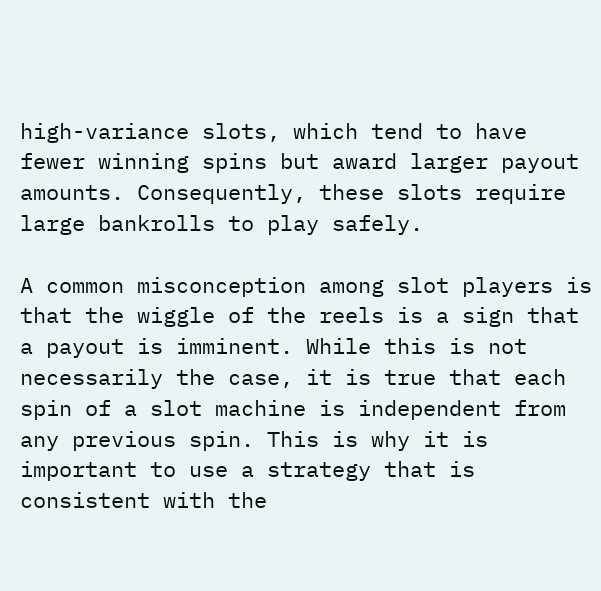high-variance slots, which tend to have fewer winning spins but award larger payout amounts. Consequently, these slots require large bankrolls to play safely.

A common misconception among slot players is that the wiggle of the reels is a sign that a payout is imminent. While this is not necessarily the case, it is true that each spin of a slot machine is independent from any previous spin. This is why it is important to use a strategy that is consistent with the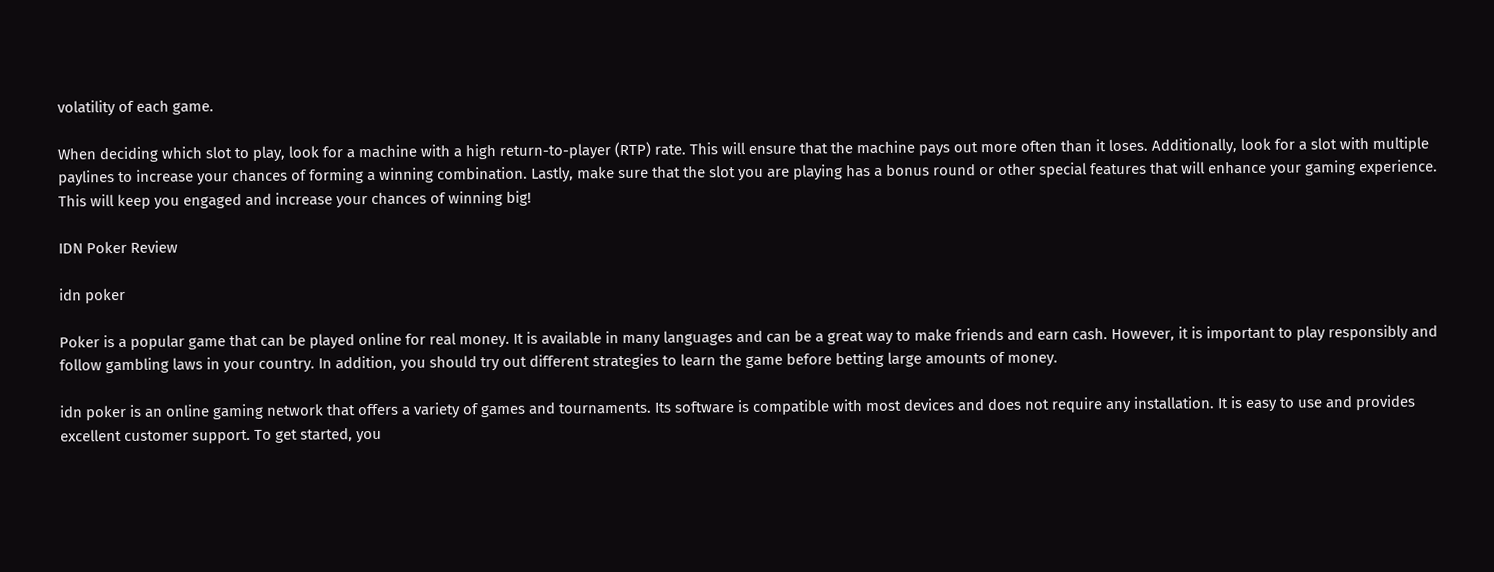volatility of each game.

When deciding which slot to play, look for a machine with a high return-to-player (RTP) rate. This will ensure that the machine pays out more often than it loses. Additionally, look for a slot with multiple paylines to increase your chances of forming a winning combination. Lastly, make sure that the slot you are playing has a bonus round or other special features that will enhance your gaming experience. This will keep you engaged and increase your chances of winning big!

IDN Poker Review

idn poker

Poker is a popular game that can be played online for real money. It is available in many languages and can be a great way to make friends and earn cash. However, it is important to play responsibly and follow gambling laws in your country. In addition, you should try out different strategies to learn the game before betting large amounts of money.

idn poker is an online gaming network that offers a variety of games and tournaments. Its software is compatible with most devices and does not require any installation. It is easy to use and provides excellent customer support. To get started, you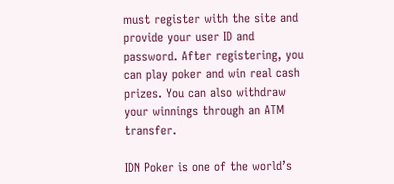must register with the site and provide your user ID and password. After registering, you can play poker and win real cash prizes. You can also withdraw your winnings through an ATM transfer.

IDN Poker is one of the world’s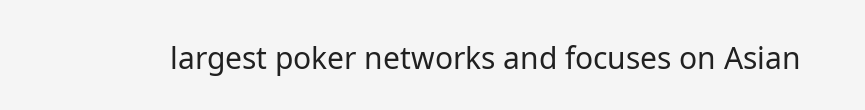largest poker networks and focuses on Asian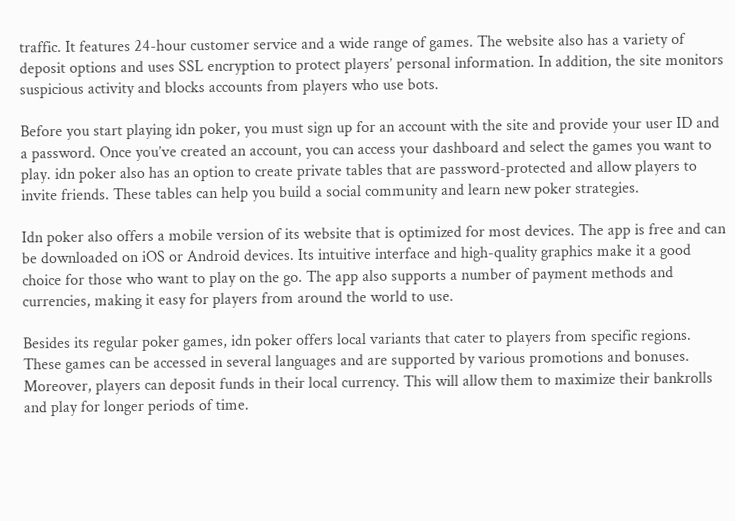traffic. It features 24-hour customer service and a wide range of games. The website also has a variety of deposit options and uses SSL encryption to protect players’ personal information. In addition, the site monitors suspicious activity and blocks accounts from players who use bots.

Before you start playing idn poker, you must sign up for an account with the site and provide your user ID and a password. Once you’ve created an account, you can access your dashboard and select the games you want to play. idn poker also has an option to create private tables that are password-protected and allow players to invite friends. These tables can help you build a social community and learn new poker strategies.

Idn poker also offers a mobile version of its website that is optimized for most devices. The app is free and can be downloaded on iOS or Android devices. Its intuitive interface and high-quality graphics make it a good choice for those who want to play on the go. The app also supports a number of payment methods and currencies, making it easy for players from around the world to use.

Besides its regular poker games, idn poker offers local variants that cater to players from specific regions. These games can be accessed in several languages and are supported by various promotions and bonuses. Moreover, players can deposit funds in their local currency. This will allow them to maximize their bankrolls and play for longer periods of time.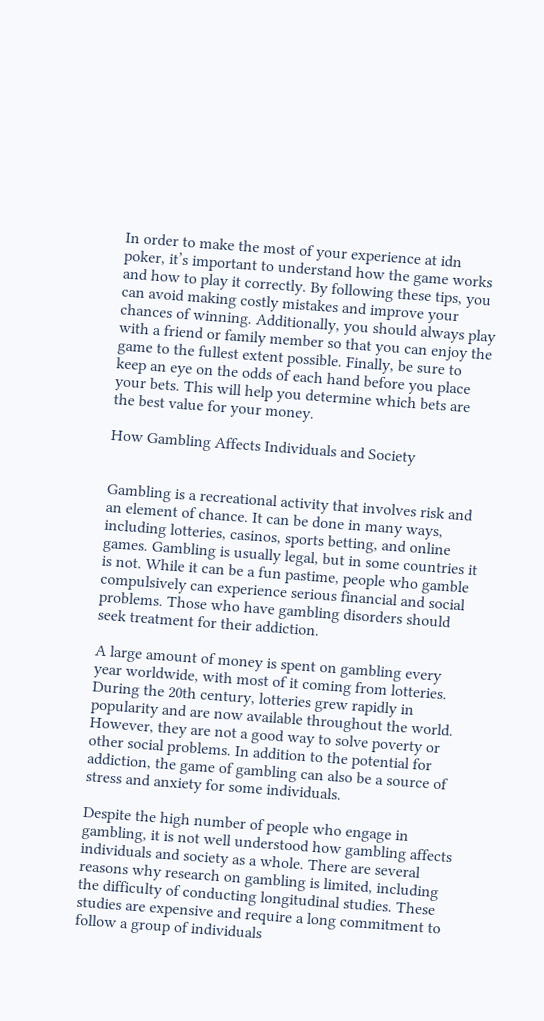In order to make the most of your experience at idn poker, it’s important to understand how the game works and how to play it correctly. By following these tips, you can avoid making costly mistakes and improve your chances of winning. Additionally, you should always play with a friend or family member so that you can enjoy the game to the fullest extent possible. Finally, be sure to keep an eye on the odds of each hand before you place your bets. This will help you determine which bets are the best value for your money.

How Gambling Affects Individuals and Society


Gambling is a recreational activity that involves risk and an element of chance. It can be done in many ways, including lotteries, casinos, sports betting, and online games. Gambling is usually legal, but in some countries it is not. While it can be a fun pastime, people who gamble compulsively can experience serious financial and social problems. Those who have gambling disorders should seek treatment for their addiction.

A large amount of money is spent on gambling every year worldwide, with most of it coming from lotteries. During the 20th century, lotteries grew rapidly in popularity and are now available throughout the world. However, they are not a good way to solve poverty or other social problems. In addition to the potential for addiction, the game of gambling can also be a source of stress and anxiety for some individuals.

Despite the high number of people who engage in gambling, it is not well understood how gambling affects individuals and society as a whole. There are several reasons why research on gambling is limited, including the difficulty of conducting longitudinal studies. These studies are expensive and require a long commitment to follow a group of individuals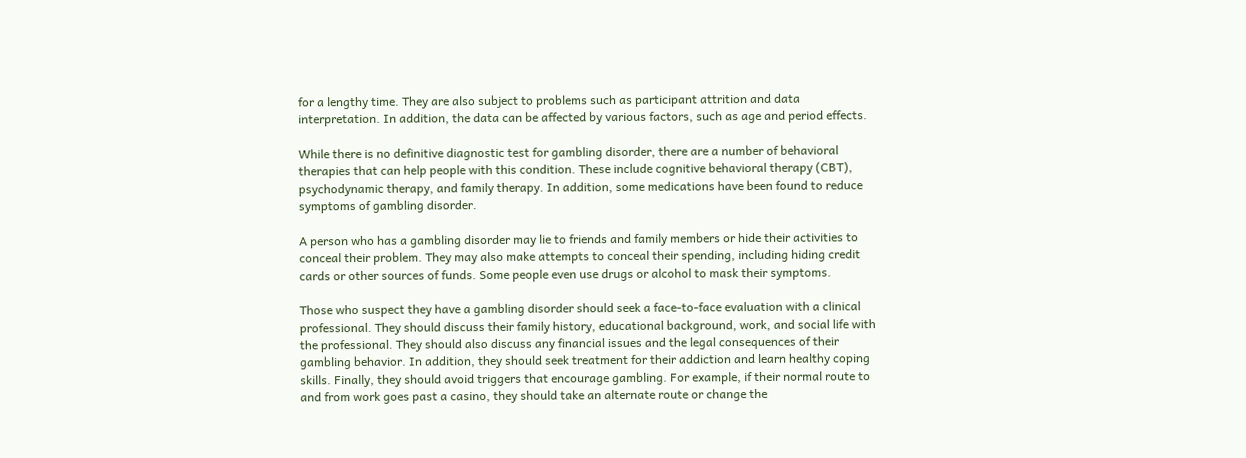for a lengthy time. They are also subject to problems such as participant attrition and data interpretation. In addition, the data can be affected by various factors, such as age and period effects.

While there is no definitive diagnostic test for gambling disorder, there are a number of behavioral therapies that can help people with this condition. These include cognitive behavioral therapy (CBT), psychodynamic therapy, and family therapy. In addition, some medications have been found to reduce symptoms of gambling disorder.

A person who has a gambling disorder may lie to friends and family members or hide their activities to conceal their problem. They may also make attempts to conceal their spending, including hiding credit cards or other sources of funds. Some people even use drugs or alcohol to mask their symptoms.

Those who suspect they have a gambling disorder should seek a face-to-face evaluation with a clinical professional. They should discuss their family history, educational background, work, and social life with the professional. They should also discuss any financial issues and the legal consequences of their gambling behavior. In addition, they should seek treatment for their addiction and learn healthy coping skills. Finally, they should avoid triggers that encourage gambling. For example, if their normal route to and from work goes past a casino, they should take an alternate route or change the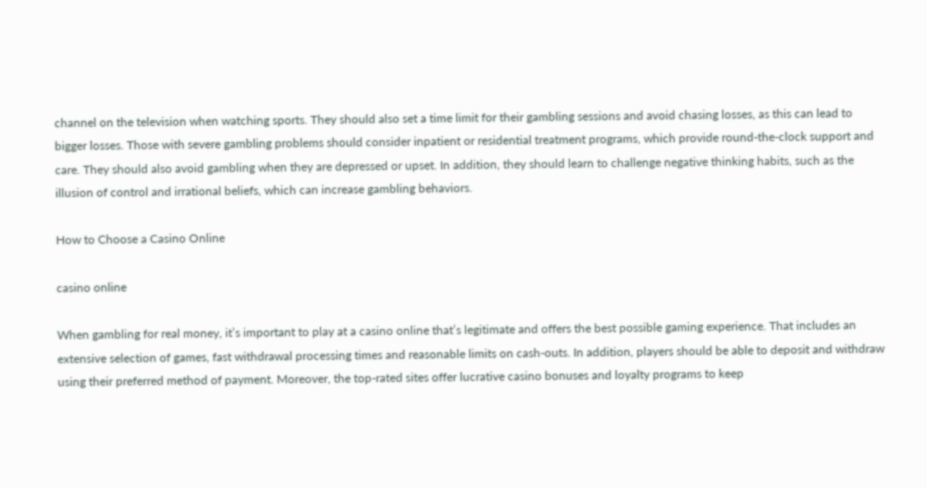channel on the television when watching sports. They should also set a time limit for their gambling sessions and avoid chasing losses, as this can lead to bigger losses. Those with severe gambling problems should consider inpatient or residential treatment programs, which provide round-the-clock support and care. They should also avoid gambling when they are depressed or upset. In addition, they should learn to challenge negative thinking habits, such as the illusion of control and irrational beliefs, which can increase gambling behaviors.

How to Choose a Casino Online

casino online

When gambling for real money, it’s important to play at a casino online that’s legitimate and offers the best possible gaming experience. That includes an extensive selection of games, fast withdrawal processing times and reasonable limits on cash-outs. In addition, players should be able to deposit and withdraw using their preferred method of payment. Moreover, the top-rated sites offer lucrative casino bonuses and loyalty programs to keep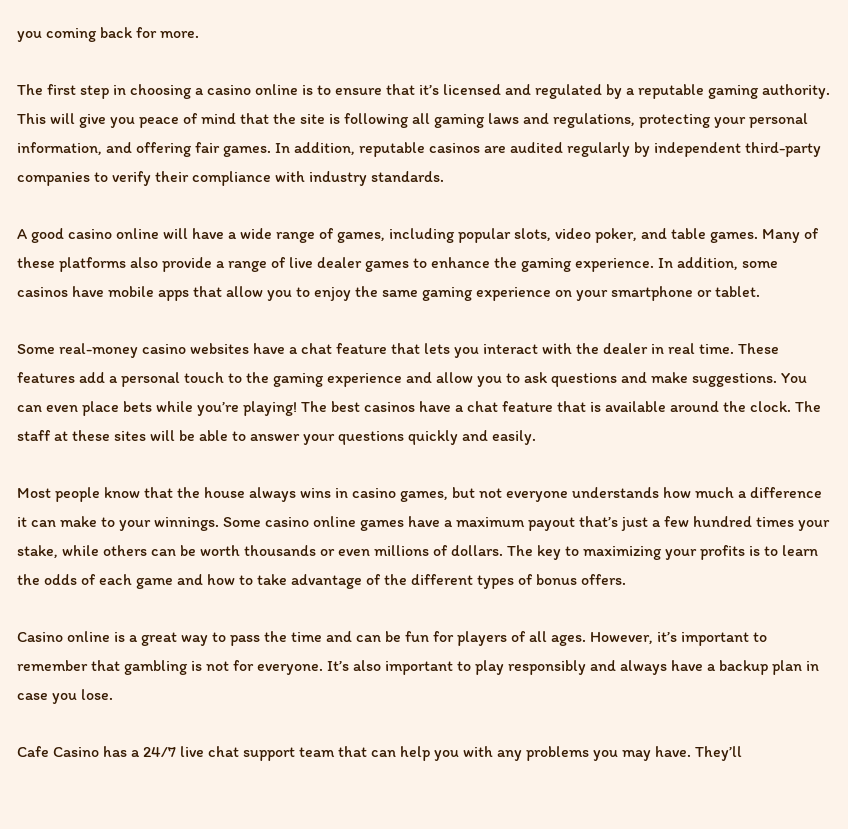you coming back for more.

The first step in choosing a casino online is to ensure that it’s licensed and regulated by a reputable gaming authority. This will give you peace of mind that the site is following all gaming laws and regulations, protecting your personal information, and offering fair games. In addition, reputable casinos are audited regularly by independent third-party companies to verify their compliance with industry standards.

A good casino online will have a wide range of games, including popular slots, video poker, and table games. Many of these platforms also provide a range of live dealer games to enhance the gaming experience. In addition, some casinos have mobile apps that allow you to enjoy the same gaming experience on your smartphone or tablet.

Some real-money casino websites have a chat feature that lets you interact with the dealer in real time. These features add a personal touch to the gaming experience and allow you to ask questions and make suggestions. You can even place bets while you’re playing! The best casinos have a chat feature that is available around the clock. The staff at these sites will be able to answer your questions quickly and easily.

Most people know that the house always wins in casino games, but not everyone understands how much a difference it can make to your winnings. Some casino online games have a maximum payout that’s just a few hundred times your stake, while others can be worth thousands or even millions of dollars. The key to maximizing your profits is to learn the odds of each game and how to take advantage of the different types of bonus offers.

Casino online is a great way to pass the time and can be fun for players of all ages. However, it’s important to remember that gambling is not for everyone. It’s also important to play responsibly and always have a backup plan in case you lose.

Cafe Casino has a 24/7 live chat support team that can help you with any problems you may have. They’ll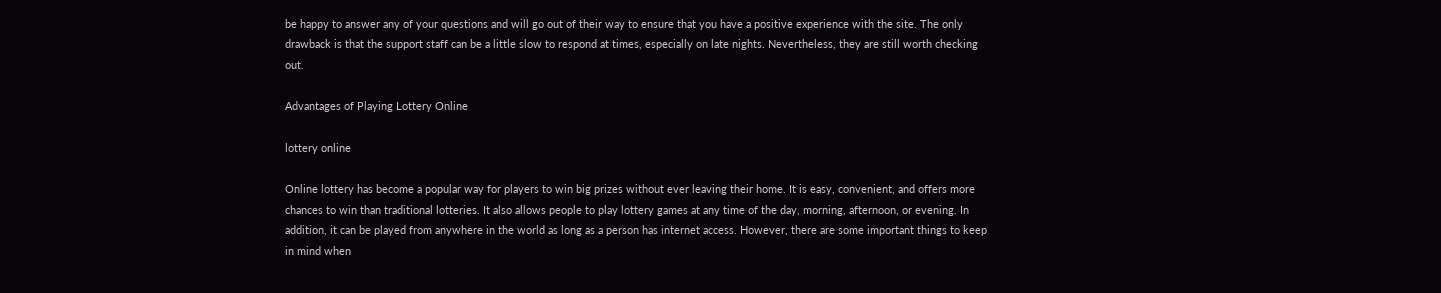be happy to answer any of your questions and will go out of their way to ensure that you have a positive experience with the site. The only drawback is that the support staff can be a little slow to respond at times, especially on late nights. Nevertheless, they are still worth checking out.

Advantages of Playing Lottery Online

lottery online

Online lottery has become a popular way for players to win big prizes without ever leaving their home. It is easy, convenient, and offers more chances to win than traditional lotteries. It also allows people to play lottery games at any time of the day, morning, afternoon, or evening. In addition, it can be played from anywhere in the world as long as a person has internet access. However, there are some important things to keep in mind when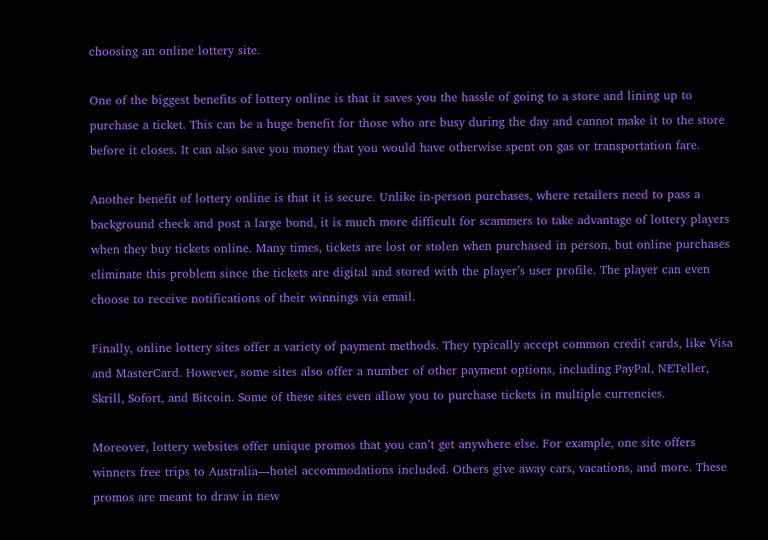choosing an online lottery site.

One of the biggest benefits of lottery online is that it saves you the hassle of going to a store and lining up to purchase a ticket. This can be a huge benefit for those who are busy during the day and cannot make it to the store before it closes. It can also save you money that you would have otherwise spent on gas or transportation fare.

Another benefit of lottery online is that it is secure. Unlike in-person purchases, where retailers need to pass a background check and post a large bond, it is much more difficult for scammers to take advantage of lottery players when they buy tickets online. Many times, tickets are lost or stolen when purchased in person, but online purchases eliminate this problem since the tickets are digital and stored with the player’s user profile. The player can even choose to receive notifications of their winnings via email.

Finally, online lottery sites offer a variety of payment methods. They typically accept common credit cards, like Visa and MasterCard. However, some sites also offer a number of other payment options, including PayPal, NETeller, Skrill, Sofort, and Bitcoin. Some of these sites even allow you to purchase tickets in multiple currencies.

Moreover, lottery websites offer unique promos that you can’t get anywhere else. For example, one site offers winners free trips to Australia—hotel accommodations included. Others give away cars, vacations, and more. These promos are meant to draw in new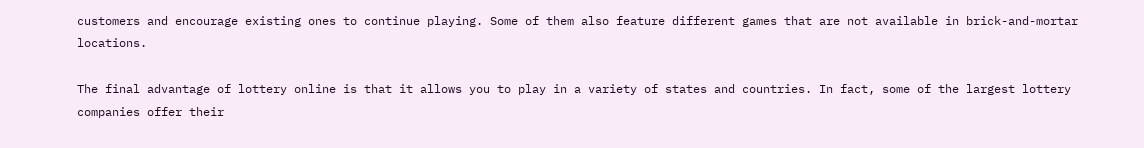customers and encourage existing ones to continue playing. Some of them also feature different games that are not available in brick-and-mortar locations.

The final advantage of lottery online is that it allows you to play in a variety of states and countries. In fact, some of the largest lottery companies offer their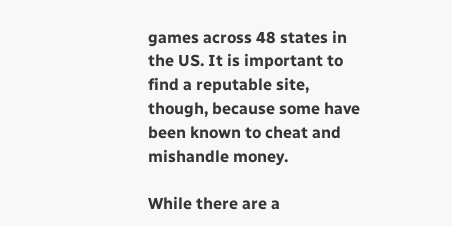games across 48 states in the US. It is important to find a reputable site, though, because some have been known to cheat and mishandle money.

While there are a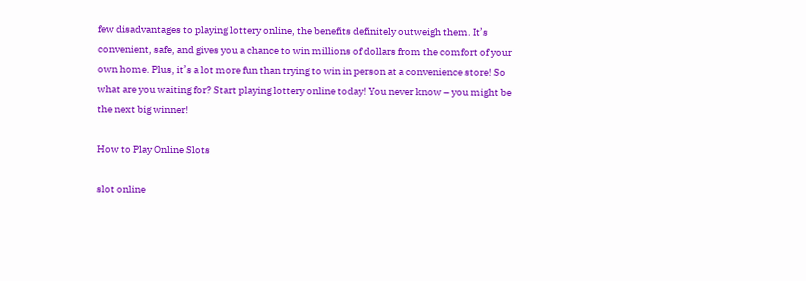few disadvantages to playing lottery online, the benefits definitely outweigh them. It’s convenient, safe, and gives you a chance to win millions of dollars from the comfort of your own home. Plus, it’s a lot more fun than trying to win in person at a convenience store! So what are you waiting for? Start playing lottery online today! You never know – you might be the next big winner!

How to Play Online Slots

slot online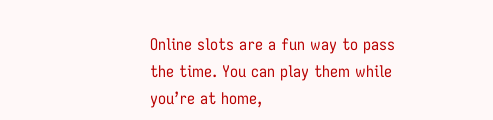Online slots are a fun way to pass the time. You can play them while you’re at home,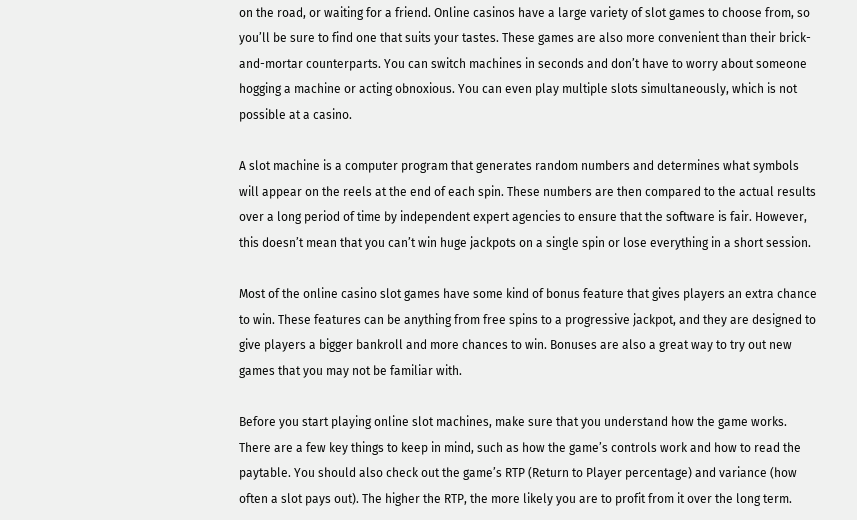on the road, or waiting for a friend. Online casinos have a large variety of slot games to choose from, so you’ll be sure to find one that suits your tastes. These games are also more convenient than their brick-and-mortar counterparts. You can switch machines in seconds and don’t have to worry about someone hogging a machine or acting obnoxious. You can even play multiple slots simultaneously, which is not possible at a casino.

A slot machine is a computer program that generates random numbers and determines what symbols will appear on the reels at the end of each spin. These numbers are then compared to the actual results over a long period of time by independent expert agencies to ensure that the software is fair. However, this doesn’t mean that you can’t win huge jackpots on a single spin or lose everything in a short session.

Most of the online casino slot games have some kind of bonus feature that gives players an extra chance to win. These features can be anything from free spins to a progressive jackpot, and they are designed to give players a bigger bankroll and more chances to win. Bonuses are also a great way to try out new games that you may not be familiar with.

Before you start playing online slot machines, make sure that you understand how the game works. There are a few key things to keep in mind, such as how the game’s controls work and how to read the paytable. You should also check out the game’s RTP (Return to Player percentage) and variance (how often a slot pays out). The higher the RTP, the more likely you are to profit from it over the long term.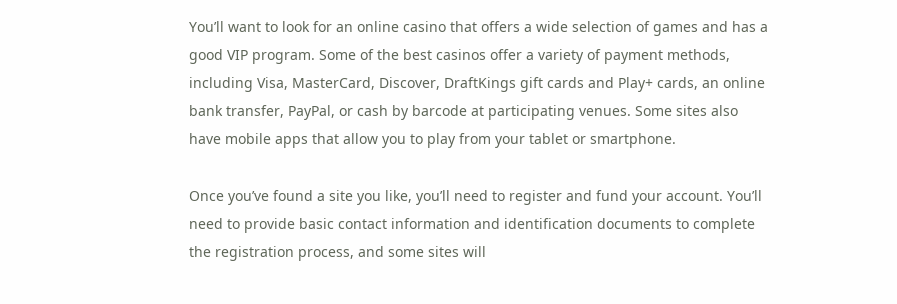You’ll want to look for an online casino that offers a wide selection of games and has a good VIP program. Some of the best casinos offer a variety of payment methods, including Visa, MasterCard, Discover, DraftKings gift cards and Play+ cards, an online bank transfer, PayPal, or cash by barcode at participating venues. Some sites also have mobile apps that allow you to play from your tablet or smartphone.

Once you’ve found a site you like, you’ll need to register and fund your account. You’ll need to provide basic contact information and identification documents to complete the registration process, and some sites will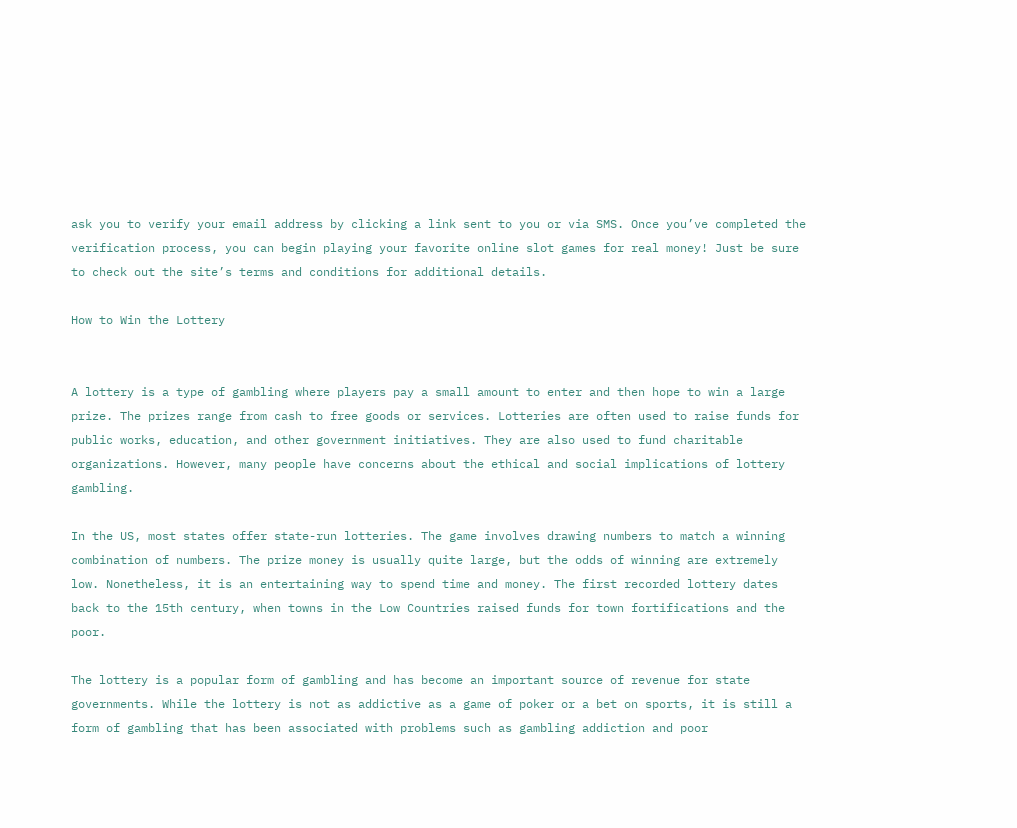ask you to verify your email address by clicking a link sent to you or via SMS. Once you’ve completed the verification process, you can begin playing your favorite online slot games for real money! Just be sure to check out the site’s terms and conditions for additional details.

How to Win the Lottery


A lottery is a type of gambling where players pay a small amount to enter and then hope to win a large prize. The prizes range from cash to free goods or services. Lotteries are often used to raise funds for public works, education, and other government initiatives. They are also used to fund charitable organizations. However, many people have concerns about the ethical and social implications of lottery gambling.

In the US, most states offer state-run lotteries. The game involves drawing numbers to match a winning combination of numbers. The prize money is usually quite large, but the odds of winning are extremely low. Nonetheless, it is an entertaining way to spend time and money. The first recorded lottery dates back to the 15th century, when towns in the Low Countries raised funds for town fortifications and the poor.

The lottery is a popular form of gambling and has become an important source of revenue for state governments. While the lottery is not as addictive as a game of poker or a bet on sports, it is still a form of gambling that has been associated with problems such as gambling addiction and poor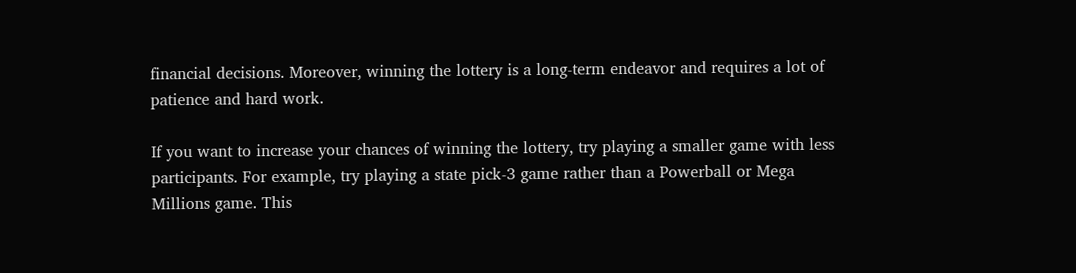financial decisions. Moreover, winning the lottery is a long-term endeavor and requires a lot of patience and hard work.

If you want to increase your chances of winning the lottery, try playing a smaller game with less participants. For example, try playing a state pick-3 game rather than a Powerball or Mega Millions game. This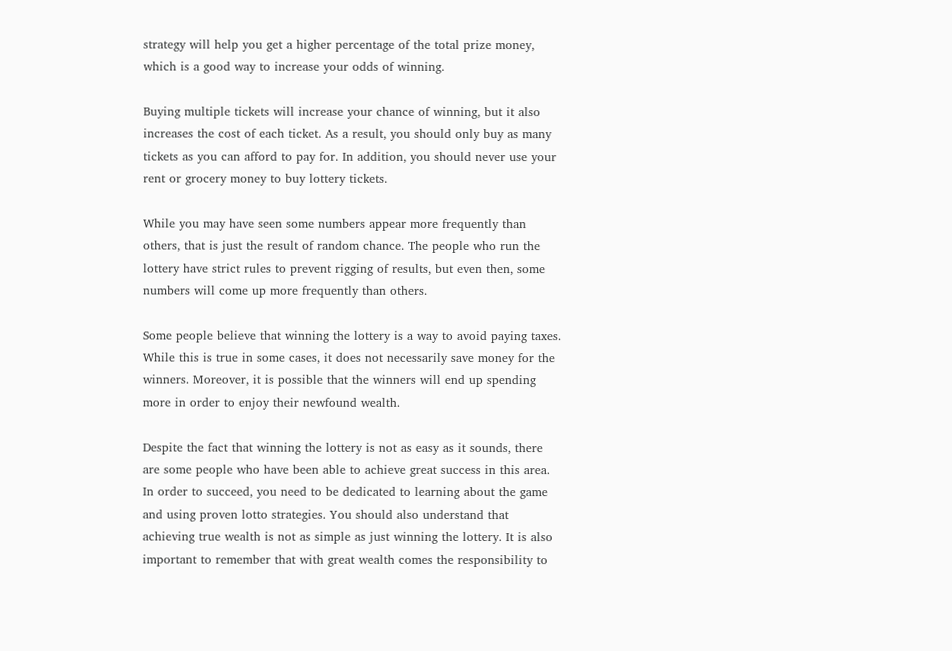strategy will help you get a higher percentage of the total prize money, which is a good way to increase your odds of winning.

Buying multiple tickets will increase your chance of winning, but it also increases the cost of each ticket. As a result, you should only buy as many tickets as you can afford to pay for. In addition, you should never use your rent or grocery money to buy lottery tickets.

While you may have seen some numbers appear more frequently than others, that is just the result of random chance. The people who run the lottery have strict rules to prevent rigging of results, but even then, some numbers will come up more frequently than others.

Some people believe that winning the lottery is a way to avoid paying taxes. While this is true in some cases, it does not necessarily save money for the winners. Moreover, it is possible that the winners will end up spending more in order to enjoy their newfound wealth.

Despite the fact that winning the lottery is not as easy as it sounds, there are some people who have been able to achieve great success in this area. In order to succeed, you need to be dedicated to learning about the game and using proven lotto strategies. You should also understand that achieving true wealth is not as simple as just winning the lottery. It is also important to remember that with great wealth comes the responsibility to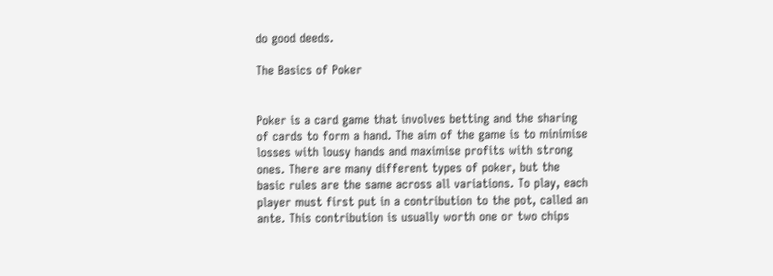do good deeds.

The Basics of Poker


Poker is a card game that involves betting and the sharing of cards to form a hand. The aim of the game is to minimise losses with lousy hands and maximise profits with strong ones. There are many different types of poker, but the basic rules are the same across all variations. To play, each player must first put in a contribution to the pot, called an ante. This contribution is usually worth one or two chips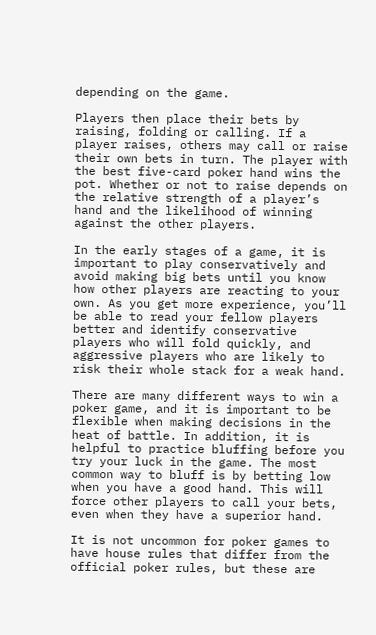depending on the game.

Players then place their bets by raising, folding or calling. If a player raises, others may call or raise their own bets in turn. The player with the best five-card poker hand wins the pot. Whether or not to raise depends on the relative strength of a player’s hand and the likelihood of winning against the other players.

In the early stages of a game, it is important to play conservatively and avoid making big bets until you know how other players are reacting to your own. As you get more experience, you’ll be able to read your fellow players better and identify conservative players who will fold quickly, and aggressive players who are likely to risk their whole stack for a weak hand.

There are many different ways to win a poker game, and it is important to be flexible when making decisions in the heat of battle. In addition, it is helpful to practice bluffing before you try your luck in the game. The most common way to bluff is by betting low when you have a good hand. This will force other players to call your bets, even when they have a superior hand.

It is not uncommon for poker games to have house rules that differ from the official poker rules, but these are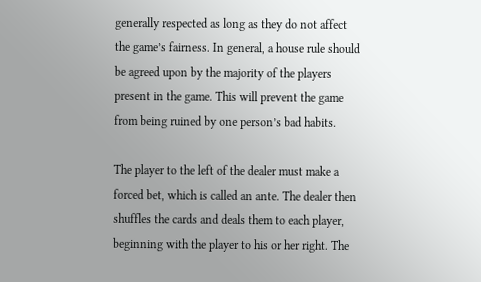generally respected as long as they do not affect the game’s fairness. In general, a house rule should be agreed upon by the majority of the players present in the game. This will prevent the game from being ruined by one person’s bad habits.

The player to the left of the dealer must make a forced bet, which is called an ante. The dealer then shuffles the cards and deals them to each player, beginning with the player to his or her right. The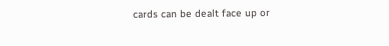cards can be dealt face up or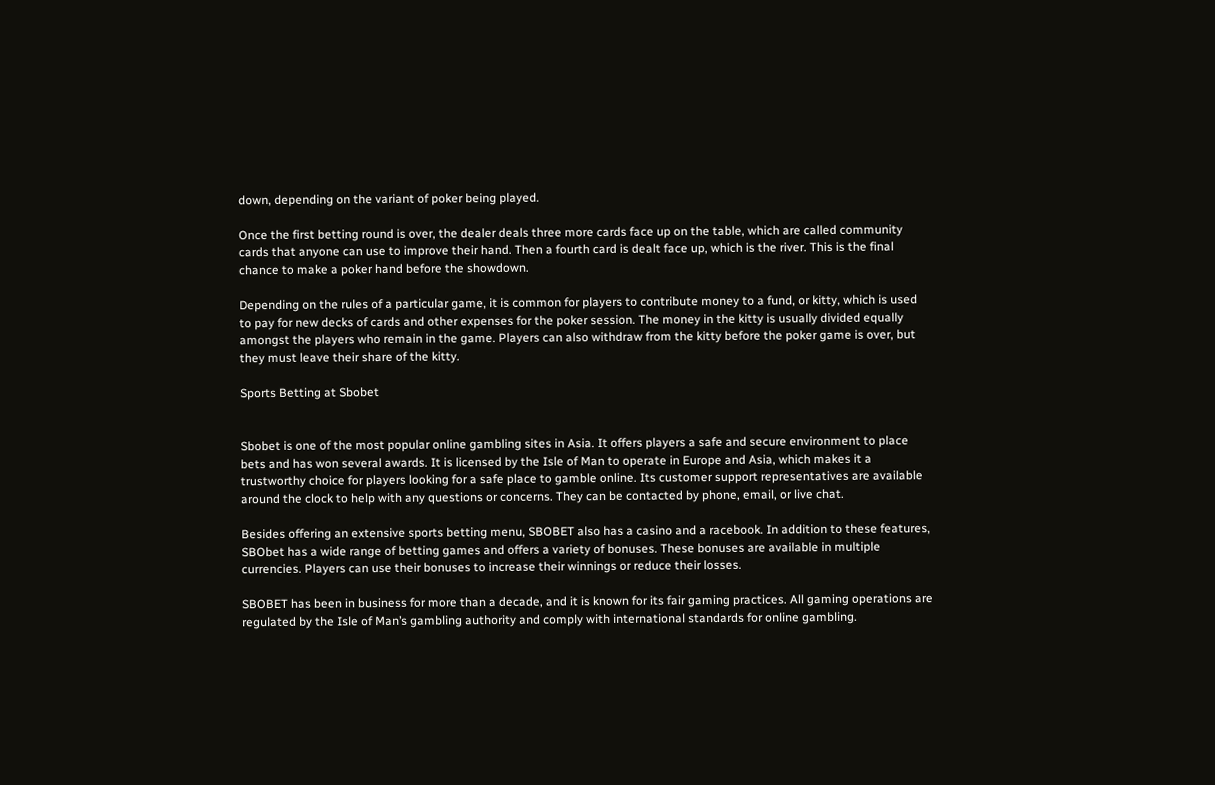down, depending on the variant of poker being played.

Once the first betting round is over, the dealer deals three more cards face up on the table, which are called community cards that anyone can use to improve their hand. Then a fourth card is dealt face up, which is the river. This is the final chance to make a poker hand before the showdown.

Depending on the rules of a particular game, it is common for players to contribute money to a fund, or kitty, which is used to pay for new decks of cards and other expenses for the poker session. The money in the kitty is usually divided equally amongst the players who remain in the game. Players can also withdraw from the kitty before the poker game is over, but they must leave their share of the kitty.

Sports Betting at Sbobet


Sbobet is one of the most popular online gambling sites in Asia. It offers players a safe and secure environment to place bets and has won several awards. It is licensed by the Isle of Man to operate in Europe and Asia, which makes it a trustworthy choice for players looking for a safe place to gamble online. Its customer support representatives are available around the clock to help with any questions or concerns. They can be contacted by phone, email, or live chat.

Besides offering an extensive sports betting menu, SBOBET also has a casino and a racebook. In addition to these features, SBObet has a wide range of betting games and offers a variety of bonuses. These bonuses are available in multiple currencies. Players can use their bonuses to increase their winnings or reduce their losses.

SBOBET has been in business for more than a decade, and it is known for its fair gaming practices. All gaming operations are regulated by the Isle of Man’s gambling authority and comply with international standards for online gambling.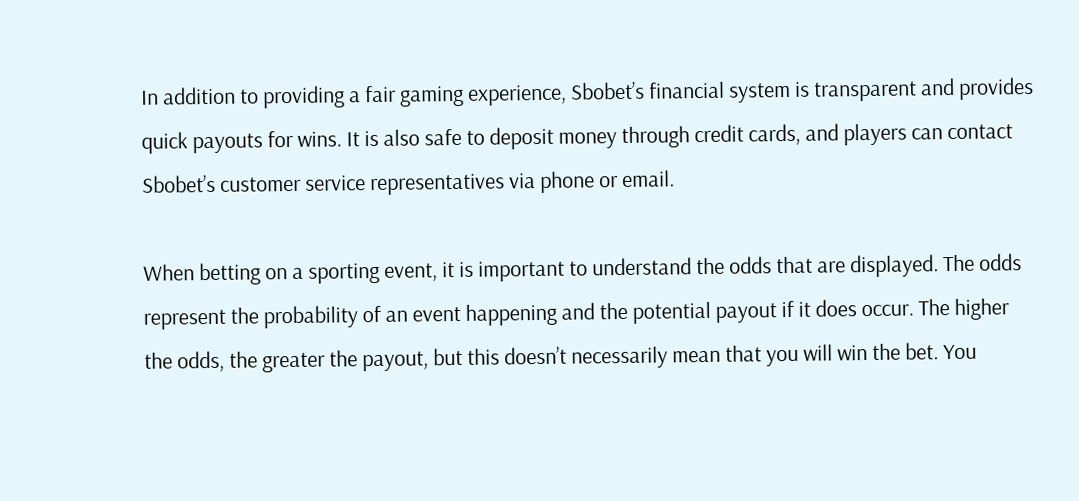In addition to providing a fair gaming experience, Sbobet’s financial system is transparent and provides quick payouts for wins. It is also safe to deposit money through credit cards, and players can contact Sbobet’s customer service representatives via phone or email.

When betting on a sporting event, it is important to understand the odds that are displayed. The odds represent the probability of an event happening and the potential payout if it does occur. The higher the odds, the greater the payout, but this doesn’t necessarily mean that you will win the bet. You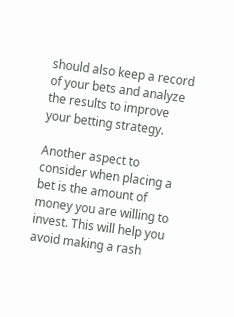should also keep a record of your bets and analyze the results to improve your betting strategy.

Another aspect to consider when placing a bet is the amount of money you are willing to invest. This will help you avoid making a rash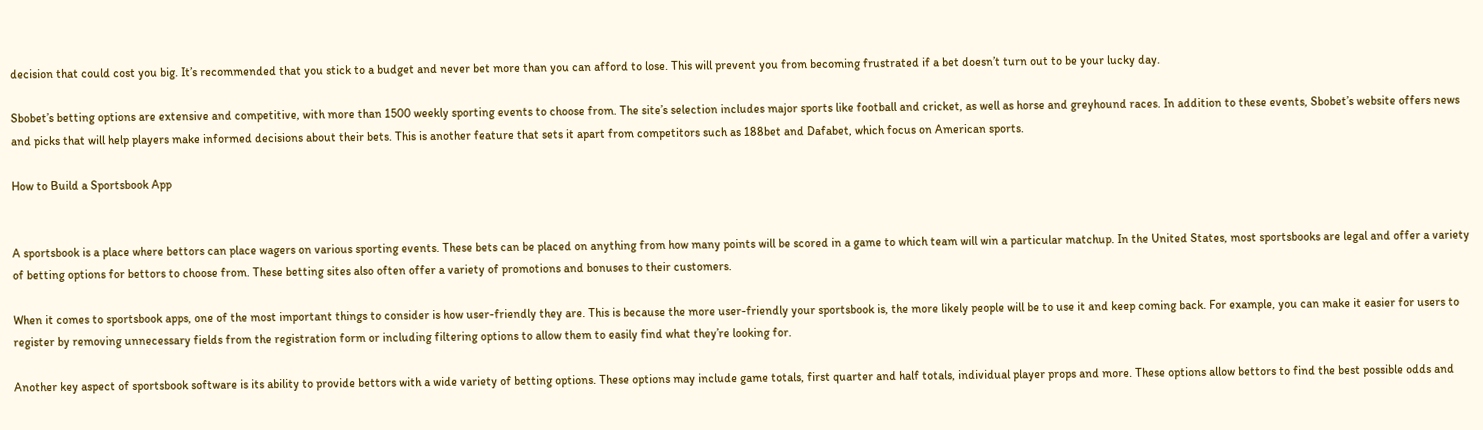decision that could cost you big. It’s recommended that you stick to a budget and never bet more than you can afford to lose. This will prevent you from becoming frustrated if a bet doesn’t turn out to be your lucky day.

Sbobet’s betting options are extensive and competitive, with more than 1500 weekly sporting events to choose from. The site’s selection includes major sports like football and cricket, as well as horse and greyhound races. In addition to these events, Sbobet’s website offers news and picks that will help players make informed decisions about their bets. This is another feature that sets it apart from competitors such as 188bet and Dafabet, which focus on American sports.

How to Build a Sportsbook App


A sportsbook is a place where bettors can place wagers on various sporting events. These bets can be placed on anything from how many points will be scored in a game to which team will win a particular matchup. In the United States, most sportsbooks are legal and offer a variety of betting options for bettors to choose from. These betting sites also often offer a variety of promotions and bonuses to their customers.

When it comes to sportsbook apps, one of the most important things to consider is how user-friendly they are. This is because the more user-friendly your sportsbook is, the more likely people will be to use it and keep coming back. For example, you can make it easier for users to register by removing unnecessary fields from the registration form or including filtering options to allow them to easily find what they’re looking for.

Another key aspect of sportsbook software is its ability to provide bettors with a wide variety of betting options. These options may include game totals, first quarter and half totals, individual player props and more. These options allow bettors to find the best possible odds and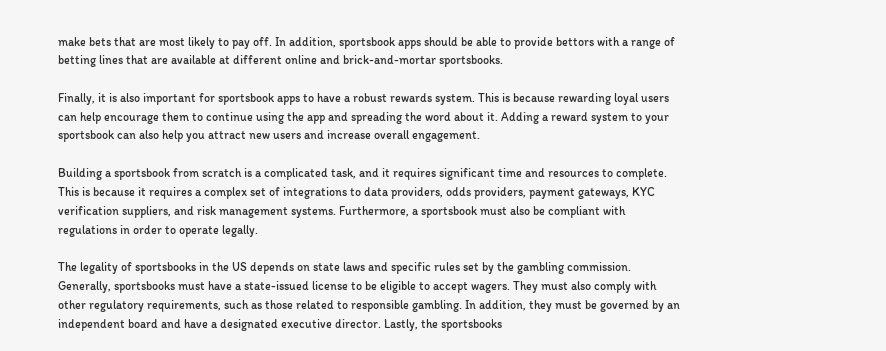make bets that are most likely to pay off. In addition, sportsbook apps should be able to provide bettors with a range of betting lines that are available at different online and brick-and-mortar sportsbooks.

Finally, it is also important for sportsbook apps to have a robust rewards system. This is because rewarding loyal users can help encourage them to continue using the app and spreading the word about it. Adding a reward system to your sportsbook can also help you attract new users and increase overall engagement.

Building a sportsbook from scratch is a complicated task, and it requires significant time and resources to complete. This is because it requires a complex set of integrations to data providers, odds providers, payment gateways, KYC verification suppliers, and risk management systems. Furthermore, a sportsbook must also be compliant with regulations in order to operate legally.

The legality of sportsbooks in the US depends on state laws and specific rules set by the gambling commission. Generally, sportsbooks must have a state-issued license to be eligible to accept wagers. They must also comply with other regulatory requirements, such as those related to responsible gambling. In addition, they must be governed by an independent board and have a designated executive director. Lastly, the sportsbooks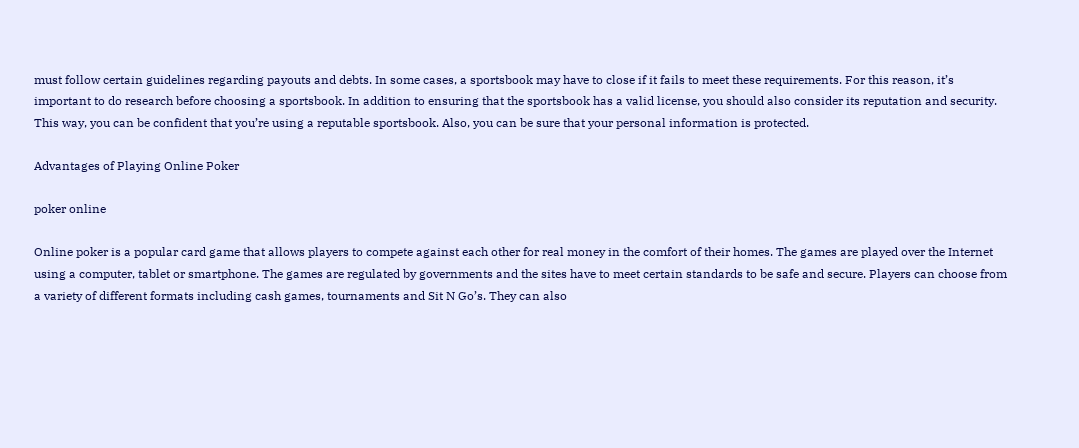must follow certain guidelines regarding payouts and debts. In some cases, a sportsbook may have to close if it fails to meet these requirements. For this reason, it’s important to do research before choosing a sportsbook. In addition to ensuring that the sportsbook has a valid license, you should also consider its reputation and security. This way, you can be confident that you’re using a reputable sportsbook. Also, you can be sure that your personal information is protected.

Advantages of Playing Online Poker

poker online

Online poker is a popular card game that allows players to compete against each other for real money in the comfort of their homes. The games are played over the Internet using a computer, tablet or smartphone. The games are regulated by governments and the sites have to meet certain standards to be safe and secure. Players can choose from a variety of different formats including cash games, tournaments and Sit N Go’s. They can also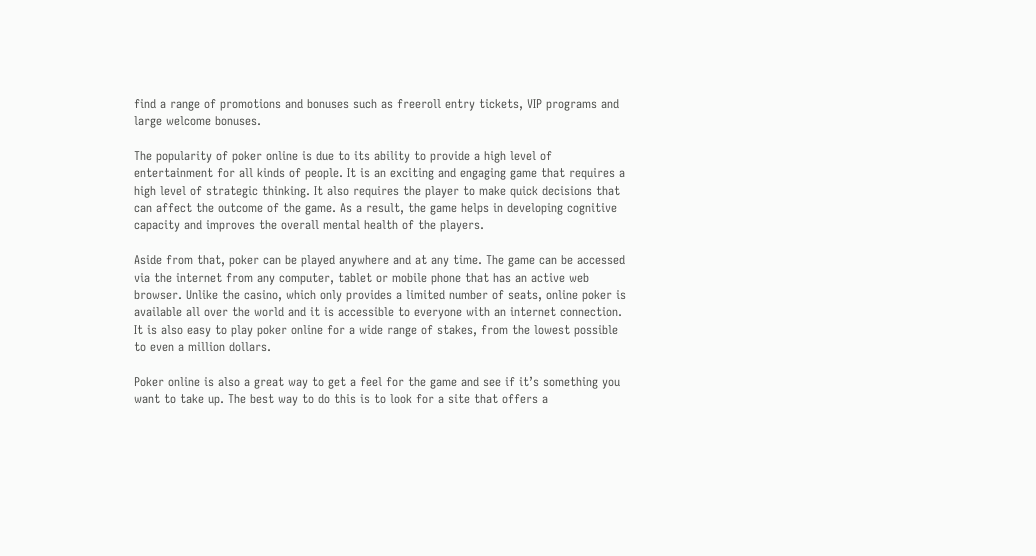find a range of promotions and bonuses such as freeroll entry tickets, VIP programs and large welcome bonuses.

The popularity of poker online is due to its ability to provide a high level of entertainment for all kinds of people. It is an exciting and engaging game that requires a high level of strategic thinking. It also requires the player to make quick decisions that can affect the outcome of the game. As a result, the game helps in developing cognitive capacity and improves the overall mental health of the players.

Aside from that, poker can be played anywhere and at any time. The game can be accessed via the internet from any computer, tablet or mobile phone that has an active web browser. Unlike the casino, which only provides a limited number of seats, online poker is available all over the world and it is accessible to everyone with an internet connection. It is also easy to play poker online for a wide range of stakes, from the lowest possible to even a million dollars.

Poker online is also a great way to get a feel for the game and see if it’s something you want to take up. The best way to do this is to look for a site that offers a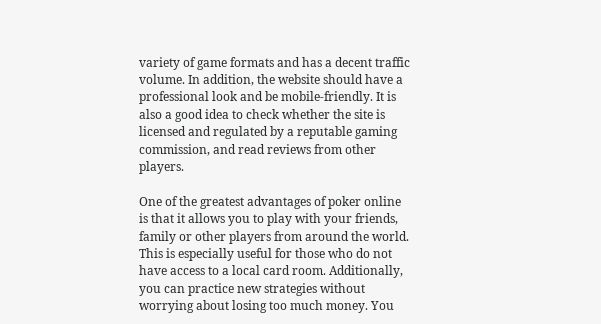variety of game formats and has a decent traffic volume. In addition, the website should have a professional look and be mobile-friendly. It is also a good idea to check whether the site is licensed and regulated by a reputable gaming commission, and read reviews from other players.

One of the greatest advantages of poker online is that it allows you to play with your friends, family or other players from around the world. This is especially useful for those who do not have access to a local card room. Additionally, you can practice new strategies without worrying about losing too much money. You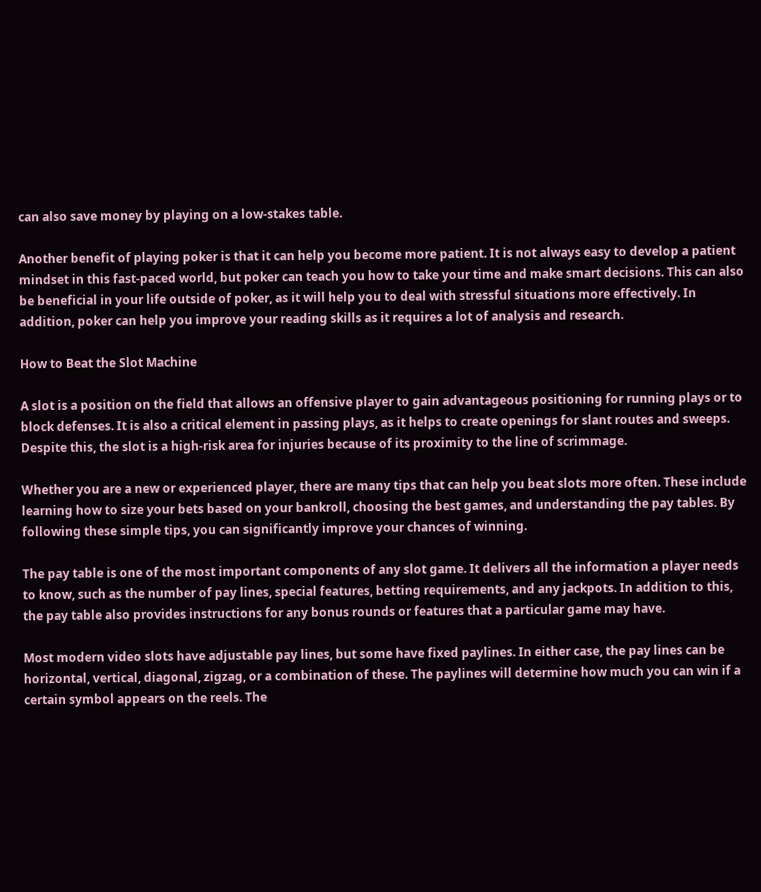can also save money by playing on a low-stakes table.

Another benefit of playing poker is that it can help you become more patient. It is not always easy to develop a patient mindset in this fast-paced world, but poker can teach you how to take your time and make smart decisions. This can also be beneficial in your life outside of poker, as it will help you to deal with stressful situations more effectively. In addition, poker can help you improve your reading skills as it requires a lot of analysis and research.

How to Beat the Slot Machine

A slot is a position on the field that allows an offensive player to gain advantageous positioning for running plays or to block defenses. It is also a critical element in passing plays, as it helps to create openings for slant routes and sweeps. Despite this, the slot is a high-risk area for injuries because of its proximity to the line of scrimmage.

Whether you are a new or experienced player, there are many tips that can help you beat slots more often. These include learning how to size your bets based on your bankroll, choosing the best games, and understanding the pay tables. By following these simple tips, you can significantly improve your chances of winning.

The pay table is one of the most important components of any slot game. It delivers all the information a player needs to know, such as the number of pay lines, special features, betting requirements, and any jackpots. In addition to this, the pay table also provides instructions for any bonus rounds or features that a particular game may have.

Most modern video slots have adjustable pay lines, but some have fixed paylines. In either case, the pay lines can be horizontal, vertical, diagonal, zigzag, or a combination of these. The paylines will determine how much you can win if a certain symbol appears on the reels. The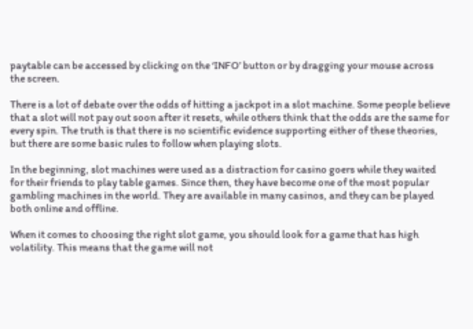paytable can be accessed by clicking on the ‘INFO’ button or by dragging your mouse across the screen.

There is a lot of debate over the odds of hitting a jackpot in a slot machine. Some people believe that a slot will not pay out soon after it resets, while others think that the odds are the same for every spin. The truth is that there is no scientific evidence supporting either of these theories, but there are some basic rules to follow when playing slots.

In the beginning, slot machines were used as a distraction for casino goers while they waited for their friends to play table games. Since then, they have become one of the most popular gambling machines in the world. They are available in many casinos, and they can be played both online and offline.

When it comes to choosing the right slot game, you should look for a game that has high volatility. This means that the game will not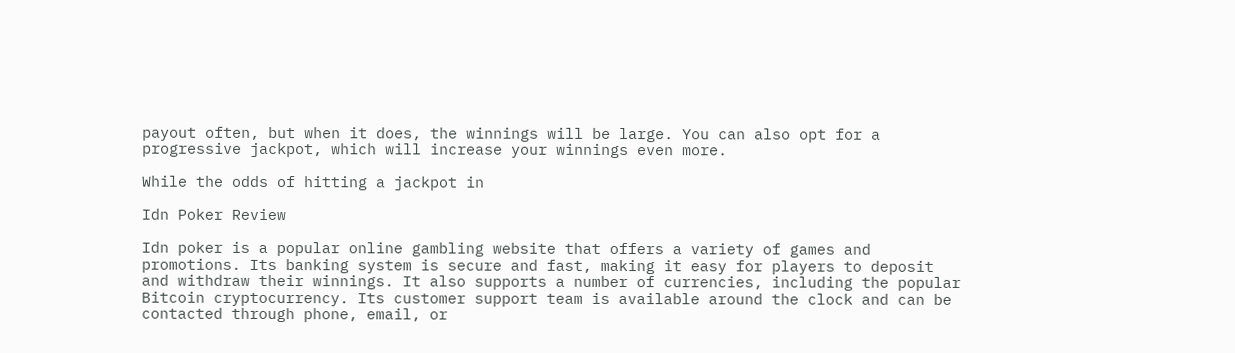payout often, but when it does, the winnings will be large. You can also opt for a progressive jackpot, which will increase your winnings even more.

While the odds of hitting a jackpot in

Idn Poker Review

Idn poker is a popular online gambling website that offers a variety of games and promotions. Its banking system is secure and fast, making it easy for players to deposit and withdraw their winnings. It also supports a number of currencies, including the popular Bitcoin cryptocurrency. Its customer support team is available around the clock and can be contacted through phone, email, or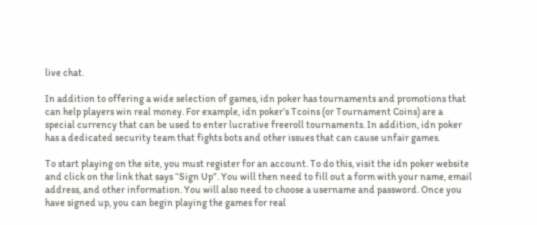live chat.

In addition to offering a wide selection of games, idn poker has tournaments and promotions that can help players win real money. For example, idn poker’s Tcoins (or Tournament Coins) are a special currency that can be used to enter lucrative freeroll tournaments. In addition, idn poker has a dedicated security team that fights bots and other issues that can cause unfair games.

To start playing on the site, you must register for an account. To do this, visit the idn poker website and click on the link that says “Sign Up”. You will then need to fill out a form with your name, email address, and other information. You will also need to choose a username and password. Once you have signed up, you can begin playing the games for real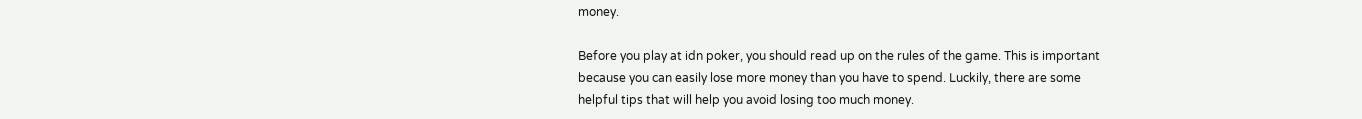money.

Before you play at idn poker, you should read up on the rules of the game. This is important because you can easily lose more money than you have to spend. Luckily, there are some helpful tips that will help you avoid losing too much money.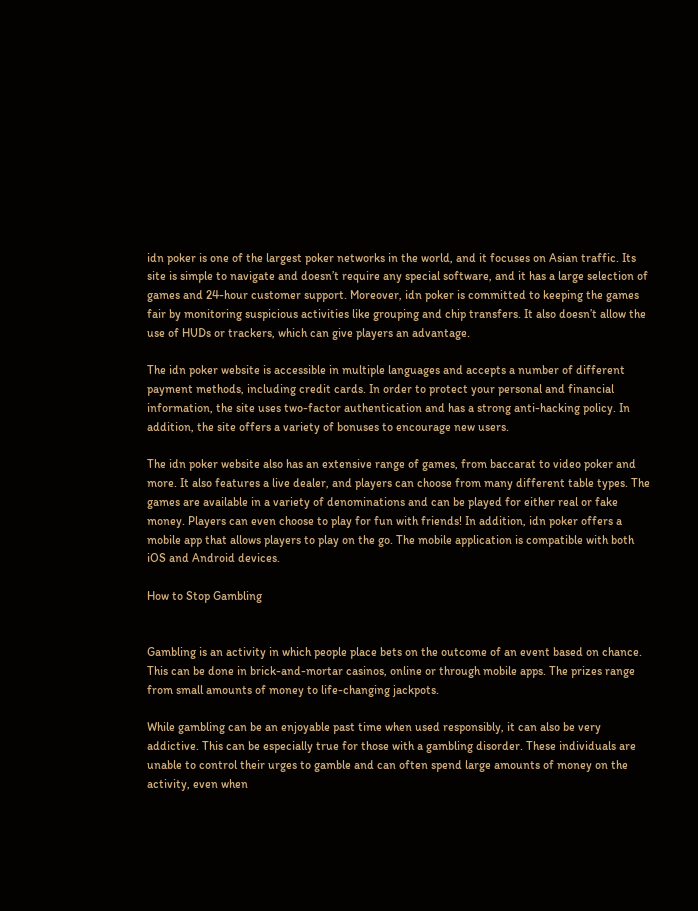idn poker is one of the largest poker networks in the world, and it focuses on Asian traffic. Its site is simple to navigate and doesn’t require any special software, and it has a large selection of games and 24-hour customer support. Moreover, idn poker is committed to keeping the games fair by monitoring suspicious activities like grouping and chip transfers. It also doesn’t allow the use of HUDs or trackers, which can give players an advantage.

The idn poker website is accessible in multiple languages and accepts a number of different payment methods, including credit cards. In order to protect your personal and financial information, the site uses two-factor authentication and has a strong anti-hacking policy. In addition, the site offers a variety of bonuses to encourage new users.

The idn poker website also has an extensive range of games, from baccarat to video poker and more. It also features a live dealer, and players can choose from many different table types. The games are available in a variety of denominations and can be played for either real or fake money. Players can even choose to play for fun with friends! In addition, idn poker offers a mobile app that allows players to play on the go. The mobile application is compatible with both iOS and Android devices.

How to Stop Gambling


Gambling is an activity in which people place bets on the outcome of an event based on chance. This can be done in brick-and-mortar casinos, online or through mobile apps. The prizes range from small amounts of money to life-changing jackpots.

While gambling can be an enjoyable past time when used responsibly, it can also be very addictive. This can be especially true for those with a gambling disorder. These individuals are unable to control their urges to gamble and can often spend large amounts of money on the activity, even when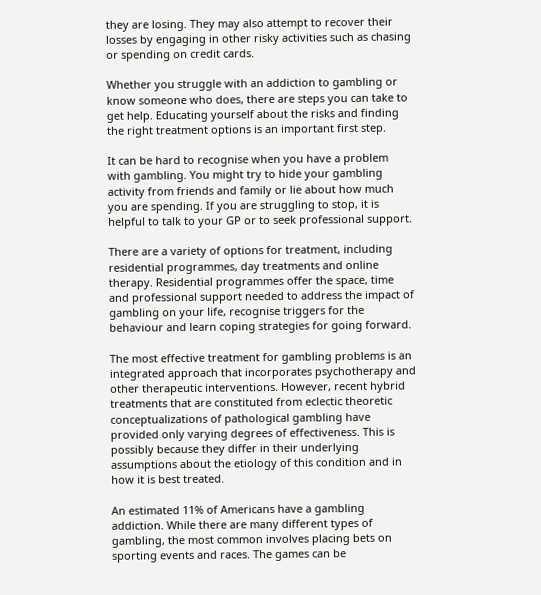they are losing. They may also attempt to recover their losses by engaging in other risky activities such as chasing or spending on credit cards.

Whether you struggle with an addiction to gambling or know someone who does, there are steps you can take to get help. Educating yourself about the risks and finding the right treatment options is an important first step.

It can be hard to recognise when you have a problem with gambling. You might try to hide your gambling activity from friends and family or lie about how much you are spending. If you are struggling to stop, it is helpful to talk to your GP or to seek professional support.

There are a variety of options for treatment, including residential programmes, day treatments and online therapy. Residential programmes offer the space, time and professional support needed to address the impact of gambling on your life, recognise triggers for the behaviour and learn coping strategies for going forward.

The most effective treatment for gambling problems is an integrated approach that incorporates psychotherapy and other therapeutic interventions. However, recent hybrid treatments that are constituted from eclectic theoretic conceptualizations of pathological gambling have provided only varying degrees of effectiveness. This is possibly because they differ in their underlying assumptions about the etiology of this condition and in how it is best treated.

An estimated 11% of Americans have a gambling addiction. While there are many different types of gambling, the most common involves placing bets on sporting events and races. The games can be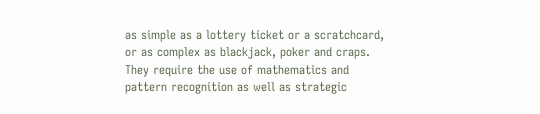as simple as a lottery ticket or a scratchcard, or as complex as blackjack, poker and craps. They require the use of mathematics and pattern recognition as well as strategic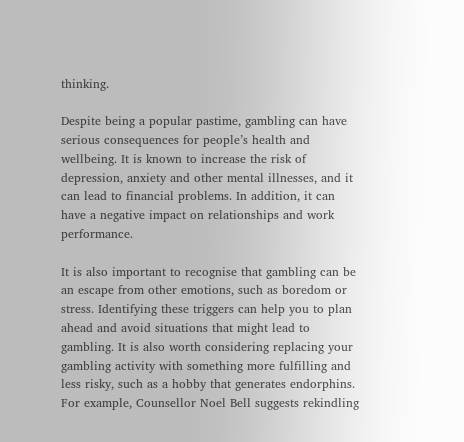thinking.

Despite being a popular pastime, gambling can have serious consequences for people’s health and wellbeing. It is known to increase the risk of depression, anxiety and other mental illnesses, and it can lead to financial problems. In addition, it can have a negative impact on relationships and work performance.

It is also important to recognise that gambling can be an escape from other emotions, such as boredom or stress. Identifying these triggers can help you to plan ahead and avoid situations that might lead to gambling. It is also worth considering replacing your gambling activity with something more fulfilling and less risky, such as a hobby that generates endorphins. For example, Counsellor Noel Bell suggests rekindling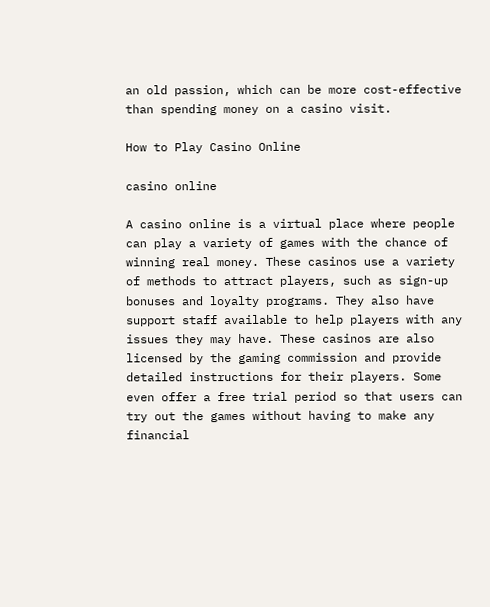an old passion, which can be more cost-effective than spending money on a casino visit.

How to Play Casino Online

casino online

A casino online is a virtual place where people can play a variety of games with the chance of winning real money. These casinos use a variety of methods to attract players, such as sign-up bonuses and loyalty programs. They also have support staff available to help players with any issues they may have. These casinos are also licensed by the gaming commission and provide detailed instructions for their players. Some even offer a free trial period so that users can try out the games without having to make any financial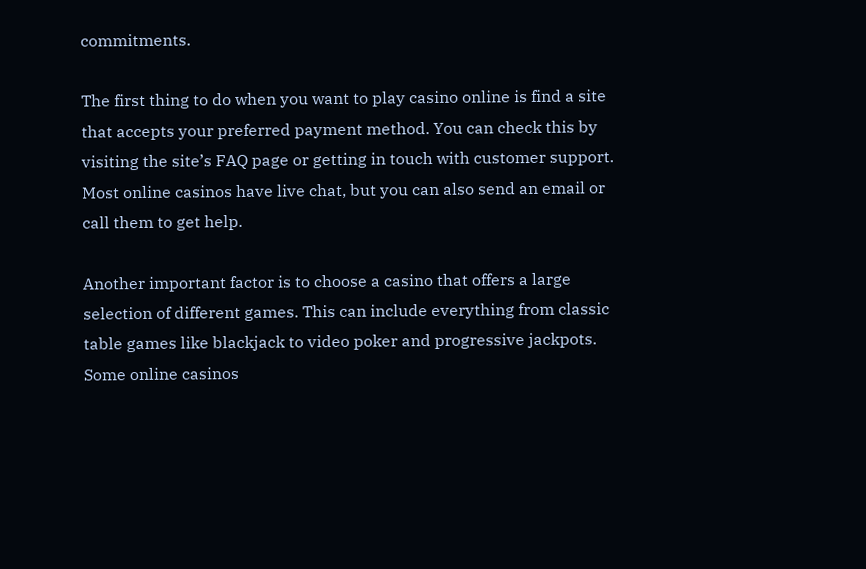commitments.

The first thing to do when you want to play casino online is find a site that accepts your preferred payment method. You can check this by visiting the site’s FAQ page or getting in touch with customer support. Most online casinos have live chat, but you can also send an email or call them to get help.

Another important factor is to choose a casino that offers a large selection of different games. This can include everything from classic table games like blackjack to video poker and progressive jackpots. Some online casinos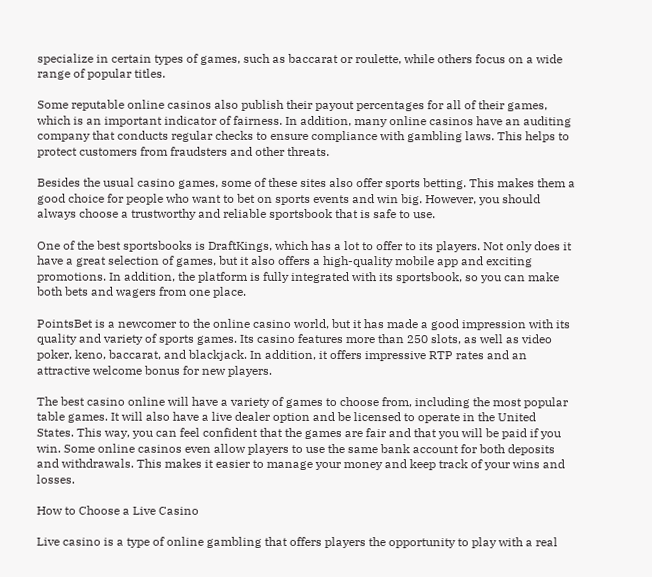specialize in certain types of games, such as baccarat or roulette, while others focus on a wide range of popular titles.

Some reputable online casinos also publish their payout percentages for all of their games, which is an important indicator of fairness. In addition, many online casinos have an auditing company that conducts regular checks to ensure compliance with gambling laws. This helps to protect customers from fraudsters and other threats.

Besides the usual casino games, some of these sites also offer sports betting. This makes them a good choice for people who want to bet on sports events and win big. However, you should always choose a trustworthy and reliable sportsbook that is safe to use.

One of the best sportsbooks is DraftKings, which has a lot to offer to its players. Not only does it have a great selection of games, but it also offers a high-quality mobile app and exciting promotions. In addition, the platform is fully integrated with its sportsbook, so you can make both bets and wagers from one place.

PointsBet is a newcomer to the online casino world, but it has made a good impression with its quality and variety of sports games. Its casino features more than 250 slots, as well as video poker, keno, baccarat, and blackjack. In addition, it offers impressive RTP rates and an attractive welcome bonus for new players.

The best casino online will have a variety of games to choose from, including the most popular table games. It will also have a live dealer option and be licensed to operate in the United States. This way, you can feel confident that the games are fair and that you will be paid if you win. Some online casinos even allow players to use the same bank account for both deposits and withdrawals. This makes it easier to manage your money and keep track of your wins and losses.

How to Choose a Live Casino

Live casino is a type of online gambling that offers players the opportunity to play with a real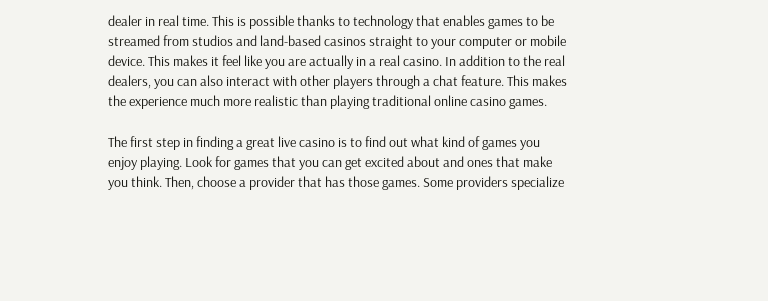dealer in real time. This is possible thanks to technology that enables games to be streamed from studios and land-based casinos straight to your computer or mobile device. This makes it feel like you are actually in a real casino. In addition to the real dealers, you can also interact with other players through a chat feature. This makes the experience much more realistic than playing traditional online casino games.

The first step in finding a great live casino is to find out what kind of games you enjoy playing. Look for games that you can get excited about and ones that make you think. Then, choose a provider that has those games. Some providers specialize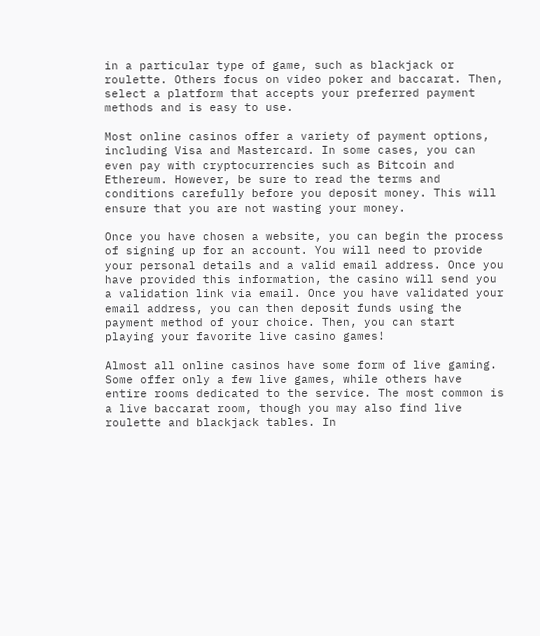in a particular type of game, such as blackjack or roulette. Others focus on video poker and baccarat. Then, select a platform that accepts your preferred payment methods and is easy to use.

Most online casinos offer a variety of payment options, including Visa and Mastercard. In some cases, you can even pay with cryptocurrencies such as Bitcoin and Ethereum. However, be sure to read the terms and conditions carefully before you deposit money. This will ensure that you are not wasting your money.

Once you have chosen a website, you can begin the process of signing up for an account. You will need to provide your personal details and a valid email address. Once you have provided this information, the casino will send you a validation link via email. Once you have validated your email address, you can then deposit funds using the payment method of your choice. Then, you can start playing your favorite live casino games!

Almost all online casinos have some form of live gaming. Some offer only a few live games, while others have entire rooms dedicated to the service. The most common is a live baccarat room, though you may also find live roulette and blackjack tables. In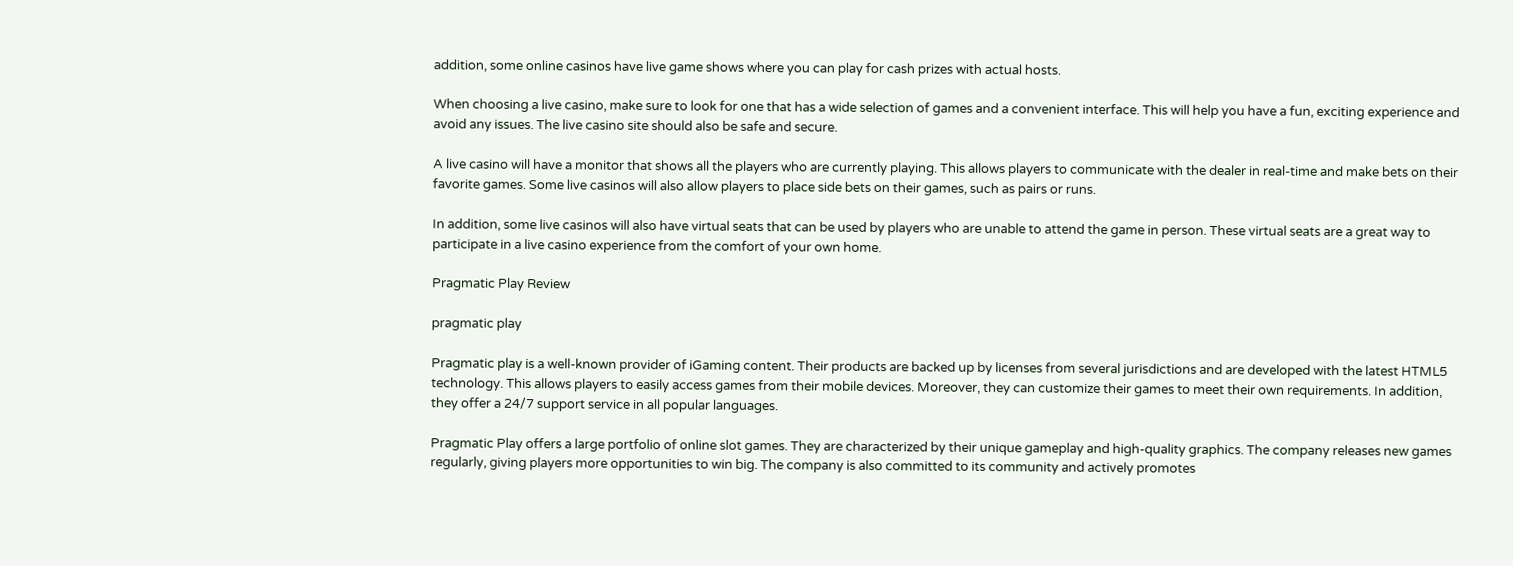addition, some online casinos have live game shows where you can play for cash prizes with actual hosts.

When choosing a live casino, make sure to look for one that has a wide selection of games and a convenient interface. This will help you have a fun, exciting experience and avoid any issues. The live casino site should also be safe and secure.

A live casino will have a monitor that shows all the players who are currently playing. This allows players to communicate with the dealer in real-time and make bets on their favorite games. Some live casinos will also allow players to place side bets on their games, such as pairs or runs.

In addition, some live casinos will also have virtual seats that can be used by players who are unable to attend the game in person. These virtual seats are a great way to participate in a live casino experience from the comfort of your own home.

Pragmatic Play Review

pragmatic play

Pragmatic play is a well-known provider of iGaming content. Their products are backed up by licenses from several jurisdictions and are developed with the latest HTML5 technology. This allows players to easily access games from their mobile devices. Moreover, they can customize their games to meet their own requirements. In addition, they offer a 24/7 support service in all popular languages.

Pragmatic Play offers a large portfolio of online slot games. They are characterized by their unique gameplay and high-quality graphics. The company releases new games regularly, giving players more opportunities to win big. The company is also committed to its community and actively promotes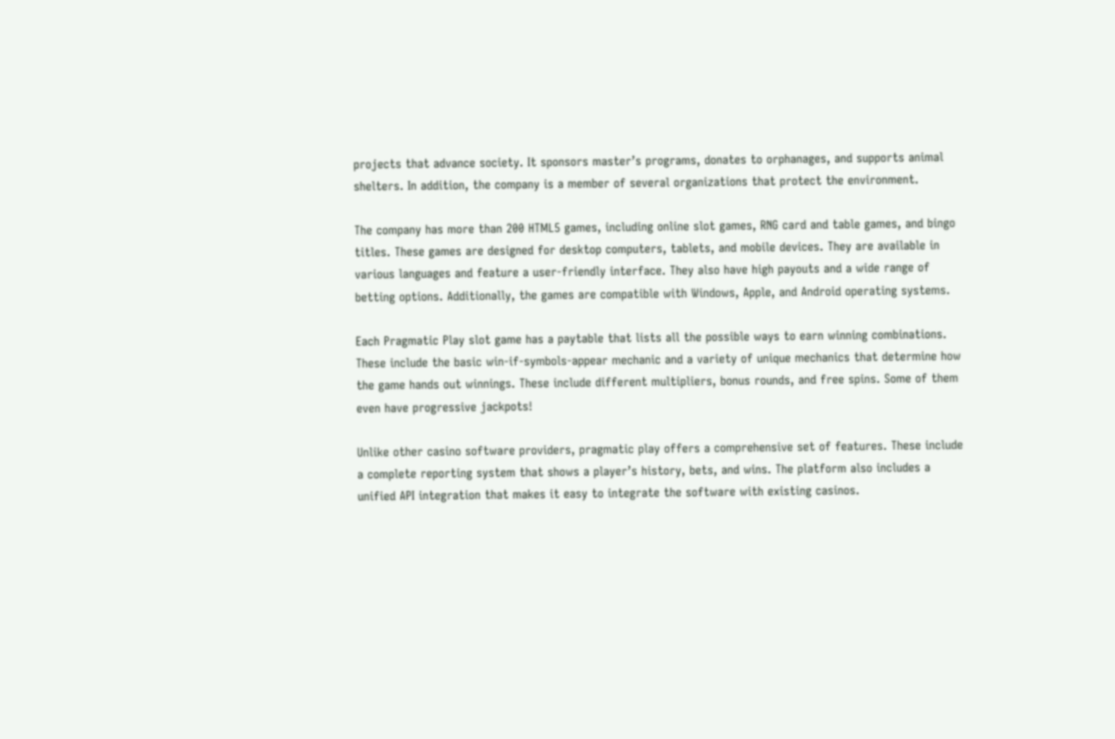projects that advance society. It sponsors master’s programs, donates to orphanages, and supports animal shelters. In addition, the company is a member of several organizations that protect the environment.

The company has more than 200 HTML5 games, including online slot games, RNG card and table games, and bingo titles. These games are designed for desktop computers, tablets, and mobile devices. They are available in various languages and feature a user-friendly interface. They also have high payouts and a wide range of betting options. Additionally, the games are compatible with Windows, Apple, and Android operating systems.

Each Pragmatic Play slot game has a paytable that lists all the possible ways to earn winning combinations. These include the basic win-if-symbols-appear mechanic and a variety of unique mechanics that determine how the game hands out winnings. These include different multipliers, bonus rounds, and free spins. Some of them even have progressive jackpots!

Unlike other casino software providers, pragmatic play offers a comprehensive set of features. These include a complete reporting system that shows a player’s history, bets, and wins. The platform also includes a unified API integration that makes it easy to integrate the software with existing casinos.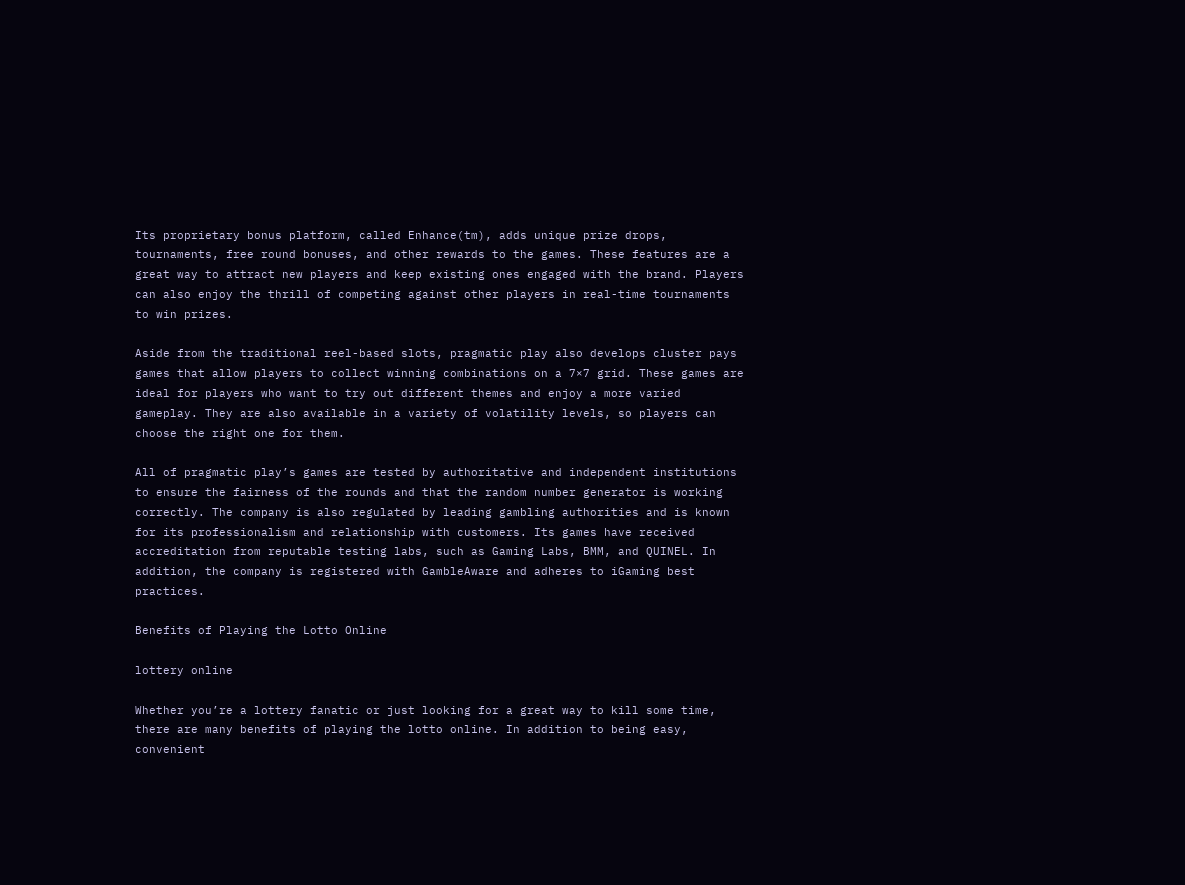Its proprietary bonus platform, called Enhance(tm), adds unique prize drops, tournaments, free round bonuses, and other rewards to the games. These features are a great way to attract new players and keep existing ones engaged with the brand. Players can also enjoy the thrill of competing against other players in real-time tournaments to win prizes.

Aside from the traditional reel-based slots, pragmatic play also develops cluster pays games that allow players to collect winning combinations on a 7×7 grid. These games are ideal for players who want to try out different themes and enjoy a more varied gameplay. They are also available in a variety of volatility levels, so players can choose the right one for them.

All of pragmatic play’s games are tested by authoritative and independent institutions to ensure the fairness of the rounds and that the random number generator is working correctly. The company is also regulated by leading gambling authorities and is known for its professionalism and relationship with customers. Its games have received accreditation from reputable testing labs, such as Gaming Labs, BMM, and QUINEL. In addition, the company is registered with GambleAware and adheres to iGaming best practices.

Benefits of Playing the Lotto Online

lottery online

Whether you’re a lottery fanatic or just looking for a great way to kill some time, there are many benefits of playing the lotto online. In addition to being easy, convenient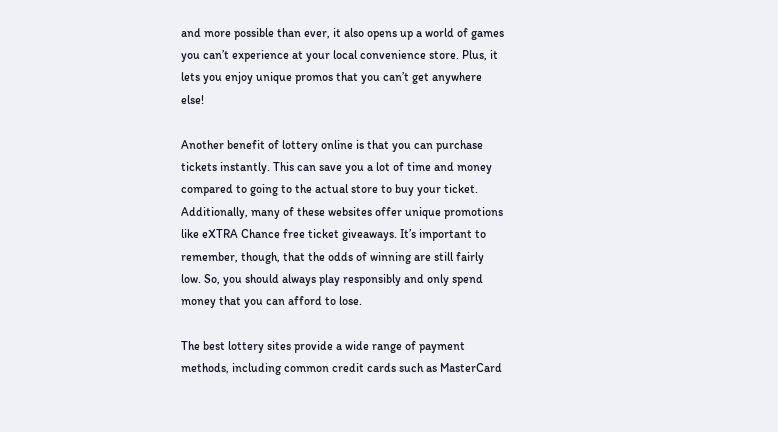and more possible than ever, it also opens up a world of games you can’t experience at your local convenience store. Plus, it lets you enjoy unique promos that you can’t get anywhere else!

Another benefit of lottery online is that you can purchase tickets instantly. This can save you a lot of time and money compared to going to the actual store to buy your ticket. Additionally, many of these websites offer unique promotions like eXTRA Chance free ticket giveaways. It’s important to remember, though, that the odds of winning are still fairly low. So, you should always play responsibly and only spend money that you can afford to lose.

The best lottery sites provide a wide range of payment methods, including common credit cards such as MasterCard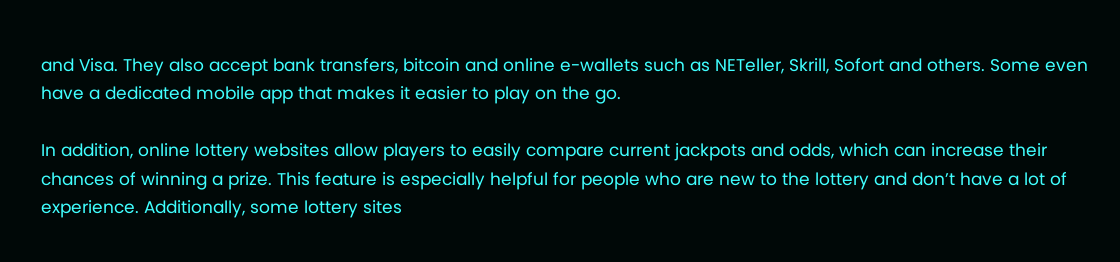and Visa. They also accept bank transfers, bitcoin and online e-wallets such as NETeller, Skrill, Sofort and others. Some even have a dedicated mobile app that makes it easier to play on the go.

In addition, online lottery websites allow players to easily compare current jackpots and odds, which can increase their chances of winning a prize. This feature is especially helpful for people who are new to the lottery and don’t have a lot of experience. Additionally, some lottery sites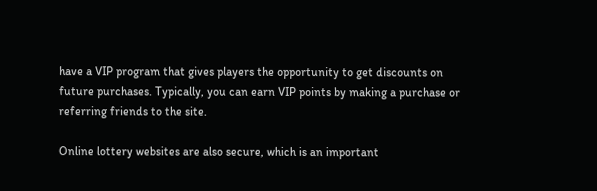have a VIP program that gives players the opportunity to get discounts on future purchases. Typically, you can earn VIP points by making a purchase or referring friends to the site.

Online lottery websites are also secure, which is an important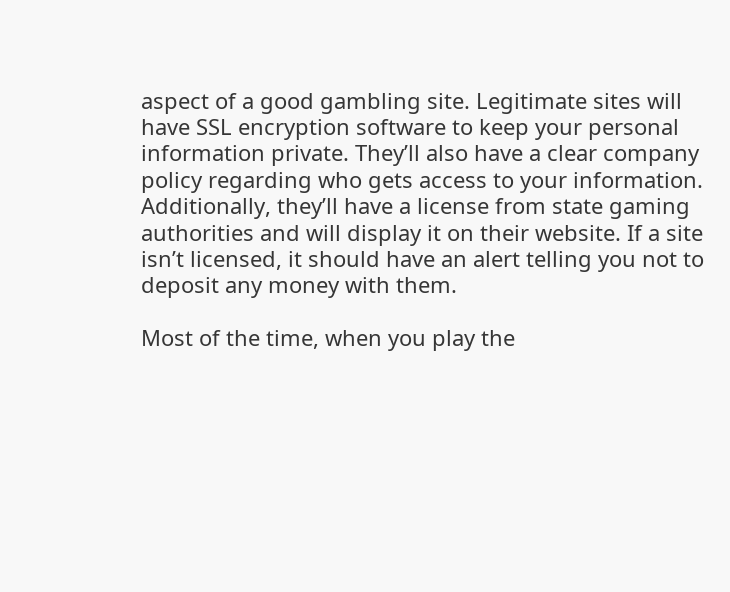aspect of a good gambling site. Legitimate sites will have SSL encryption software to keep your personal information private. They’ll also have a clear company policy regarding who gets access to your information. Additionally, they’ll have a license from state gaming authorities and will display it on their website. If a site isn’t licensed, it should have an alert telling you not to deposit any money with them.

Most of the time, when you play the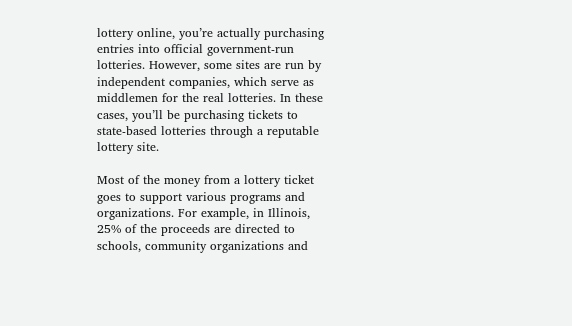lottery online, you’re actually purchasing entries into official government-run lotteries. However, some sites are run by independent companies, which serve as middlemen for the real lotteries. In these cases, you’ll be purchasing tickets to state-based lotteries through a reputable lottery site.

Most of the money from a lottery ticket goes to support various programs and organizations. For example, in Illinois, 25% of the proceeds are directed to schools, community organizations and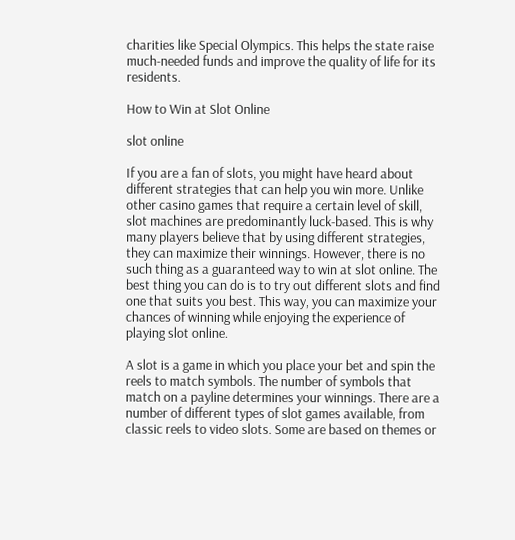charities like Special Olympics. This helps the state raise much-needed funds and improve the quality of life for its residents.

How to Win at Slot Online

slot online

If you are a fan of slots, you might have heard about different strategies that can help you win more. Unlike other casino games that require a certain level of skill, slot machines are predominantly luck-based. This is why many players believe that by using different strategies, they can maximize their winnings. However, there is no such thing as a guaranteed way to win at slot online. The best thing you can do is to try out different slots and find one that suits you best. This way, you can maximize your chances of winning while enjoying the experience of playing slot online.

A slot is a game in which you place your bet and spin the reels to match symbols. The number of symbols that match on a payline determines your winnings. There are a number of different types of slot games available, from classic reels to video slots. Some are based on themes or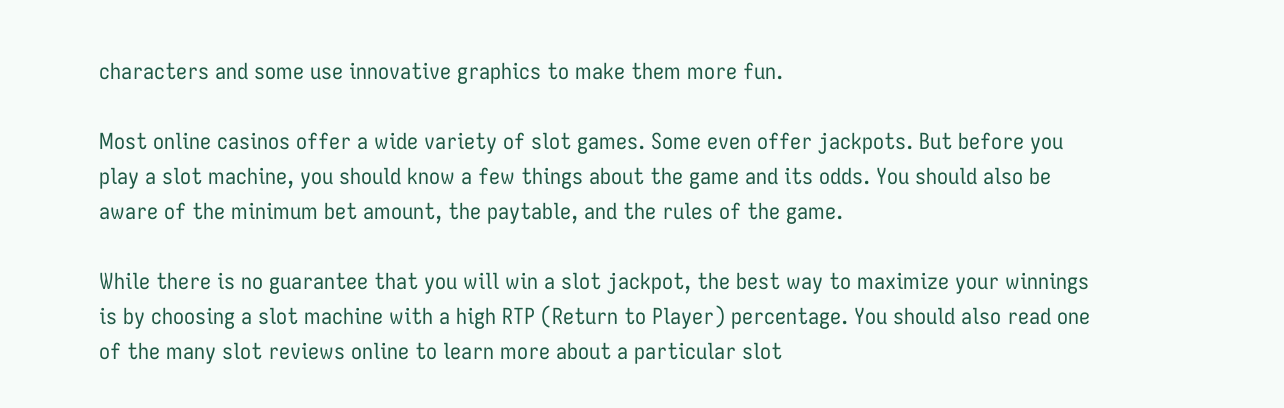characters and some use innovative graphics to make them more fun.

Most online casinos offer a wide variety of slot games. Some even offer jackpots. But before you play a slot machine, you should know a few things about the game and its odds. You should also be aware of the minimum bet amount, the paytable, and the rules of the game.

While there is no guarantee that you will win a slot jackpot, the best way to maximize your winnings is by choosing a slot machine with a high RTP (Return to Player) percentage. You should also read one of the many slot reviews online to learn more about a particular slot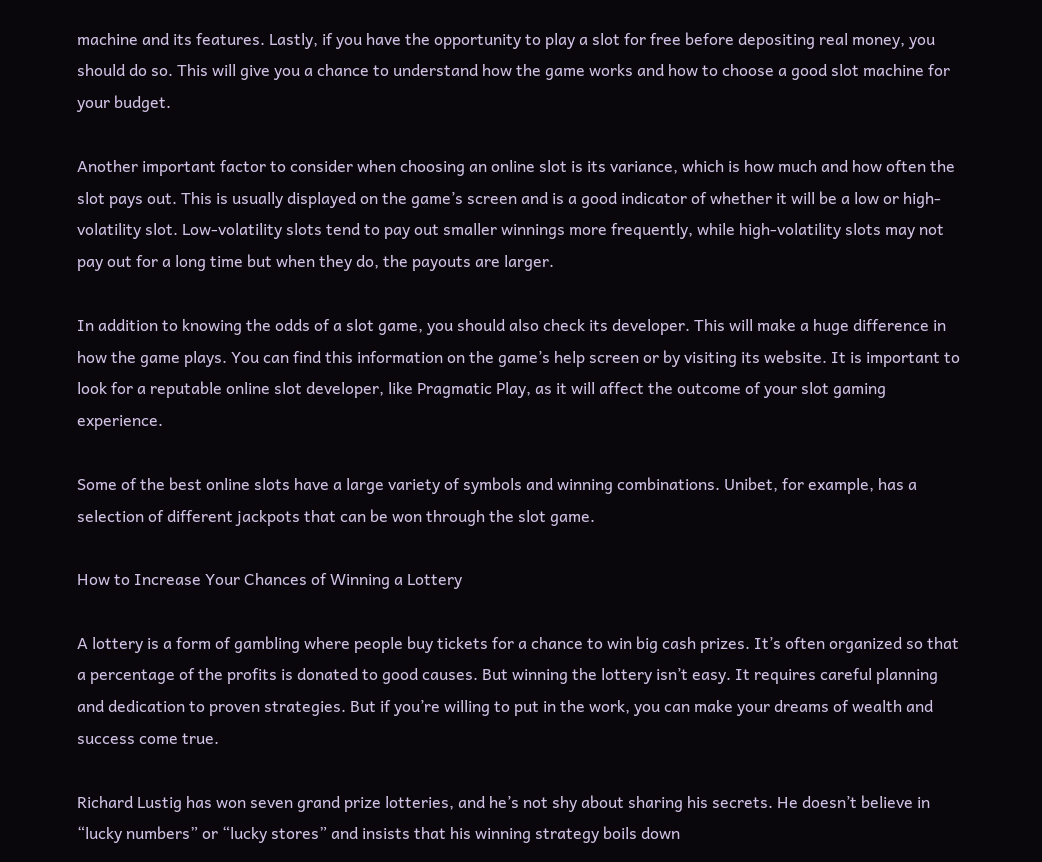machine and its features. Lastly, if you have the opportunity to play a slot for free before depositing real money, you should do so. This will give you a chance to understand how the game works and how to choose a good slot machine for your budget.

Another important factor to consider when choosing an online slot is its variance, which is how much and how often the slot pays out. This is usually displayed on the game’s screen and is a good indicator of whether it will be a low or high-volatility slot. Low-volatility slots tend to pay out smaller winnings more frequently, while high-volatility slots may not pay out for a long time but when they do, the payouts are larger.

In addition to knowing the odds of a slot game, you should also check its developer. This will make a huge difference in how the game plays. You can find this information on the game’s help screen or by visiting its website. It is important to look for a reputable online slot developer, like Pragmatic Play, as it will affect the outcome of your slot gaming experience.

Some of the best online slots have a large variety of symbols and winning combinations. Unibet, for example, has a selection of different jackpots that can be won through the slot game.

How to Increase Your Chances of Winning a Lottery

A lottery is a form of gambling where people buy tickets for a chance to win big cash prizes. It’s often organized so that a percentage of the profits is donated to good causes. But winning the lottery isn’t easy. It requires careful planning and dedication to proven strategies. But if you’re willing to put in the work, you can make your dreams of wealth and success come true.

Richard Lustig has won seven grand prize lotteries, and he’s not shy about sharing his secrets. He doesn’t believe in “lucky numbers” or “lucky stores” and insists that his winning strategy boils down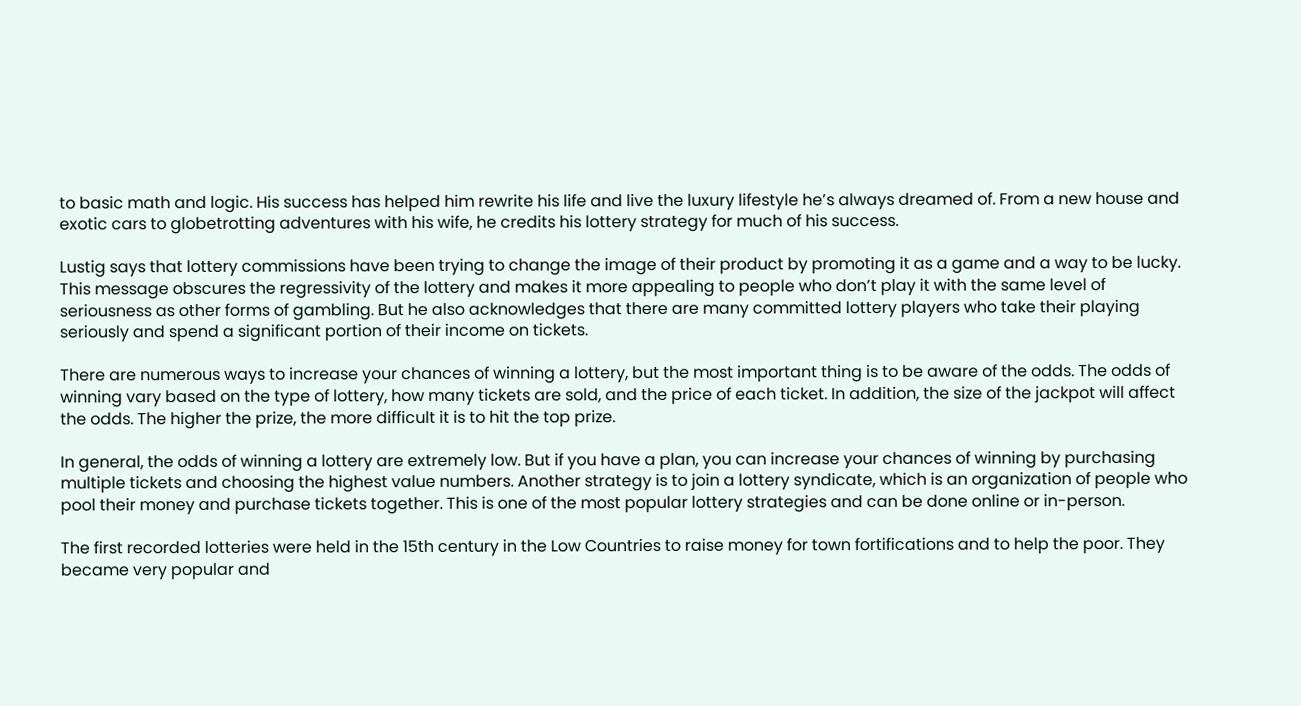to basic math and logic. His success has helped him rewrite his life and live the luxury lifestyle he’s always dreamed of. From a new house and exotic cars to globetrotting adventures with his wife, he credits his lottery strategy for much of his success.

Lustig says that lottery commissions have been trying to change the image of their product by promoting it as a game and a way to be lucky. This message obscures the regressivity of the lottery and makes it more appealing to people who don’t play it with the same level of seriousness as other forms of gambling. But he also acknowledges that there are many committed lottery players who take their playing seriously and spend a significant portion of their income on tickets.

There are numerous ways to increase your chances of winning a lottery, but the most important thing is to be aware of the odds. The odds of winning vary based on the type of lottery, how many tickets are sold, and the price of each ticket. In addition, the size of the jackpot will affect the odds. The higher the prize, the more difficult it is to hit the top prize.

In general, the odds of winning a lottery are extremely low. But if you have a plan, you can increase your chances of winning by purchasing multiple tickets and choosing the highest value numbers. Another strategy is to join a lottery syndicate, which is an organization of people who pool their money and purchase tickets together. This is one of the most popular lottery strategies and can be done online or in-person.

The first recorded lotteries were held in the 15th century in the Low Countries to raise money for town fortifications and to help the poor. They became very popular and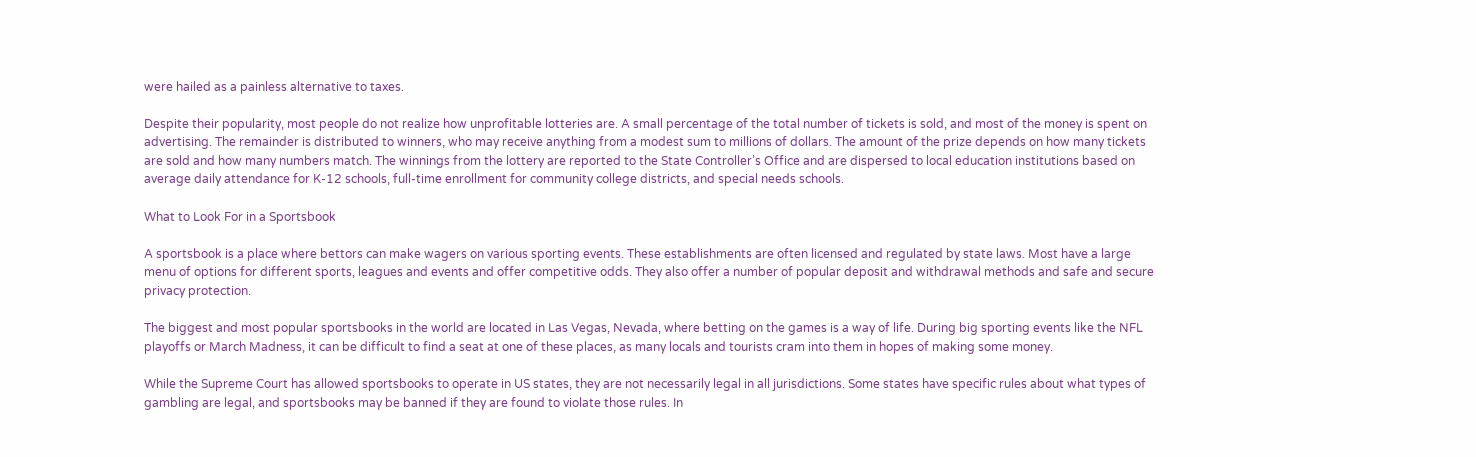were hailed as a painless alternative to taxes.

Despite their popularity, most people do not realize how unprofitable lotteries are. A small percentage of the total number of tickets is sold, and most of the money is spent on advertising. The remainder is distributed to winners, who may receive anything from a modest sum to millions of dollars. The amount of the prize depends on how many tickets are sold and how many numbers match. The winnings from the lottery are reported to the State Controller’s Office and are dispersed to local education institutions based on average daily attendance for K-12 schools, full-time enrollment for community college districts, and special needs schools.

What to Look For in a Sportsbook

A sportsbook is a place where bettors can make wagers on various sporting events. These establishments are often licensed and regulated by state laws. Most have a large menu of options for different sports, leagues and events and offer competitive odds. They also offer a number of popular deposit and withdrawal methods and safe and secure privacy protection.

The biggest and most popular sportsbooks in the world are located in Las Vegas, Nevada, where betting on the games is a way of life. During big sporting events like the NFL playoffs or March Madness, it can be difficult to find a seat at one of these places, as many locals and tourists cram into them in hopes of making some money.

While the Supreme Court has allowed sportsbooks to operate in US states, they are not necessarily legal in all jurisdictions. Some states have specific rules about what types of gambling are legal, and sportsbooks may be banned if they are found to violate those rules. In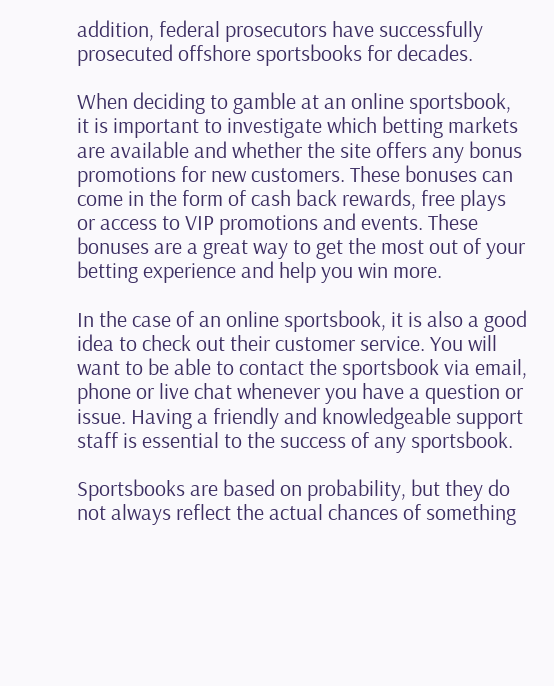addition, federal prosecutors have successfully prosecuted offshore sportsbooks for decades.

When deciding to gamble at an online sportsbook, it is important to investigate which betting markets are available and whether the site offers any bonus promotions for new customers. These bonuses can come in the form of cash back rewards, free plays or access to VIP promotions and events. These bonuses are a great way to get the most out of your betting experience and help you win more.

In the case of an online sportsbook, it is also a good idea to check out their customer service. You will want to be able to contact the sportsbook via email, phone or live chat whenever you have a question or issue. Having a friendly and knowledgeable support staff is essential to the success of any sportsbook.

Sportsbooks are based on probability, but they do not always reflect the actual chances of something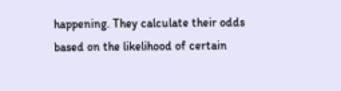happening. They calculate their odds based on the likelihood of certain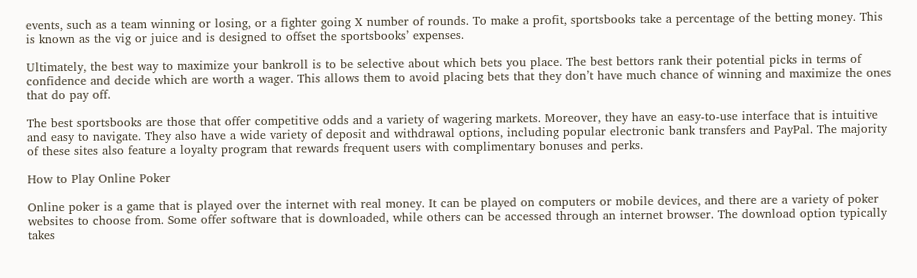events, such as a team winning or losing, or a fighter going X number of rounds. To make a profit, sportsbooks take a percentage of the betting money. This is known as the vig or juice and is designed to offset the sportsbooks’ expenses.

Ultimately, the best way to maximize your bankroll is to be selective about which bets you place. The best bettors rank their potential picks in terms of confidence and decide which are worth a wager. This allows them to avoid placing bets that they don’t have much chance of winning and maximize the ones that do pay off.

The best sportsbooks are those that offer competitive odds and a variety of wagering markets. Moreover, they have an easy-to-use interface that is intuitive and easy to navigate. They also have a wide variety of deposit and withdrawal options, including popular electronic bank transfers and PayPal. The majority of these sites also feature a loyalty program that rewards frequent users with complimentary bonuses and perks.

How to Play Online Poker

Online poker is a game that is played over the internet with real money. It can be played on computers or mobile devices, and there are a variety of poker websites to choose from. Some offer software that is downloaded, while others can be accessed through an internet browser. The download option typically takes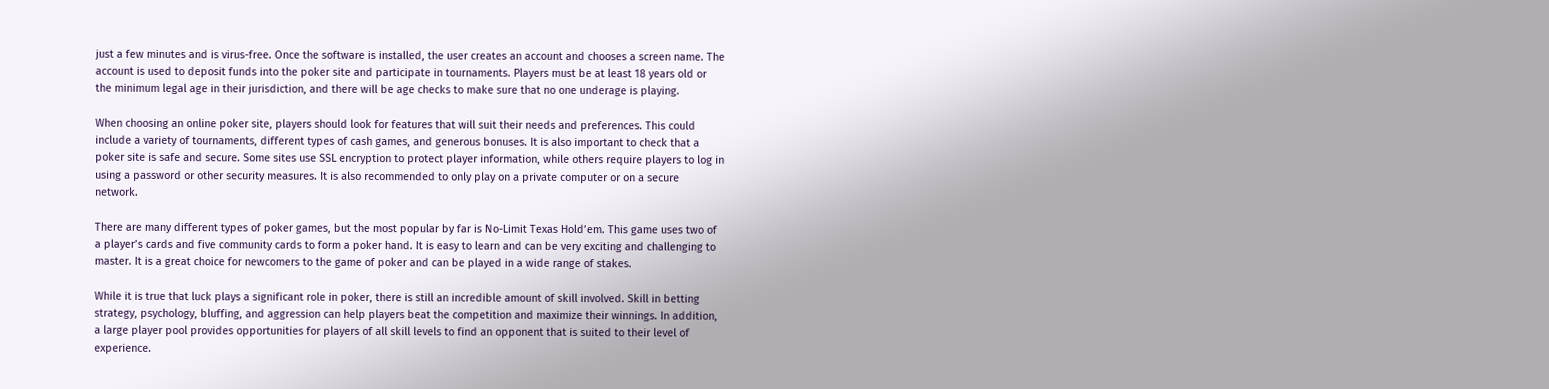just a few minutes and is virus-free. Once the software is installed, the user creates an account and chooses a screen name. The account is used to deposit funds into the poker site and participate in tournaments. Players must be at least 18 years old or the minimum legal age in their jurisdiction, and there will be age checks to make sure that no one underage is playing.

When choosing an online poker site, players should look for features that will suit their needs and preferences. This could include a variety of tournaments, different types of cash games, and generous bonuses. It is also important to check that a poker site is safe and secure. Some sites use SSL encryption to protect player information, while others require players to log in using a password or other security measures. It is also recommended to only play on a private computer or on a secure network.

There are many different types of poker games, but the most popular by far is No-Limit Texas Hold’em. This game uses two of a player’s cards and five community cards to form a poker hand. It is easy to learn and can be very exciting and challenging to master. It is a great choice for newcomers to the game of poker and can be played in a wide range of stakes.

While it is true that luck plays a significant role in poker, there is still an incredible amount of skill involved. Skill in betting strategy, psychology, bluffing, and aggression can help players beat the competition and maximize their winnings. In addition, a large player pool provides opportunities for players of all skill levels to find an opponent that is suited to their level of experience.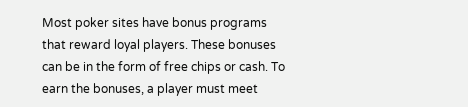Most poker sites have bonus programs that reward loyal players. These bonuses can be in the form of free chips or cash. To earn the bonuses, a player must meet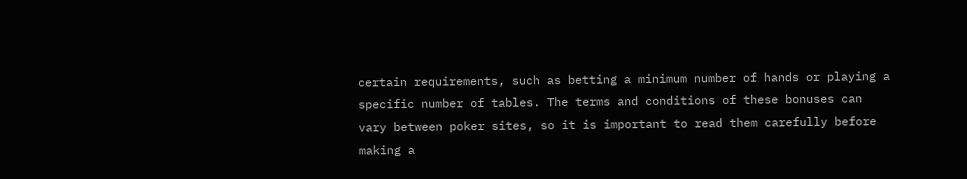certain requirements, such as betting a minimum number of hands or playing a specific number of tables. The terms and conditions of these bonuses can vary between poker sites, so it is important to read them carefully before making a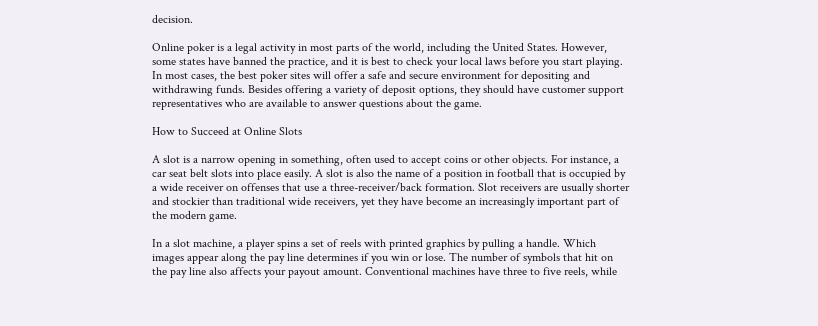decision.

Online poker is a legal activity in most parts of the world, including the United States. However, some states have banned the practice, and it is best to check your local laws before you start playing. In most cases, the best poker sites will offer a safe and secure environment for depositing and withdrawing funds. Besides offering a variety of deposit options, they should have customer support representatives who are available to answer questions about the game.

How to Succeed at Online Slots

A slot is a narrow opening in something, often used to accept coins or other objects. For instance, a car seat belt slots into place easily. A slot is also the name of a position in football that is occupied by a wide receiver on offenses that use a three-receiver/back formation. Slot receivers are usually shorter and stockier than traditional wide receivers, yet they have become an increasingly important part of the modern game.

In a slot machine, a player spins a set of reels with printed graphics by pulling a handle. Which images appear along the pay line determines if you win or lose. The number of symbols that hit on the pay line also affects your payout amount. Conventional machines have three to five reels, while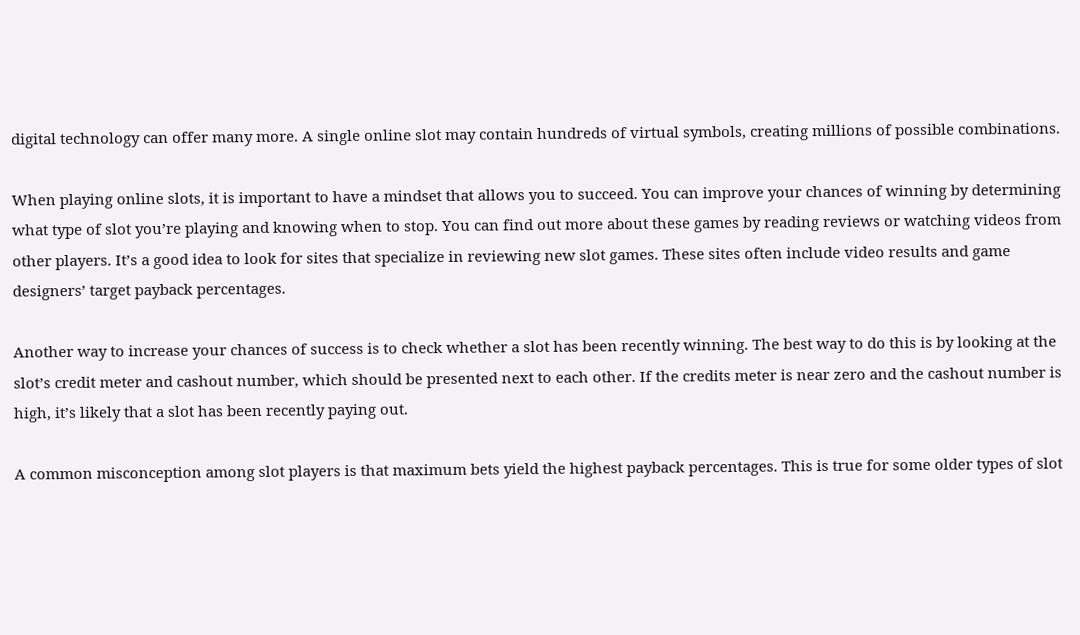digital technology can offer many more. A single online slot may contain hundreds of virtual symbols, creating millions of possible combinations.

When playing online slots, it is important to have a mindset that allows you to succeed. You can improve your chances of winning by determining what type of slot you’re playing and knowing when to stop. You can find out more about these games by reading reviews or watching videos from other players. It’s a good idea to look for sites that specialize in reviewing new slot games. These sites often include video results and game designers’ target payback percentages.

Another way to increase your chances of success is to check whether a slot has been recently winning. The best way to do this is by looking at the slot’s credit meter and cashout number, which should be presented next to each other. If the credits meter is near zero and the cashout number is high, it’s likely that a slot has been recently paying out.

A common misconception among slot players is that maximum bets yield the highest payback percentages. This is true for some older types of slot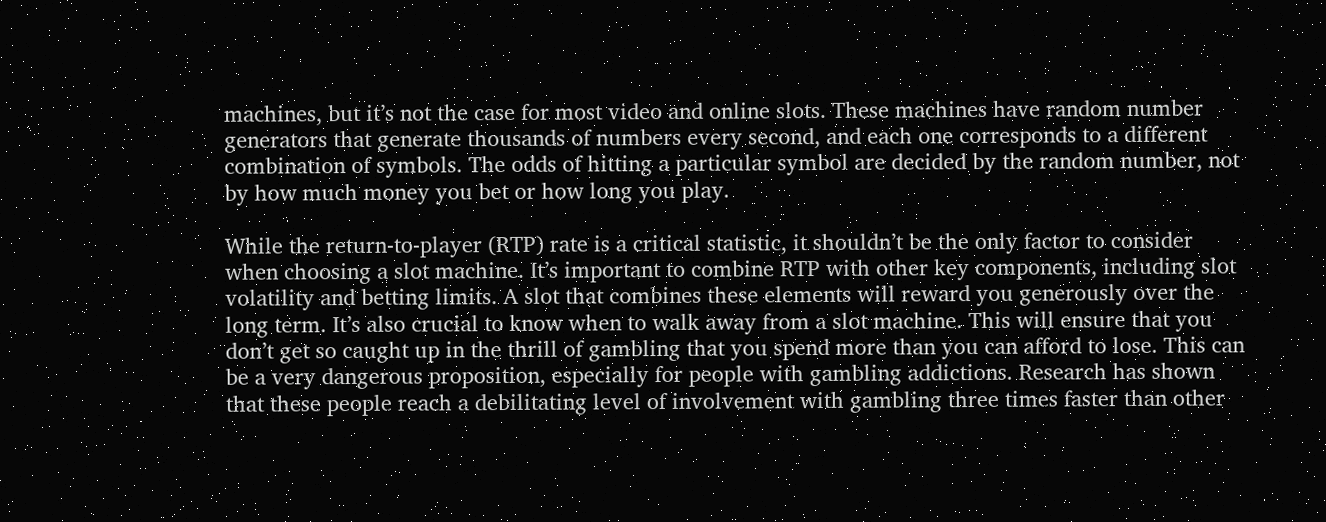machines, but it’s not the case for most video and online slots. These machines have random number generators that generate thousands of numbers every second, and each one corresponds to a different combination of symbols. The odds of hitting a particular symbol are decided by the random number, not by how much money you bet or how long you play.

While the return-to-player (RTP) rate is a critical statistic, it shouldn’t be the only factor to consider when choosing a slot machine. It’s important to combine RTP with other key components, including slot volatility and betting limits. A slot that combines these elements will reward you generously over the long term. It’s also crucial to know when to walk away from a slot machine. This will ensure that you don’t get so caught up in the thrill of gambling that you spend more than you can afford to lose. This can be a very dangerous proposition, especially for people with gambling addictions. Research has shown that these people reach a debilitating level of involvement with gambling three times faster than other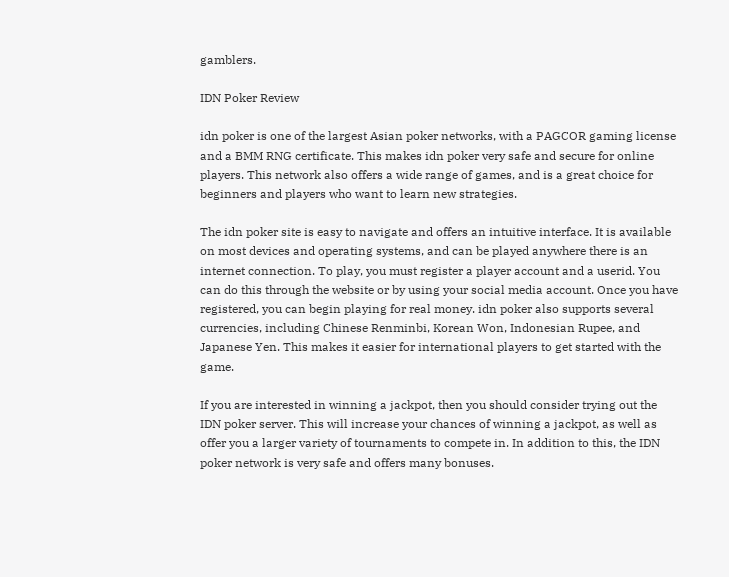gamblers.

IDN Poker Review

idn poker is one of the largest Asian poker networks, with a PAGCOR gaming license and a BMM RNG certificate. This makes idn poker very safe and secure for online players. This network also offers a wide range of games, and is a great choice for beginners and players who want to learn new strategies.

The idn poker site is easy to navigate and offers an intuitive interface. It is available on most devices and operating systems, and can be played anywhere there is an internet connection. To play, you must register a player account and a userid. You can do this through the website or by using your social media account. Once you have registered, you can begin playing for real money. idn poker also supports several currencies, including Chinese Renminbi, Korean Won, Indonesian Rupee, and Japanese Yen. This makes it easier for international players to get started with the game.

If you are interested in winning a jackpot, then you should consider trying out the IDN poker server. This will increase your chances of winning a jackpot, as well as offer you a larger variety of tournaments to compete in. In addition to this, the IDN poker network is very safe and offers many bonuses.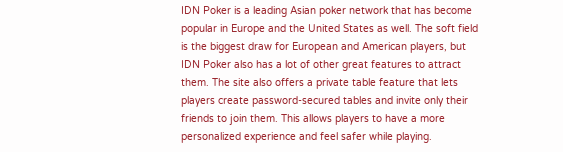IDN Poker is a leading Asian poker network that has become popular in Europe and the United States as well. The soft field is the biggest draw for European and American players, but IDN Poker also has a lot of other great features to attract them. The site also offers a private table feature that lets players create password-secured tables and invite only their friends to join them. This allows players to have a more personalized experience and feel safer while playing.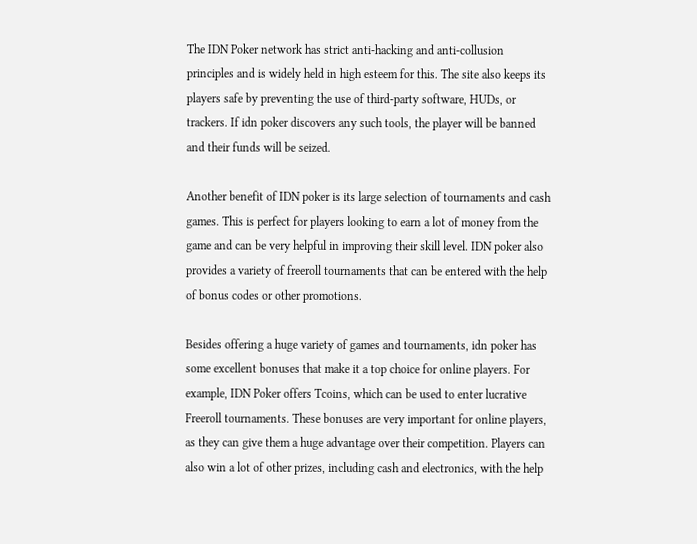The IDN Poker network has strict anti-hacking and anti-collusion principles and is widely held in high esteem for this. The site also keeps its players safe by preventing the use of third-party software, HUDs, or trackers. If idn poker discovers any such tools, the player will be banned and their funds will be seized.

Another benefit of IDN poker is its large selection of tournaments and cash games. This is perfect for players looking to earn a lot of money from the game and can be very helpful in improving their skill level. IDN poker also provides a variety of freeroll tournaments that can be entered with the help of bonus codes or other promotions.

Besides offering a huge variety of games and tournaments, idn poker has some excellent bonuses that make it a top choice for online players. For example, IDN Poker offers Tcoins, which can be used to enter lucrative Freeroll tournaments. These bonuses are very important for online players, as they can give them a huge advantage over their competition. Players can also win a lot of other prizes, including cash and electronics, with the help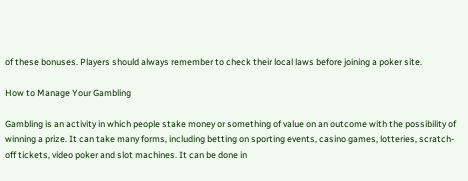of these bonuses. Players should always remember to check their local laws before joining a poker site.

How to Manage Your Gambling

Gambling is an activity in which people stake money or something of value on an outcome with the possibility of winning a prize. It can take many forms, including betting on sporting events, casino games, lotteries, scratch-off tickets, video poker and slot machines. It can be done in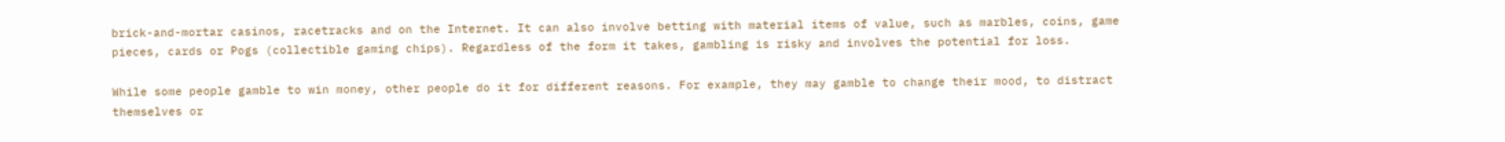brick-and-mortar casinos, racetracks and on the Internet. It can also involve betting with material items of value, such as marbles, coins, game pieces, cards or Pogs (collectible gaming chips). Regardless of the form it takes, gambling is risky and involves the potential for loss.

While some people gamble to win money, other people do it for different reasons. For example, they may gamble to change their mood, to distract themselves or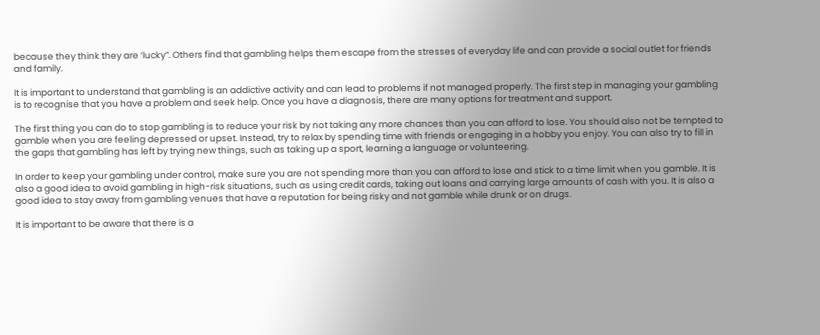because they think they are ‘lucky”. Others find that gambling helps them escape from the stresses of everyday life and can provide a social outlet for friends and family.

It is important to understand that gambling is an addictive activity and can lead to problems if not managed properly. The first step in managing your gambling is to recognise that you have a problem and seek help. Once you have a diagnosis, there are many options for treatment and support.

The first thing you can do to stop gambling is to reduce your risk by not taking any more chances than you can afford to lose. You should also not be tempted to gamble when you are feeling depressed or upset. Instead, try to relax by spending time with friends or engaging in a hobby you enjoy. You can also try to fill in the gaps that gambling has left by trying new things, such as taking up a sport, learning a language or volunteering.

In order to keep your gambling under control, make sure you are not spending more than you can afford to lose and stick to a time limit when you gamble. It is also a good idea to avoid gambling in high-risk situations, such as using credit cards, taking out loans and carrying large amounts of cash with you. It is also a good idea to stay away from gambling venues that have a reputation for being risky and not gamble while drunk or on drugs.

It is important to be aware that there is a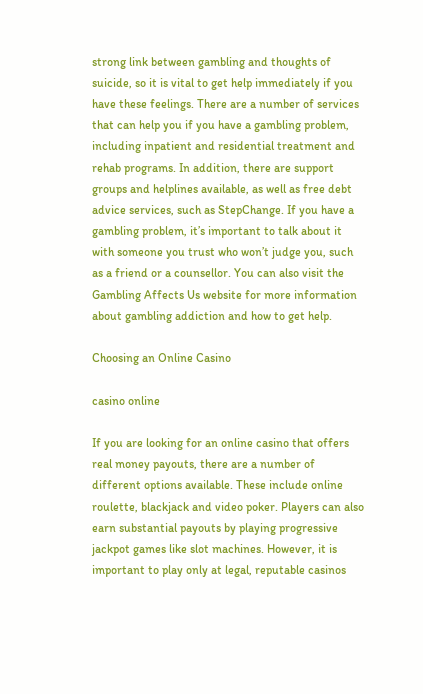strong link between gambling and thoughts of suicide, so it is vital to get help immediately if you have these feelings. There are a number of services that can help you if you have a gambling problem, including inpatient and residential treatment and rehab programs. In addition, there are support groups and helplines available, as well as free debt advice services, such as StepChange. If you have a gambling problem, it’s important to talk about it with someone you trust who won’t judge you, such as a friend or a counsellor. You can also visit the Gambling Affects Us website for more information about gambling addiction and how to get help.

Choosing an Online Casino

casino online

If you are looking for an online casino that offers real money payouts, there are a number of different options available. These include online roulette, blackjack and video poker. Players can also earn substantial payouts by playing progressive jackpot games like slot machines. However, it is important to play only at legal, reputable casinos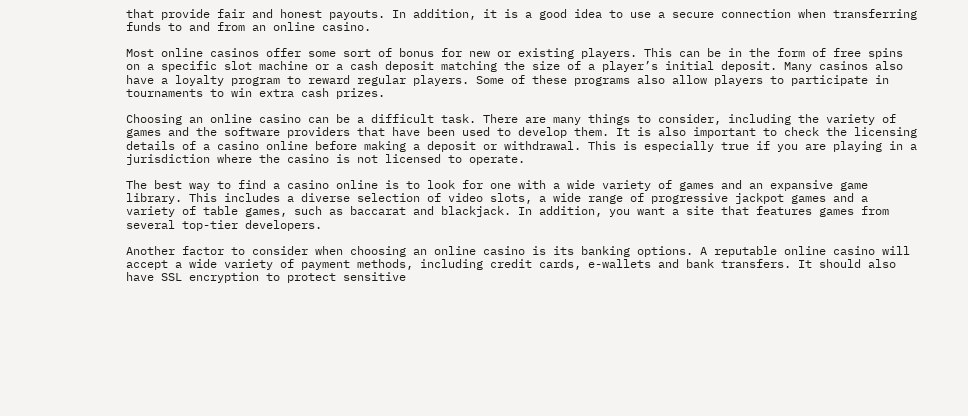that provide fair and honest payouts. In addition, it is a good idea to use a secure connection when transferring funds to and from an online casino.

Most online casinos offer some sort of bonus for new or existing players. This can be in the form of free spins on a specific slot machine or a cash deposit matching the size of a player’s initial deposit. Many casinos also have a loyalty program to reward regular players. Some of these programs also allow players to participate in tournaments to win extra cash prizes.

Choosing an online casino can be a difficult task. There are many things to consider, including the variety of games and the software providers that have been used to develop them. It is also important to check the licensing details of a casino online before making a deposit or withdrawal. This is especially true if you are playing in a jurisdiction where the casino is not licensed to operate.

The best way to find a casino online is to look for one with a wide variety of games and an expansive game library. This includes a diverse selection of video slots, a wide range of progressive jackpot games and a variety of table games, such as baccarat and blackjack. In addition, you want a site that features games from several top-tier developers.

Another factor to consider when choosing an online casino is its banking options. A reputable online casino will accept a wide variety of payment methods, including credit cards, e-wallets and bank transfers. It should also have SSL encryption to protect sensitive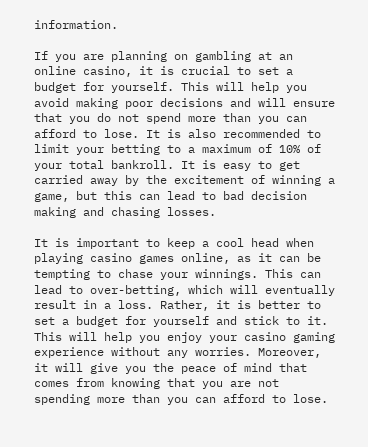information.

If you are planning on gambling at an online casino, it is crucial to set a budget for yourself. This will help you avoid making poor decisions and will ensure that you do not spend more than you can afford to lose. It is also recommended to limit your betting to a maximum of 10% of your total bankroll. It is easy to get carried away by the excitement of winning a game, but this can lead to bad decision making and chasing losses.

It is important to keep a cool head when playing casino games online, as it can be tempting to chase your winnings. This can lead to over-betting, which will eventually result in a loss. Rather, it is better to set a budget for yourself and stick to it. This will help you enjoy your casino gaming experience without any worries. Moreover, it will give you the peace of mind that comes from knowing that you are not spending more than you can afford to lose.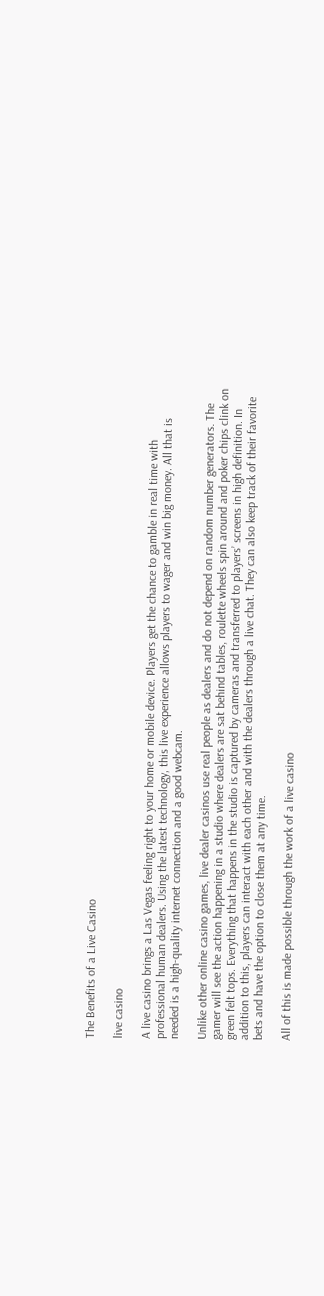The Benefits of a Live Casino

live casino

A live casino brings a Las Vegas feeling right to your home or mobile device. Players get the chance to gamble in real time with professional human dealers. Using the latest technology, this live experience allows players to wager and win big money. All that is needed is a high-quality internet connection and a good webcam.

Unlike other online casino games, live dealer casinos use real people as dealers and do not depend on random number generators. The gamer will see the action happening in a studio where dealers are sat behind tables, roulette wheels spin around and poker chips clink on green felt tops. Everything that happens in the studio is captured by cameras and transferred to players’ screens in high definition. In addition to this, players can interact with each other and with the dealers through a live chat. They can also keep track of their favorite bets and have the option to close them at any time.

All of this is made possible through the work of a live casino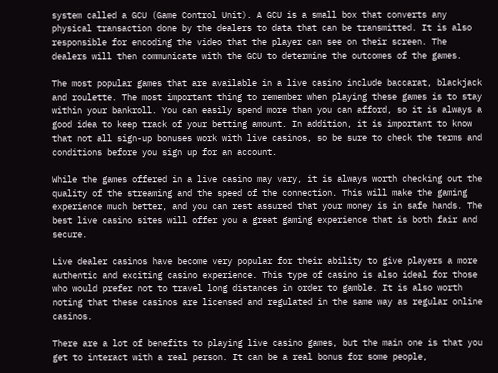system called a GCU (Game Control Unit). A GCU is a small box that converts any physical transaction done by the dealers to data that can be transmitted. It is also responsible for encoding the video that the player can see on their screen. The dealers will then communicate with the GCU to determine the outcomes of the games.

The most popular games that are available in a live casino include baccarat, blackjack and roulette. The most important thing to remember when playing these games is to stay within your bankroll. You can easily spend more than you can afford, so it is always a good idea to keep track of your betting amount. In addition, it is important to know that not all sign-up bonuses work with live casinos, so be sure to check the terms and conditions before you sign up for an account.

While the games offered in a live casino may vary, it is always worth checking out the quality of the streaming and the speed of the connection. This will make the gaming experience much better, and you can rest assured that your money is in safe hands. The best live casino sites will offer you a great gaming experience that is both fair and secure.

Live dealer casinos have become very popular for their ability to give players a more authentic and exciting casino experience. This type of casino is also ideal for those who would prefer not to travel long distances in order to gamble. It is also worth noting that these casinos are licensed and regulated in the same way as regular online casinos.

There are a lot of benefits to playing live casino games, but the main one is that you get to interact with a real person. It can be a real bonus for some people,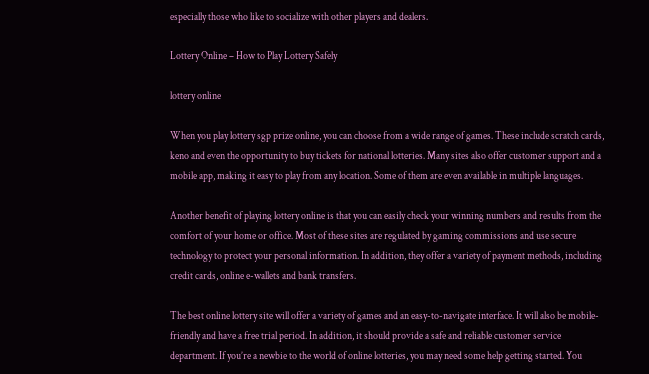especially those who like to socialize with other players and dealers.

Lottery Online – How to Play Lottery Safely

lottery online

When you play lottery sgp prize online, you can choose from a wide range of games. These include scratch cards, keno and even the opportunity to buy tickets for national lotteries. Many sites also offer customer support and a mobile app, making it easy to play from any location. Some of them are even available in multiple languages.

Another benefit of playing lottery online is that you can easily check your winning numbers and results from the comfort of your home or office. Most of these sites are regulated by gaming commissions and use secure technology to protect your personal information. In addition, they offer a variety of payment methods, including credit cards, online e-wallets and bank transfers.

The best online lottery site will offer a variety of games and an easy-to-navigate interface. It will also be mobile-friendly and have a free trial period. In addition, it should provide a safe and reliable customer service department. If you’re a newbie to the world of online lotteries, you may need some help getting started. You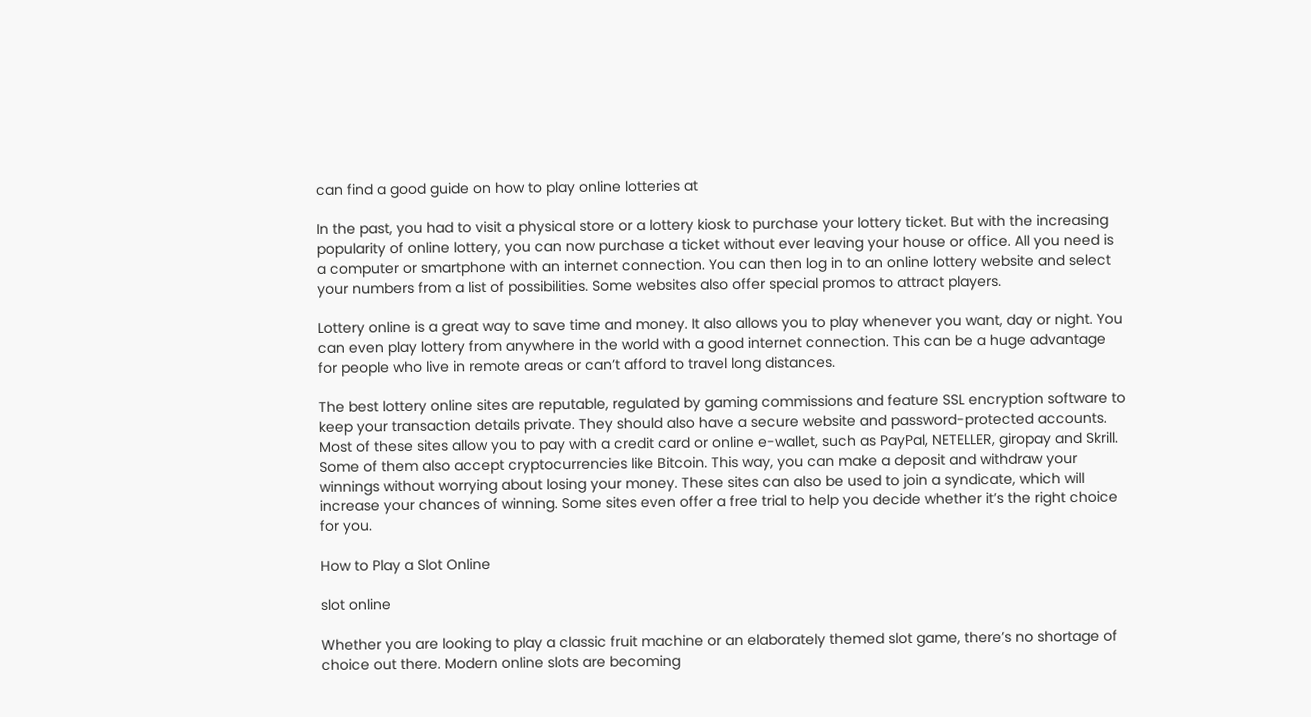can find a good guide on how to play online lotteries at

In the past, you had to visit a physical store or a lottery kiosk to purchase your lottery ticket. But with the increasing popularity of online lottery, you can now purchase a ticket without ever leaving your house or office. All you need is a computer or smartphone with an internet connection. You can then log in to an online lottery website and select your numbers from a list of possibilities. Some websites also offer special promos to attract players.

Lottery online is a great way to save time and money. It also allows you to play whenever you want, day or night. You can even play lottery from anywhere in the world with a good internet connection. This can be a huge advantage for people who live in remote areas or can’t afford to travel long distances.

The best lottery online sites are reputable, regulated by gaming commissions and feature SSL encryption software to keep your transaction details private. They should also have a secure website and password-protected accounts. Most of these sites allow you to pay with a credit card or online e-wallet, such as PayPal, NETELLER, giropay and Skrill. Some of them also accept cryptocurrencies like Bitcoin. This way, you can make a deposit and withdraw your winnings without worrying about losing your money. These sites can also be used to join a syndicate, which will increase your chances of winning. Some sites even offer a free trial to help you decide whether it’s the right choice for you.

How to Play a Slot Online

slot online

Whether you are looking to play a classic fruit machine or an elaborately themed slot game, there’s no shortage of choice out there. Modern online slots are becoming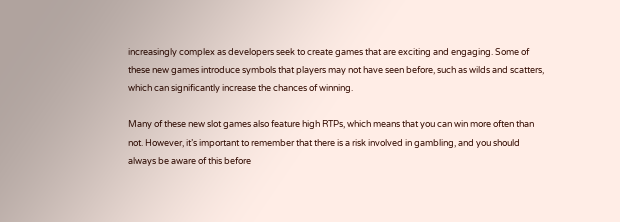increasingly complex as developers seek to create games that are exciting and engaging. Some of these new games introduce symbols that players may not have seen before, such as wilds and scatters, which can significantly increase the chances of winning.

Many of these new slot games also feature high RTPs, which means that you can win more often than not. However, it’s important to remember that there is a risk involved in gambling, and you should always be aware of this before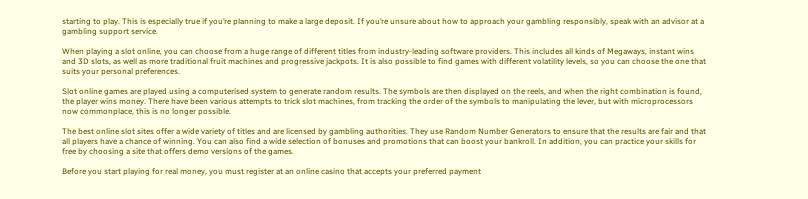starting to play. This is especially true if you’re planning to make a large deposit. If you’re unsure about how to approach your gambling responsibly, speak with an advisor at a gambling support service.

When playing a slot online, you can choose from a huge range of different titles from industry-leading software providers. This includes all kinds of Megaways, instant wins and 3D slots, as well as more traditional fruit machines and progressive jackpots. It is also possible to find games with different volatility levels, so you can choose the one that suits your personal preferences.

Slot online games are played using a computerised system to generate random results. The symbols are then displayed on the reels, and when the right combination is found, the player wins money. There have been various attempts to trick slot machines, from tracking the order of the symbols to manipulating the lever, but with microprocessors now commonplace, this is no longer possible.

The best online slot sites offer a wide variety of titles and are licensed by gambling authorities. They use Random Number Generators to ensure that the results are fair and that all players have a chance of winning. You can also find a wide selection of bonuses and promotions that can boost your bankroll. In addition, you can practice your skills for free by choosing a site that offers demo versions of the games.

Before you start playing for real money, you must register at an online casino that accepts your preferred payment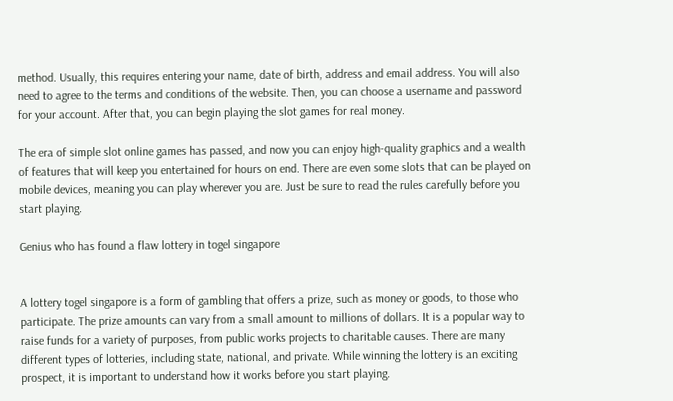method. Usually, this requires entering your name, date of birth, address and email address. You will also need to agree to the terms and conditions of the website. Then, you can choose a username and password for your account. After that, you can begin playing the slot games for real money.

The era of simple slot online games has passed, and now you can enjoy high-quality graphics and a wealth of features that will keep you entertained for hours on end. There are even some slots that can be played on mobile devices, meaning you can play wherever you are. Just be sure to read the rules carefully before you start playing.

Genius who has found a flaw lottery in togel singapore


A lottery togel singapore is a form of gambling that offers a prize, such as money or goods, to those who participate. The prize amounts can vary from a small amount to millions of dollars. It is a popular way to raise funds for a variety of purposes, from public works projects to charitable causes. There are many different types of lotteries, including state, national, and private. While winning the lottery is an exciting prospect, it is important to understand how it works before you start playing.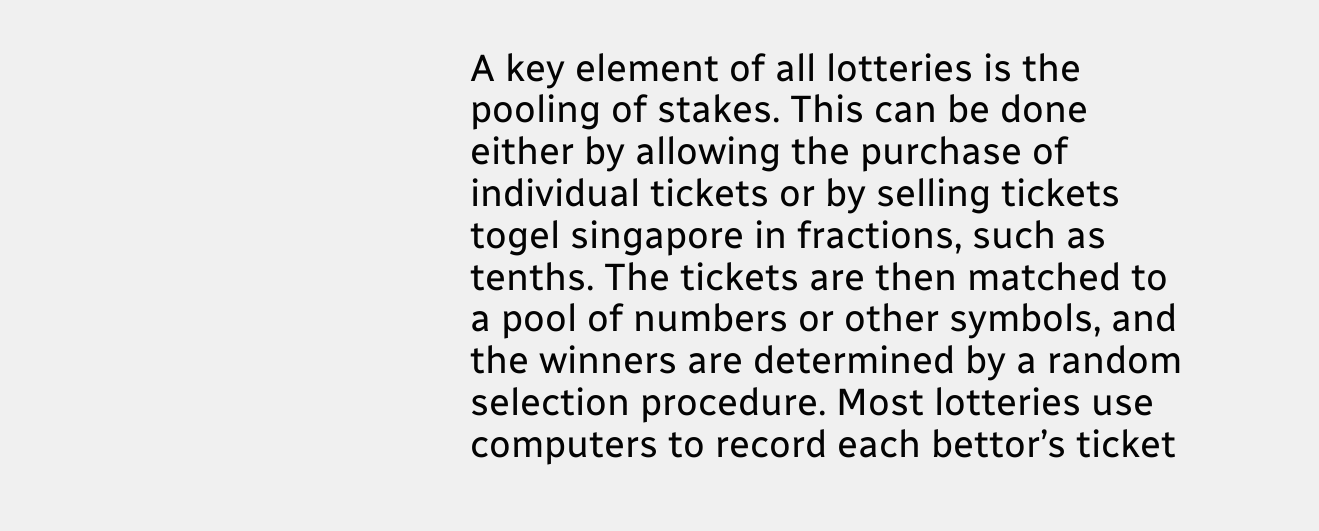A key element of all lotteries is the pooling of stakes. This can be done either by allowing the purchase of individual tickets or by selling tickets togel singapore in fractions, such as tenths. The tickets are then matched to a pool of numbers or other symbols, and the winners are determined by a random selection procedure. Most lotteries use computers to record each bettor’s ticket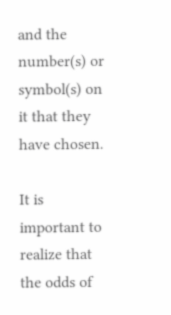and the number(s) or symbol(s) on it that they have chosen.

It is important to realize that the odds of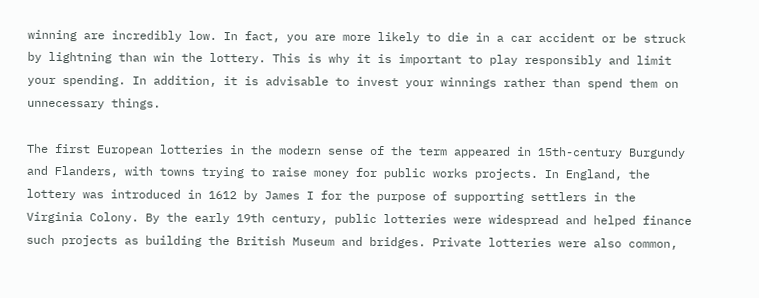winning are incredibly low. In fact, you are more likely to die in a car accident or be struck by lightning than win the lottery. This is why it is important to play responsibly and limit your spending. In addition, it is advisable to invest your winnings rather than spend them on unnecessary things.

The first European lotteries in the modern sense of the term appeared in 15th-century Burgundy and Flanders, with towns trying to raise money for public works projects. In England, the lottery was introduced in 1612 by James I for the purpose of supporting settlers in the Virginia Colony. By the early 19th century, public lotteries were widespread and helped finance such projects as building the British Museum and bridges. Private lotteries were also common,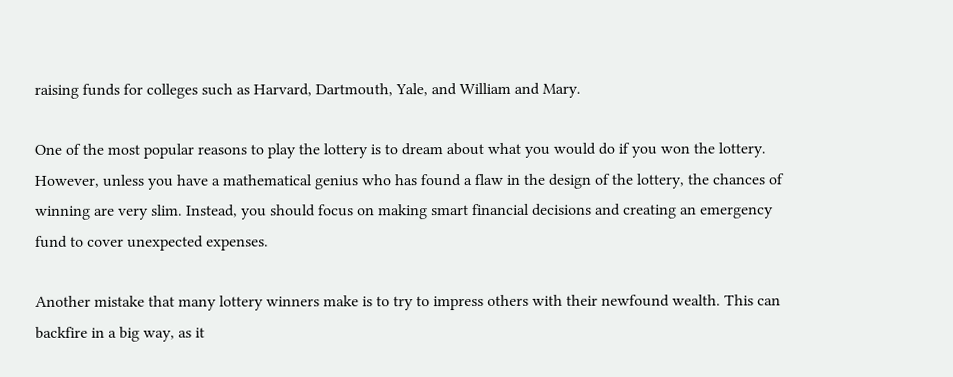raising funds for colleges such as Harvard, Dartmouth, Yale, and William and Mary.

One of the most popular reasons to play the lottery is to dream about what you would do if you won the lottery. However, unless you have a mathematical genius who has found a flaw in the design of the lottery, the chances of winning are very slim. Instead, you should focus on making smart financial decisions and creating an emergency fund to cover unexpected expenses.

Another mistake that many lottery winners make is to try to impress others with their newfound wealth. This can backfire in a big way, as it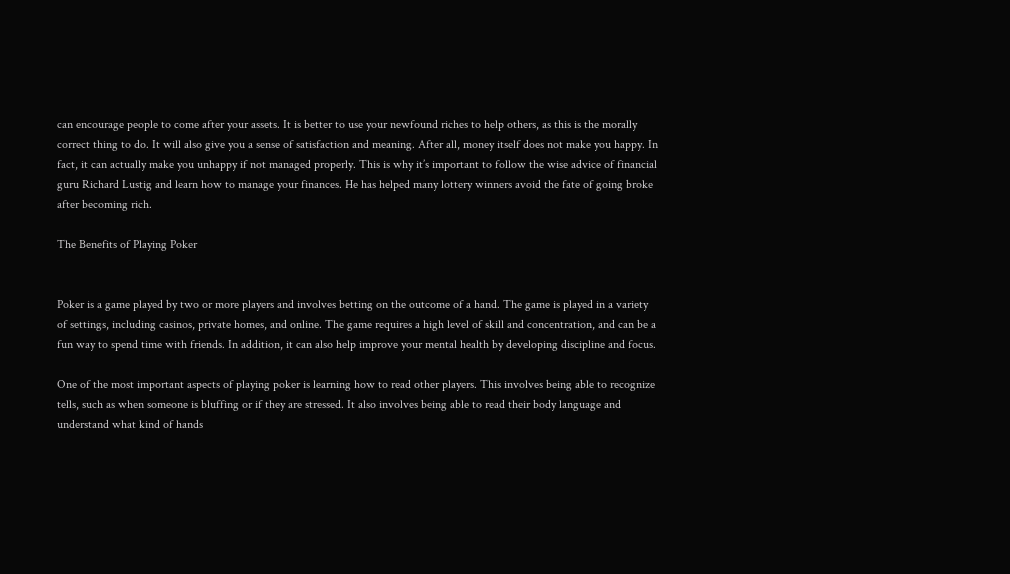can encourage people to come after your assets. It is better to use your newfound riches to help others, as this is the morally correct thing to do. It will also give you a sense of satisfaction and meaning. After all, money itself does not make you happy. In fact, it can actually make you unhappy if not managed properly. This is why it’s important to follow the wise advice of financial guru Richard Lustig and learn how to manage your finances. He has helped many lottery winners avoid the fate of going broke after becoming rich.

The Benefits of Playing Poker


Poker is a game played by two or more players and involves betting on the outcome of a hand. The game is played in a variety of settings, including casinos, private homes, and online. The game requires a high level of skill and concentration, and can be a fun way to spend time with friends. In addition, it can also help improve your mental health by developing discipline and focus.

One of the most important aspects of playing poker is learning how to read other players. This involves being able to recognize tells, such as when someone is bluffing or if they are stressed. It also involves being able to read their body language and understand what kind of hands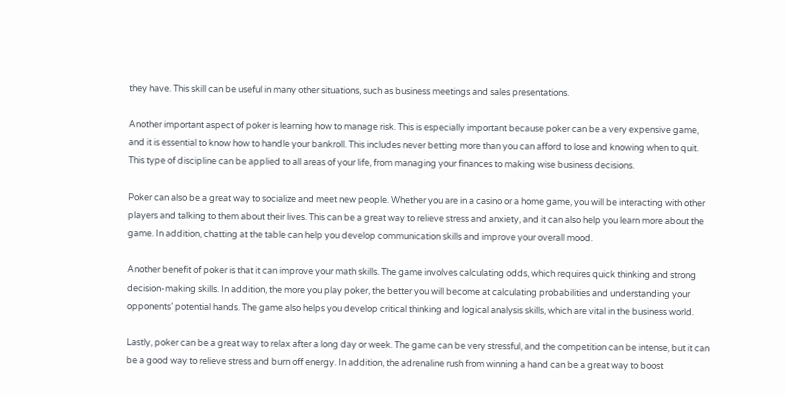they have. This skill can be useful in many other situations, such as business meetings and sales presentations.

Another important aspect of poker is learning how to manage risk. This is especially important because poker can be a very expensive game, and it is essential to know how to handle your bankroll. This includes never betting more than you can afford to lose and knowing when to quit. This type of discipline can be applied to all areas of your life, from managing your finances to making wise business decisions.

Poker can also be a great way to socialize and meet new people. Whether you are in a casino or a home game, you will be interacting with other players and talking to them about their lives. This can be a great way to relieve stress and anxiety, and it can also help you learn more about the game. In addition, chatting at the table can help you develop communication skills and improve your overall mood.

Another benefit of poker is that it can improve your math skills. The game involves calculating odds, which requires quick thinking and strong decision-making skills. In addition, the more you play poker, the better you will become at calculating probabilities and understanding your opponents’ potential hands. The game also helps you develop critical thinking and logical analysis skills, which are vital in the business world.

Lastly, poker can be a great way to relax after a long day or week. The game can be very stressful, and the competition can be intense, but it can be a good way to relieve stress and burn off energy. In addition, the adrenaline rush from winning a hand can be a great way to boost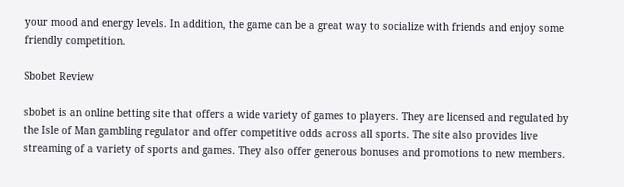your mood and energy levels. In addition, the game can be a great way to socialize with friends and enjoy some friendly competition.

Sbobet Review

sbobet is an online betting site that offers a wide variety of games to players. They are licensed and regulated by the Isle of Man gambling regulator and offer competitive odds across all sports. The site also provides live streaming of a variety of sports and games. They also offer generous bonuses and promotions to new members.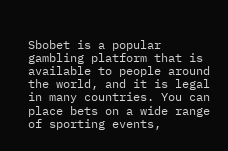Sbobet is a popular gambling platform that is available to people around the world, and it is legal in many countries. You can place bets on a wide range of sporting events,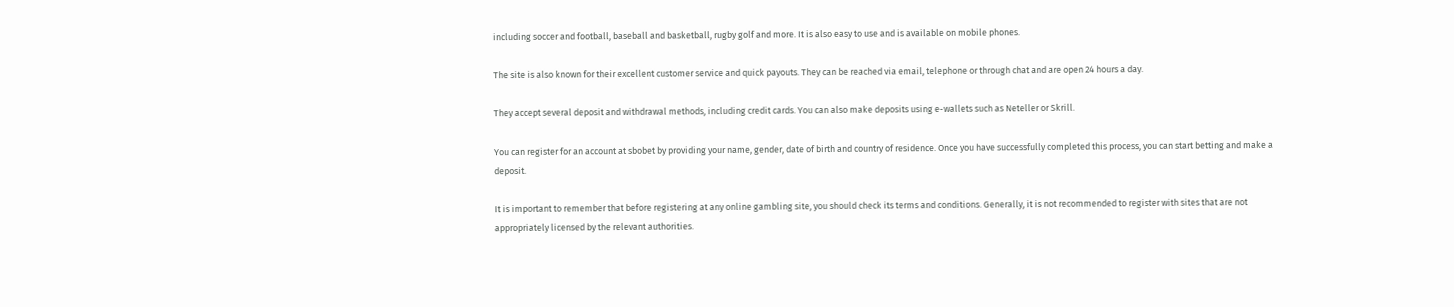including soccer and football, baseball and basketball, rugby golf and more. It is also easy to use and is available on mobile phones.

The site is also known for their excellent customer service and quick payouts. They can be reached via email, telephone or through chat and are open 24 hours a day.

They accept several deposit and withdrawal methods, including credit cards. You can also make deposits using e-wallets such as Neteller or Skrill.

You can register for an account at sbobet by providing your name, gender, date of birth and country of residence. Once you have successfully completed this process, you can start betting and make a deposit.

It is important to remember that before registering at any online gambling site, you should check its terms and conditions. Generally, it is not recommended to register with sites that are not appropriately licensed by the relevant authorities.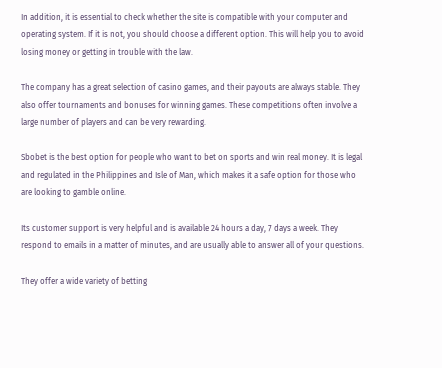In addition, it is essential to check whether the site is compatible with your computer and operating system. If it is not, you should choose a different option. This will help you to avoid losing money or getting in trouble with the law.

The company has a great selection of casino games, and their payouts are always stable. They also offer tournaments and bonuses for winning games. These competitions often involve a large number of players and can be very rewarding.

Sbobet is the best option for people who want to bet on sports and win real money. It is legal and regulated in the Philippines and Isle of Man, which makes it a safe option for those who are looking to gamble online.

Its customer support is very helpful and is available 24 hours a day, 7 days a week. They respond to emails in a matter of minutes, and are usually able to answer all of your questions.

They offer a wide variety of betting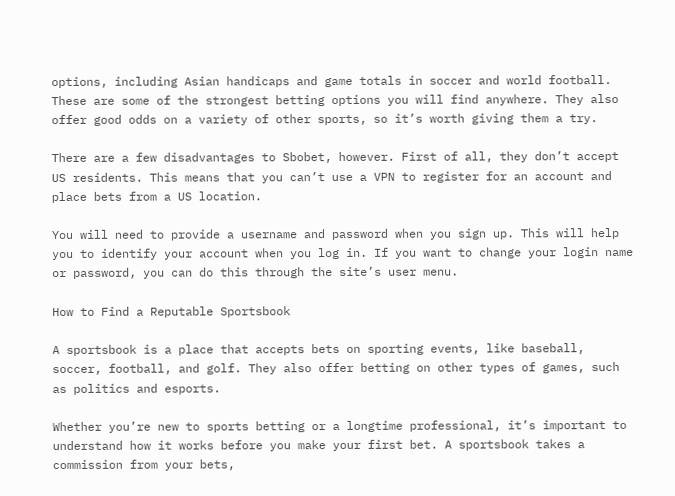options, including Asian handicaps and game totals in soccer and world football. These are some of the strongest betting options you will find anywhere. They also offer good odds on a variety of other sports, so it’s worth giving them a try.

There are a few disadvantages to Sbobet, however. First of all, they don’t accept US residents. This means that you can’t use a VPN to register for an account and place bets from a US location.

You will need to provide a username and password when you sign up. This will help you to identify your account when you log in. If you want to change your login name or password, you can do this through the site’s user menu.

How to Find a Reputable Sportsbook

A sportsbook is a place that accepts bets on sporting events, like baseball, soccer, football, and golf. They also offer betting on other types of games, such as politics and esports.

Whether you’re new to sports betting or a longtime professional, it’s important to understand how it works before you make your first bet. A sportsbook takes a commission from your bets,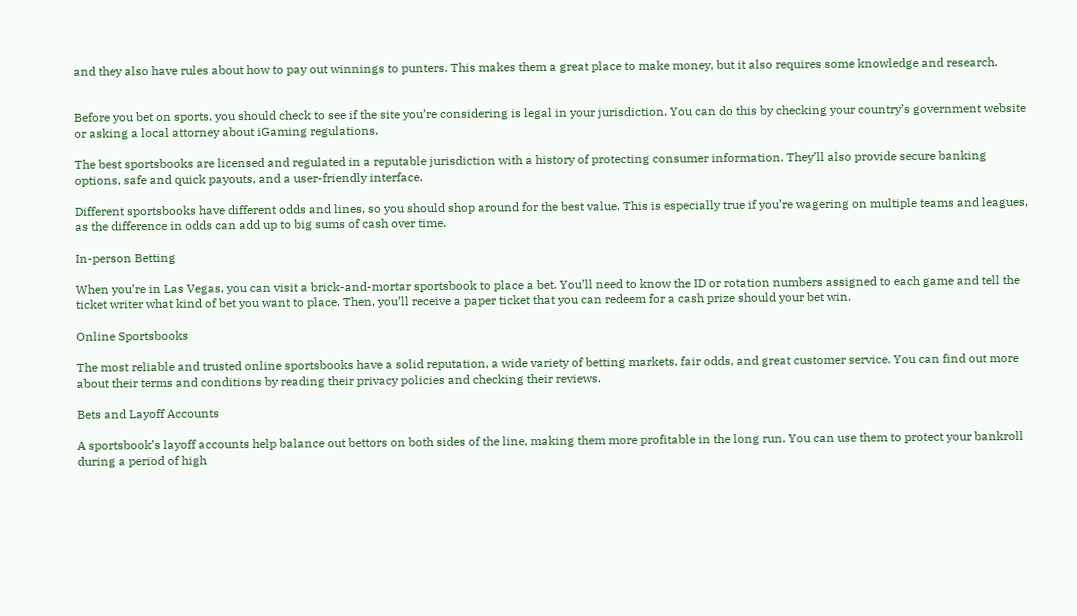and they also have rules about how to pay out winnings to punters. This makes them a great place to make money, but it also requires some knowledge and research.


Before you bet on sports, you should check to see if the site you’re considering is legal in your jurisdiction. You can do this by checking your country’s government website or asking a local attorney about iGaming regulations.

The best sportsbooks are licensed and regulated in a reputable jurisdiction with a history of protecting consumer information. They’ll also provide secure banking options, safe and quick payouts, and a user-friendly interface.

Different sportsbooks have different odds and lines, so you should shop around for the best value. This is especially true if you’re wagering on multiple teams and leagues, as the difference in odds can add up to big sums of cash over time.

In-person Betting

When you’re in Las Vegas, you can visit a brick-and-mortar sportsbook to place a bet. You’ll need to know the ID or rotation numbers assigned to each game and tell the ticket writer what kind of bet you want to place. Then, you’ll receive a paper ticket that you can redeem for a cash prize should your bet win.

Online Sportsbooks

The most reliable and trusted online sportsbooks have a solid reputation, a wide variety of betting markets, fair odds, and great customer service. You can find out more about their terms and conditions by reading their privacy policies and checking their reviews.

Bets and Layoff Accounts

A sportsbook’s layoff accounts help balance out bettors on both sides of the line, making them more profitable in the long run. You can use them to protect your bankroll during a period of high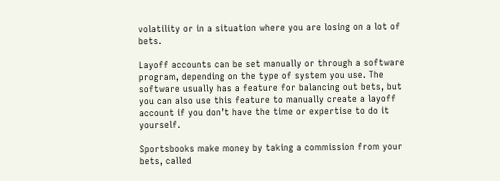volatility or in a situation where you are losing on a lot of bets.

Layoff accounts can be set manually or through a software program, depending on the type of system you use. The software usually has a feature for balancing out bets, but you can also use this feature to manually create a layoff account if you don’t have the time or expertise to do it yourself.

Sportsbooks make money by taking a commission from your bets, called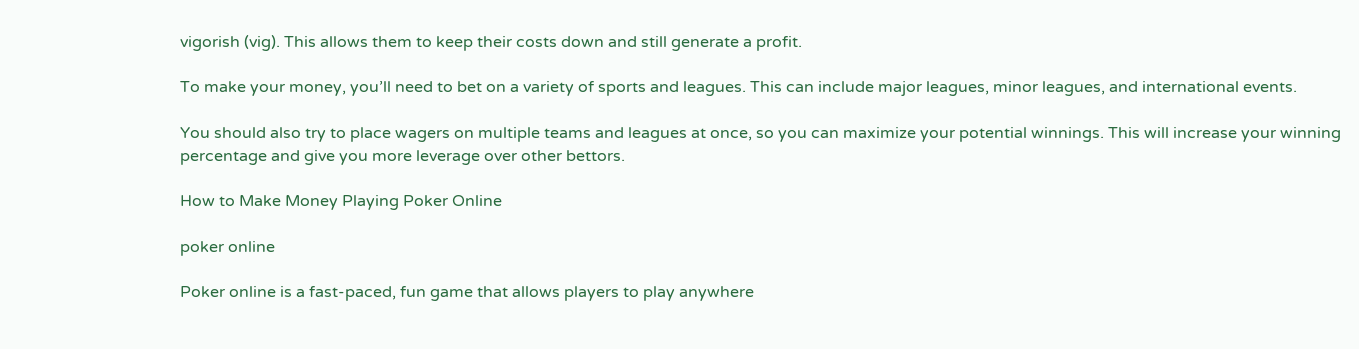vigorish (vig). This allows them to keep their costs down and still generate a profit.

To make your money, you’ll need to bet on a variety of sports and leagues. This can include major leagues, minor leagues, and international events.

You should also try to place wagers on multiple teams and leagues at once, so you can maximize your potential winnings. This will increase your winning percentage and give you more leverage over other bettors.

How to Make Money Playing Poker Online

poker online

Poker online is a fast-paced, fun game that allows players to play anywhere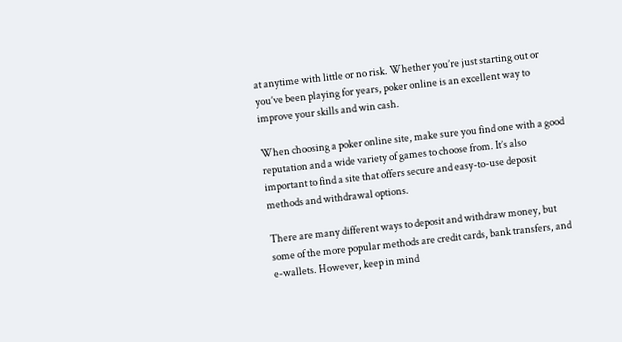at anytime with little or no risk. Whether you’re just starting out or you’ve been playing for years, poker online is an excellent way to improve your skills and win cash.

When choosing a poker online site, make sure you find one with a good reputation and a wide variety of games to choose from. It’s also important to find a site that offers secure and easy-to-use deposit methods and withdrawal options.

There are many different ways to deposit and withdraw money, but some of the more popular methods are credit cards, bank transfers, and e-wallets. However, keep in mind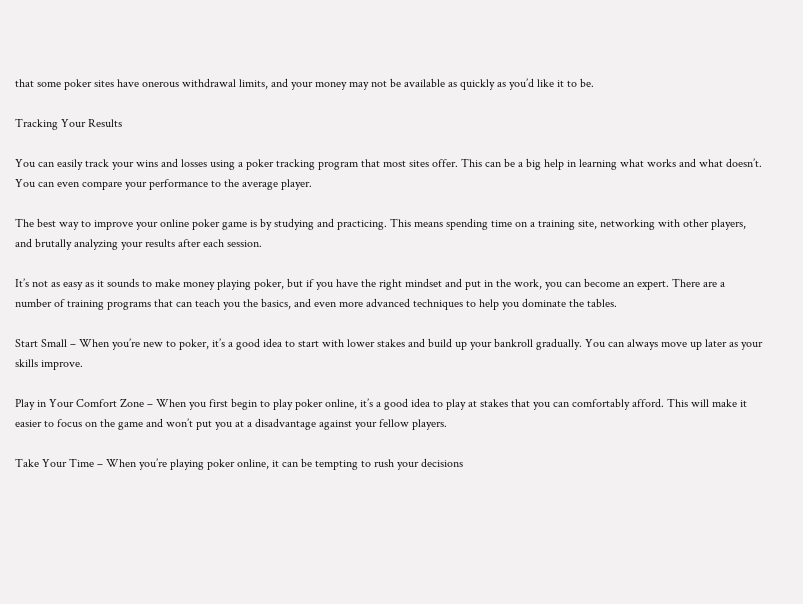that some poker sites have onerous withdrawal limits, and your money may not be available as quickly as you’d like it to be.

Tracking Your Results

You can easily track your wins and losses using a poker tracking program that most sites offer. This can be a big help in learning what works and what doesn’t. You can even compare your performance to the average player.

The best way to improve your online poker game is by studying and practicing. This means spending time on a training site, networking with other players, and brutally analyzing your results after each session.

It’s not as easy as it sounds to make money playing poker, but if you have the right mindset and put in the work, you can become an expert. There are a number of training programs that can teach you the basics, and even more advanced techniques to help you dominate the tables.

Start Small – When you’re new to poker, it’s a good idea to start with lower stakes and build up your bankroll gradually. You can always move up later as your skills improve.

Play in Your Comfort Zone – When you first begin to play poker online, it’s a good idea to play at stakes that you can comfortably afford. This will make it easier to focus on the game and won’t put you at a disadvantage against your fellow players.

Take Your Time – When you’re playing poker online, it can be tempting to rush your decisions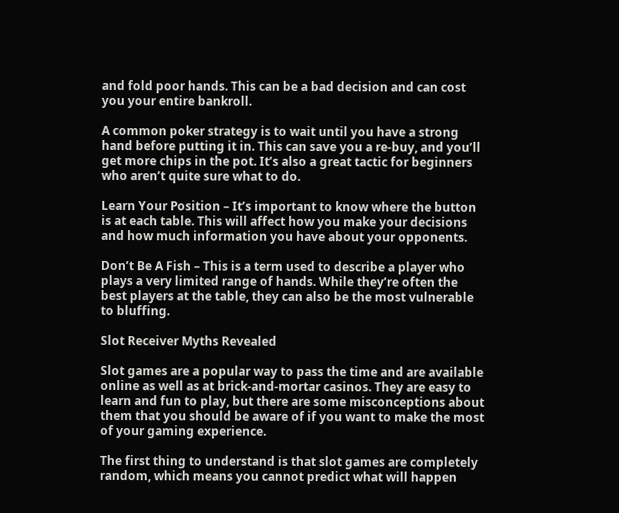and fold poor hands. This can be a bad decision and can cost you your entire bankroll.

A common poker strategy is to wait until you have a strong hand before putting it in. This can save you a re-buy, and you’ll get more chips in the pot. It’s also a great tactic for beginners who aren’t quite sure what to do.

Learn Your Position – It’s important to know where the button is at each table. This will affect how you make your decisions and how much information you have about your opponents.

Don’t Be A Fish – This is a term used to describe a player who plays a very limited range of hands. While they’re often the best players at the table, they can also be the most vulnerable to bluffing.

Slot Receiver Myths Revealed

Slot games are a popular way to pass the time and are available online as well as at brick-and-mortar casinos. They are easy to learn and fun to play, but there are some misconceptions about them that you should be aware of if you want to make the most of your gaming experience.

The first thing to understand is that slot games are completely random, which means you cannot predict what will happen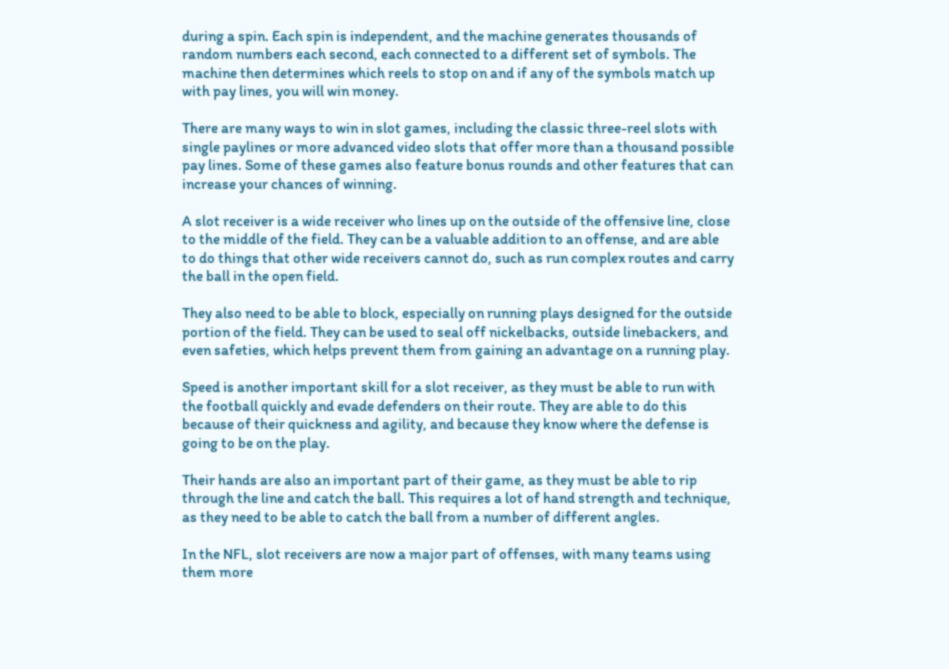during a spin. Each spin is independent, and the machine generates thousands of random numbers each second, each connected to a different set of symbols. The machine then determines which reels to stop on and if any of the symbols match up with pay lines, you will win money.

There are many ways to win in slot games, including the classic three-reel slots with single paylines or more advanced video slots that offer more than a thousand possible pay lines. Some of these games also feature bonus rounds and other features that can increase your chances of winning.

A slot receiver is a wide receiver who lines up on the outside of the offensive line, close to the middle of the field. They can be a valuable addition to an offense, and are able to do things that other wide receivers cannot do, such as run complex routes and carry the ball in the open field.

They also need to be able to block, especially on running plays designed for the outside portion of the field. They can be used to seal off nickelbacks, outside linebackers, and even safeties, which helps prevent them from gaining an advantage on a running play.

Speed is another important skill for a slot receiver, as they must be able to run with the football quickly and evade defenders on their route. They are able to do this because of their quickness and agility, and because they know where the defense is going to be on the play.

Their hands are also an important part of their game, as they must be able to rip through the line and catch the ball. This requires a lot of hand strength and technique, as they need to be able to catch the ball from a number of different angles.

In the NFL, slot receivers are now a major part of offenses, with many teams using them more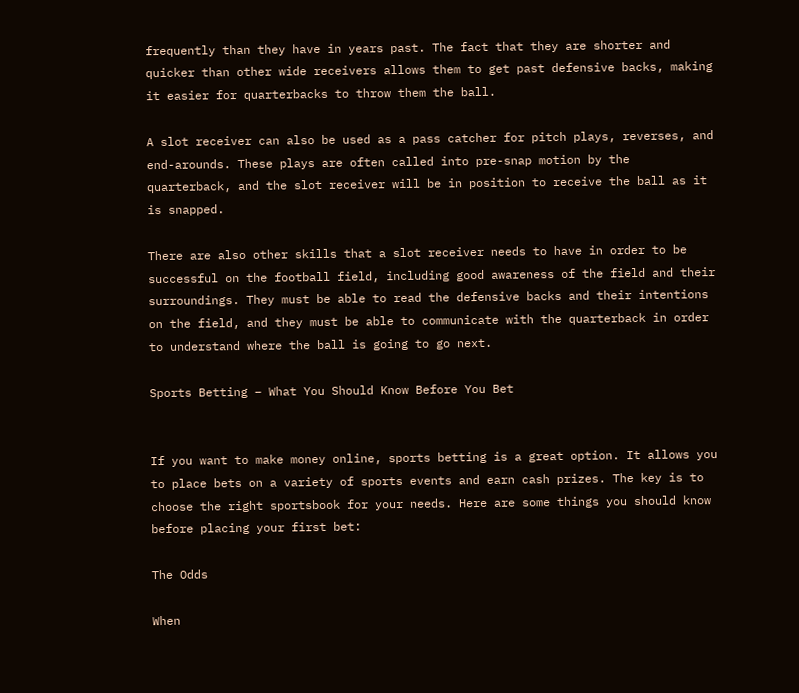frequently than they have in years past. The fact that they are shorter and quicker than other wide receivers allows them to get past defensive backs, making it easier for quarterbacks to throw them the ball.

A slot receiver can also be used as a pass catcher for pitch plays, reverses, and end-arounds. These plays are often called into pre-snap motion by the quarterback, and the slot receiver will be in position to receive the ball as it is snapped.

There are also other skills that a slot receiver needs to have in order to be successful on the football field, including good awareness of the field and their surroundings. They must be able to read the defensive backs and their intentions on the field, and they must be able to communicate with the quarterback in order to understand where the ball is going to go next.

Sports Betting – What You Should Know Before You Bet


If you want to make money online, sports betting is a great option. It allows you to place bets on a variety of sports events and earn cash prizes. The key is to choose the right sportsbook for your needs. Here are some things you should know before placing your first bet:

The Odds

When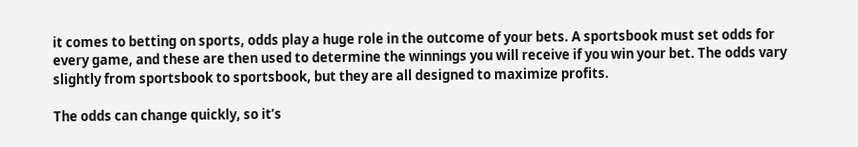it comes to betting on sports, odds play a huge role in the outcome of your bets. A sportsbook must set odds for every game, and these are then used to determine the winnings you will receive if you win your bet. The odds vary slightly from sportsbook to sportsbook, but they are all designed to maximize profits.

The odds can change quickly, so it’s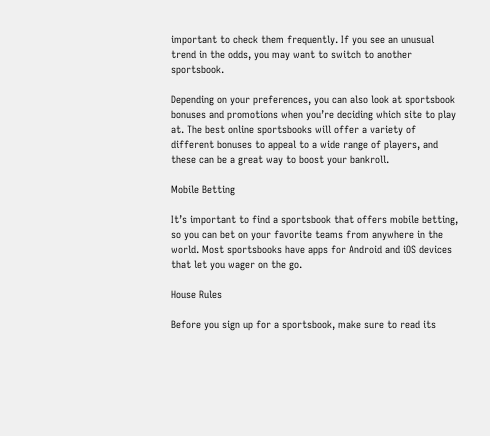important to check them frequently. If you see an unusual trend in the odds, you may want to switch to another sportsbook.

Depending on your preferences, you can also look at sportsbook bonuses and promotions when you’re deciding which site to play at. The best online sportsbooks will offer a variety of different bonuses to appeal to a wide range of players, and these can be a great way to boost your bankroll.

Mobile Betting

It’s important to find a sportsbook that offers mobile betting, so you can bet on your favorite teams from anywhere in the world. Most sportsbooks have apps for Android and iOS devices that let you wager on the go.

House Rules

Before you sign up for a sportsbook, make sure to read its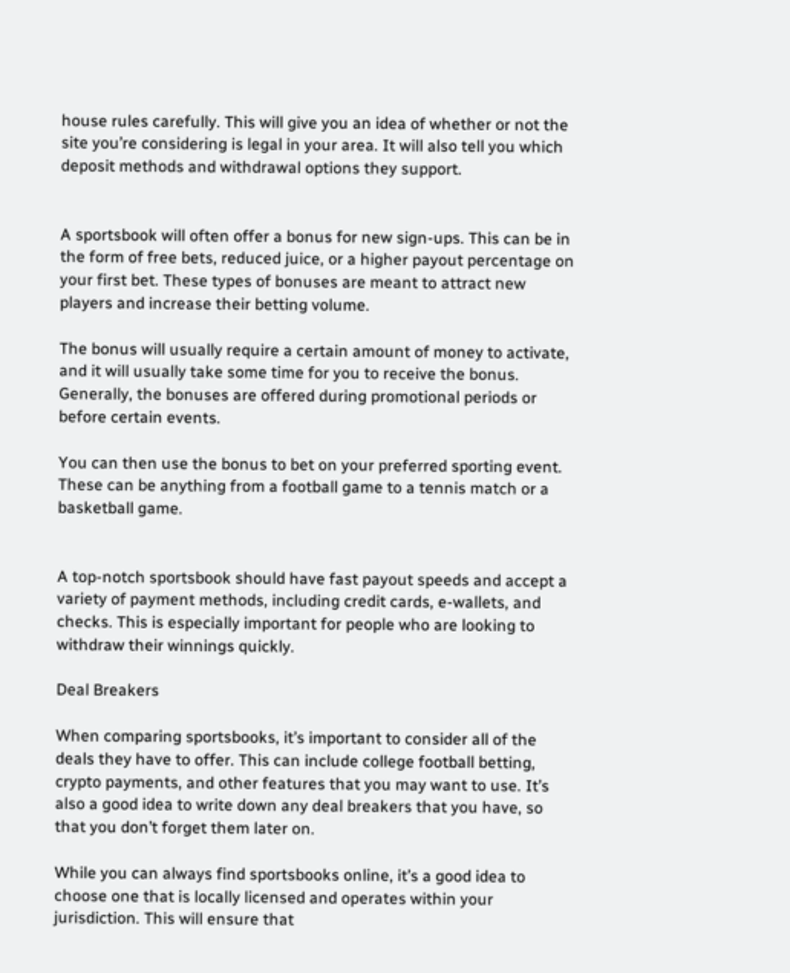house rules carefully. This will give you an idea of whether or not the site you’re considering is legal in your area. It will also tell you which deposit methods and withdrawal options they support.


A sportsbook will often offer a bonus for new sign-ups. This can be in the form of free bets, reduced juice, or a higher payout percentage on your first bet. These types of bonuses are meant to attract new players and increase their betting volume.

The bonus will usually require a certain amount of money to activate, and it will usually take some time for you to receive the bonus. Generally, the bonuses are offered during promotional periods or before certain events.

You can then use the bonus to bet on your preferred sporting event. These can be anything from a football game to a tennis match or a basketball game.


A top-notch sportsbook should have fast payout speeds and accept a variety of payment methods, including credit cards, e-wallets, and checks. This is especially important for people who are looking to withdraw their winnings quickly.

Deal Breakers

When comparing sportsbooks, it’s important to consider all of the deals they have to offer. This can include college football betting, crypto payments, and other features that you may want to use. It’s also a good idea to write down any deal breakers that you have, so that you don’t forget them later on.

While you can always find sportsbooks online, it’s a good idea to choose one that is locally licensed and operates within your jurisdiction. This will ensure that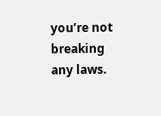you’re not breaking any laws.